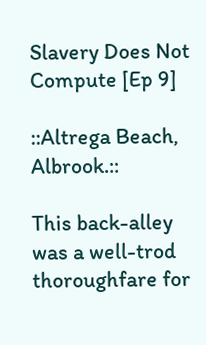Slavery Does Not Compute [Ep 9]

::Altrega Beach, Albrook.::

This back-alley was a well-trod thoroughfare for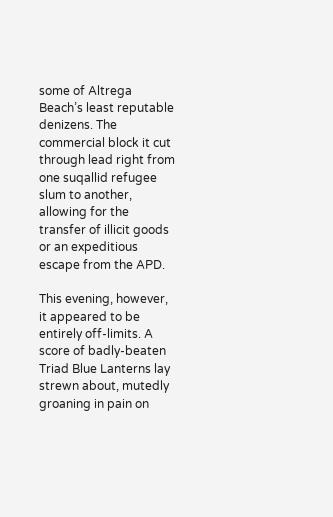some of Altrega Beach’s least reputable denizens. The commercial block it cut through lead right from one suqallid refugee slum to another, allowing for the transfer of illicit goods or an expeditious escape from the APD.

This evening, however, it appeared to be entirely off-limits. A score of badly-beaten Triad Blue Lanterns lay strewn about, mutedly groaning in pain on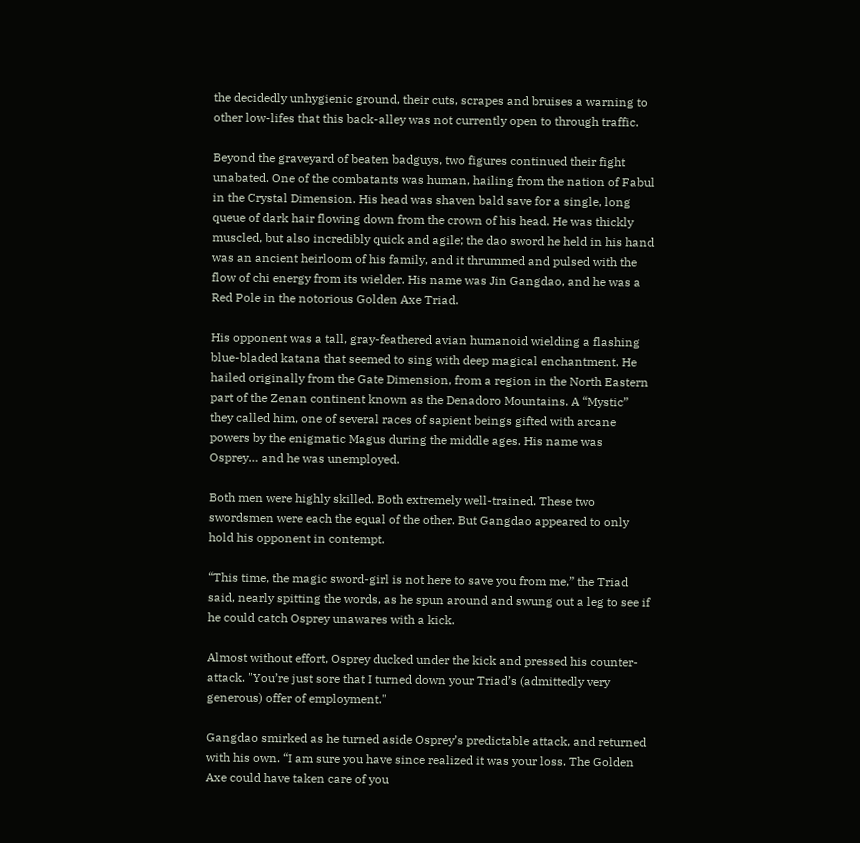the decidedly unhygienic ground, their cuts, scrapes and bruises a warning to other low-lifes that this back-alley was not currently open to through traffic.

Beyond the graveyard of beaten badguys, two figures continued their fight unabated. One of the combatants was human, hailing from the nation of Fabul in the Crystal Dimension. His head was shaven bald save for a single, long queue of dark hair flowing down from the crown of his head. He was thickly muscled, but also incredibly quick and agile; the dao sword he held in his hand was an ancient heirloom of his family, and it thrummed and pulsed with the flow of chi energy from its wielder. His name was Jin Gangdao, and he was a Red Pole in the notorious Golden Axe Triad.

His opponent was a tall, gray-feathered avian humanoid wielding a flashing blue-bladed katana that seemed to sing with deep magical enchantment. He hailed originally from the Gate Dimension, from a region in the North Eastern part of the Zenan continent known as the Denadoro Mountains. A “Mystic” they called him, one of several races of sapient beings gifted with arcane powers by the enigmatic Magus during the middle ages. His name was Osprey… and he was unemployed.

Both men were highly skilled. Both extremely well-trained. These two swordsmen were each the equal of the other. But Gangdao appeared to only hold his opponent in contempt.

“This time, the magic sword-girl is not here to save you from me,” the Triad said, nearly spitting the words, as he spun around and swung out a leg to see if he could catch Osprey unawares with a kick.

Almost without effort, Osprey ducked under the kick and pressed his counter-attack. "You’re just sore that I turned down your Triad’s (admittedly very generous) offer of employment."

Gangdao smirked as he turned aside Osprey’s predictable attack, and returned with his own. “I am sure you have since realized it was your loss. The Golden Axe could have taken care of you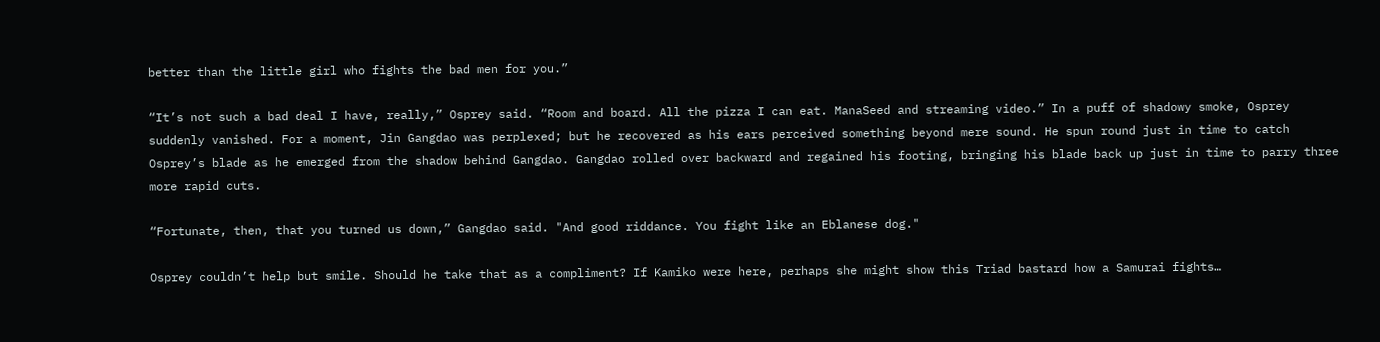better than the little girl who fights the bad men for you.”

“It’s not such a bad deal I have, really,” Osprey said. “Room and board. All the pizza I can eat. ManaSeed and streaming video.” In a puff of shadowy smoke, Osprey suddenly vanished. For a moment, Jin Gangdao was perplexed; but he recovered as his ears perceived something beyond mere sound. He spun round just in time to catch Osprey’s blade as he emerged from the shadow behind Gangdao. Gangdao rolled over backward and regained his footing, bringing his blade back up just in time to parry three more rapid cuts.

“Fortunate, then, that you turned us down,” Gangdao said. "And good riddance. You fight like an Eblanese dog."

Osprey couldn’t help but smile. Should he take that as a compliment? If Kamiko were here, perhaps she might show this Triad bastard how a Samurai fights…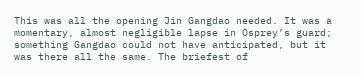This was all the opening Jin Gangdao needed. It was a momentary, almost negligible lapse in Osprey’s guard; something Gangdao could not have anticipated, but it was there all the same. The briefest of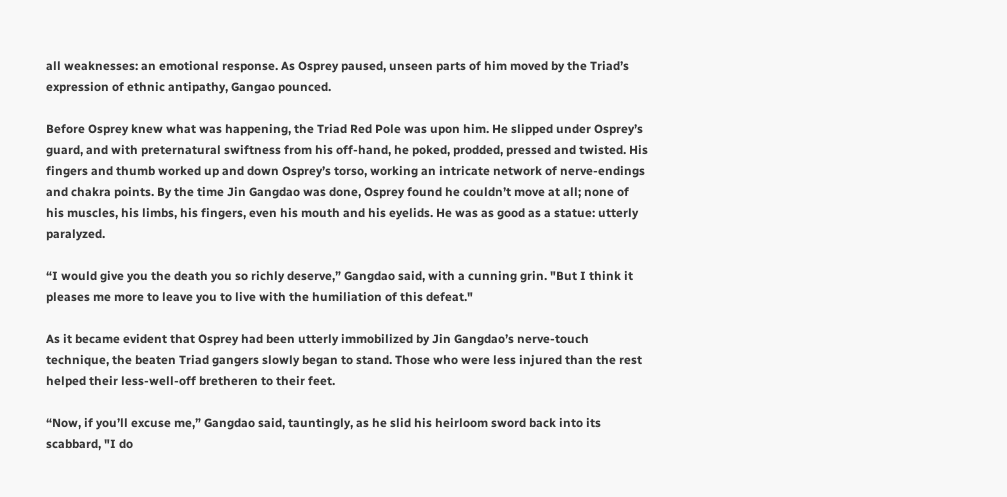all weaknesses: an emotional response. As Osprey paused, unseen parts of him moved by the Triad’s expression of ethnic antipathy, Gangao pounced.

Before Osprey knew what was happening, the Triad Red Pole was upon him. He slipped under Osprey’s guard, and with preternatural swiftness from his off-hand, he poked, prodded, pressed and twisted. His fingers and thumb worked up and down Osprey’s torso, working an intricate network of nerve-endings and chakra points. By the time Jin Gangdao was done, Osprey found he couldn’t move at all; none of his muscles, his limbs, his fingers, even his mouth and his eyelids. He was as good as a statue: utterly paralyzed.

“I would give you the death you so richly deserve,” Gangdao said, with a cunning grin. "But I think it pleases me more to leave you to live with the humiliation of this defeat."

As it became evident that Osprey had been utterly immobilized by Jin Gangdao’s nerve-touch technique, the beaten Triad gangers slowly began to stand. Those who were less injured than the rest helped their less-well-off bretheren to their feet.

“Now, if you’ll excuse me,” Gangdao said, tauntingly, as he slid his heirloom sword back into its scabbard, "I do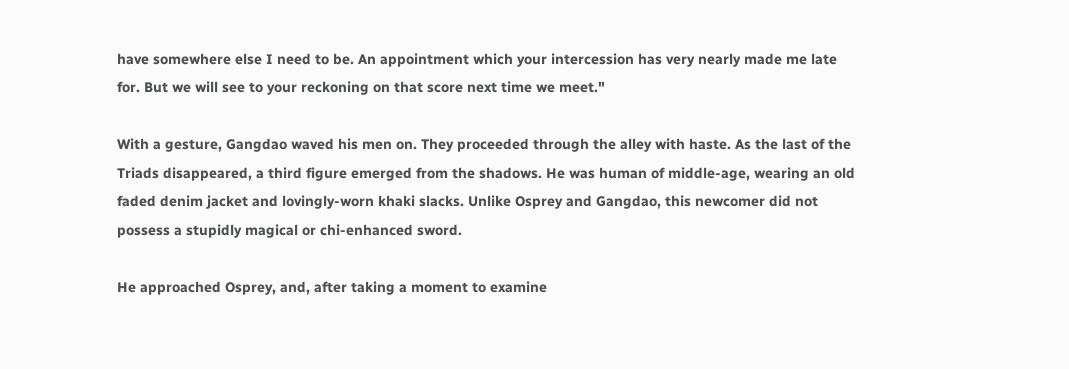have somewhere else I need to be. An appointment which your intercession has very nearly made me late for. But we will see to your reckoning on that score next time we meet."

With a gesture, Gangdao waved his men on. They proceeded through the alley with haste. As the last of the Triads disappeared, a third figure emerged from the shadows. He was human of middle-age, wearing an old faded denim jacket and lovingly-worn khaki slacks. Unlike Osprey and Gangdao, this newcomer did not possess a stupidly magical or chi-enhanced sword.

He approached Osprey, and, after taking a moment to examine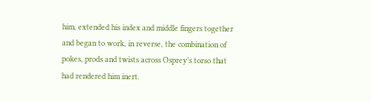him, extended his index and middle fingers together and began to work, in reverse, the combination of pokes, prods and twists across Osprey’s torso that had rendered him inert.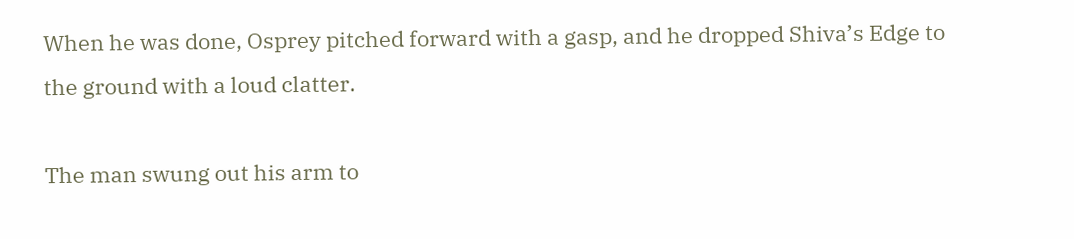When he was done, Osprey pitched forward with a gasp, and he dropped Shiva’s Edge to the ground with a loud clatter.

The man swung out his arm to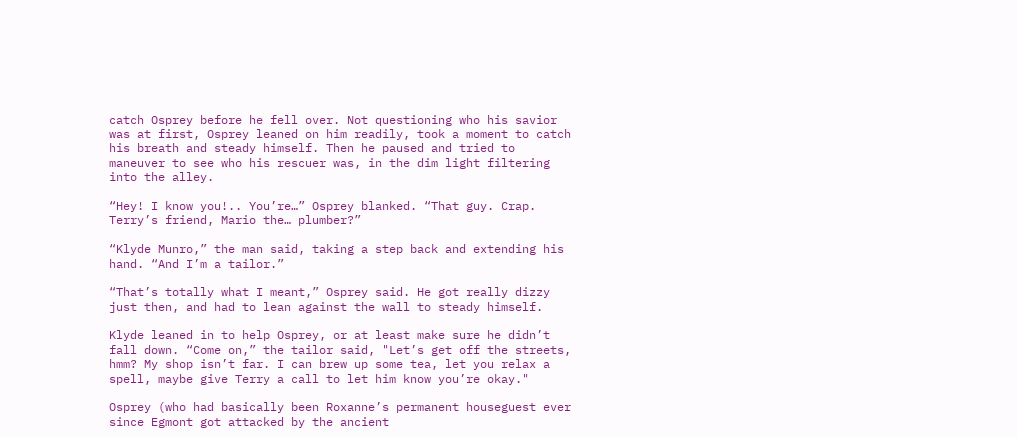catch Osprey before he fell over. Not questioning who his savior was at first, Osprey leaned on him readily, took a moment to catch his breath and steady himself. Then he paused and tried to maneuver to see who his rescuer was, in the dim light filtering into the alley.

“Hey! I know you!.. You’re…” Osprey blanked. “That guy. Crap. Terry’s friend, Mario the… plumber?”

“Klyde Munro,” the man said, taking a step back and extending his hand. “And I’m a tailor.”

“That’s totally what I meant,” Osprey said. He got really dizzy just then, and had to lean against the wall to steady himself.

Klyde leaned in to help Osprey, or at least make sure he didn’t fall down. “Come on,” the tailor said, "Let’s get off the streets, hmm? My shop isn’t far. I can brew up some tea, let you relax a spell, maybe give Terry a call to let him know you’re okay."

Osprey (who had basically been Roxanne’s permanent houseguest ever since Egmont got attacked by the ancient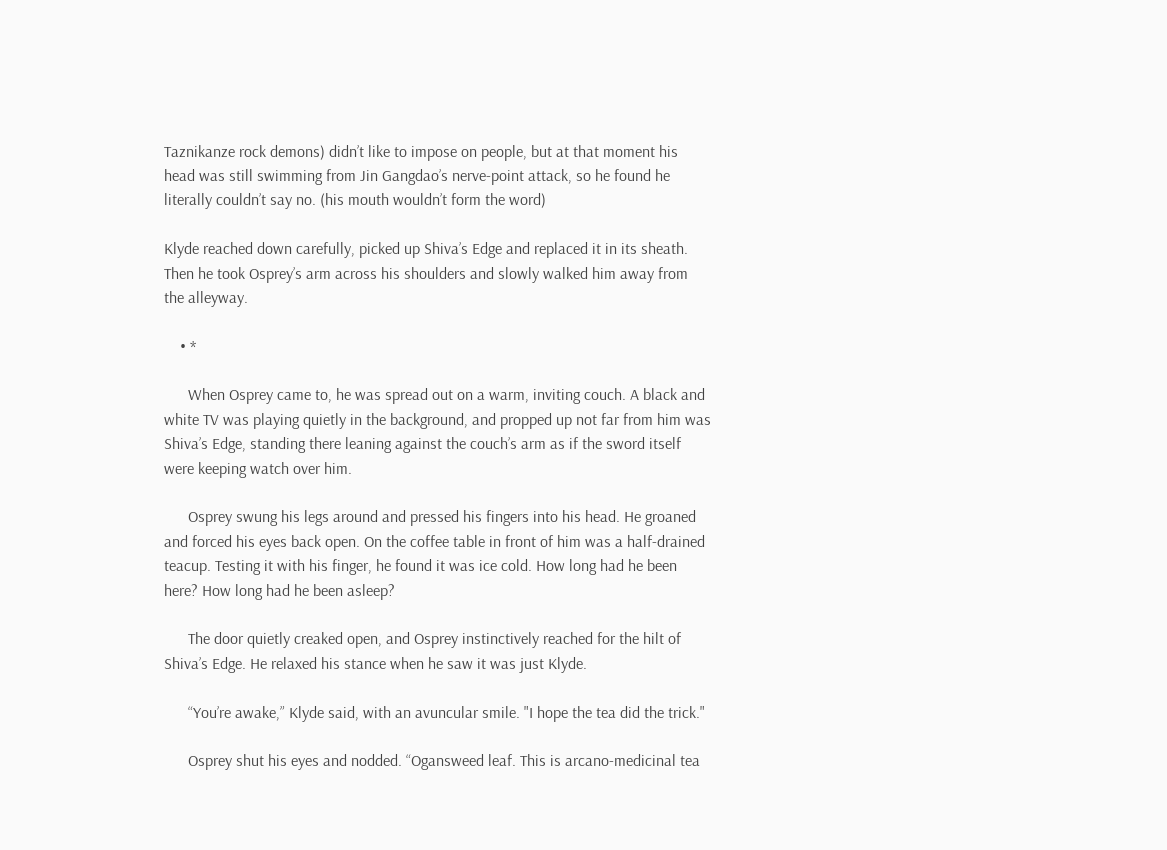Taznikanze rock demons) didn’t like to impose on people, but at that moment his head was still swimming from Jin Gangdao’s nerve-point attack, so he found he literally couldn’t say no. (his mouth wouldn’t form the word)

Klyde reached down carefully, picked up Shiva’s Edge and replaced it in its sheath. Then he took Osprey’s arm across his shoulders and slowly walked him away from the alleyway.

    • *

      When Osprey came to, he was spread out on a warm, inviting couch. A black and white TV was playing quietly in the background, and propped up not far from him was Shiva’s Edge, standing there leaning against the couch’s arm as if the sword itself were keeping watch over him.

      Osprey swung his legs around and pressed his fingers into his head. He groaned and forced his eyes back open. On the coffee table in front of him was a half-drained teacup. Testing it with his finger, he found it was ice cold. How long had he been here? How long had he been asleep?

      The door quietly creaked open, and Osprey instinctively reached for the hilt of Shiva’s Edge. He relaxed his stance when he saw it was just Klyde.

      “You’re awake,” Klyde said, with an avuncular smile. "I hope the tea did the trick."

      Osprey shut his eyes and nodded. “Ogansweed leaf. This is arcano-medicinal tea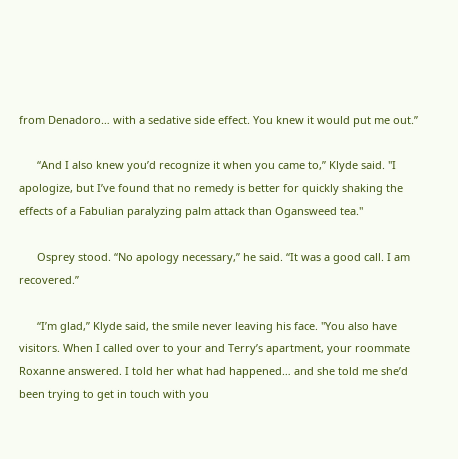from Denadoro… with a sedative side effect. You knew it would put me out.”

      “And I also knew you’d recognize it when you came to,” Klyde said. "I apologize, but I’ve found that no remedy is better for quickly shaking the effects of a Fabulian paralyzing palm attack than Ogansweed tea."

      Osprey stood. “No apology necessary,” he said. “It was a good call. I am recovered.”

      “I’m glad,” Klyde said, the smile never leaving his face. "You also have visitors. When I called over to your and Terry’s apartment, your roommate Roxanne answered. I told her what had happened… and she told me she’d been trying to get in touch with you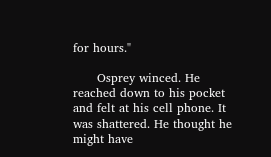for hours."

      Osprey winced. He reached down to his pocket and felt at his cell phone. It was shattered. He thought he might have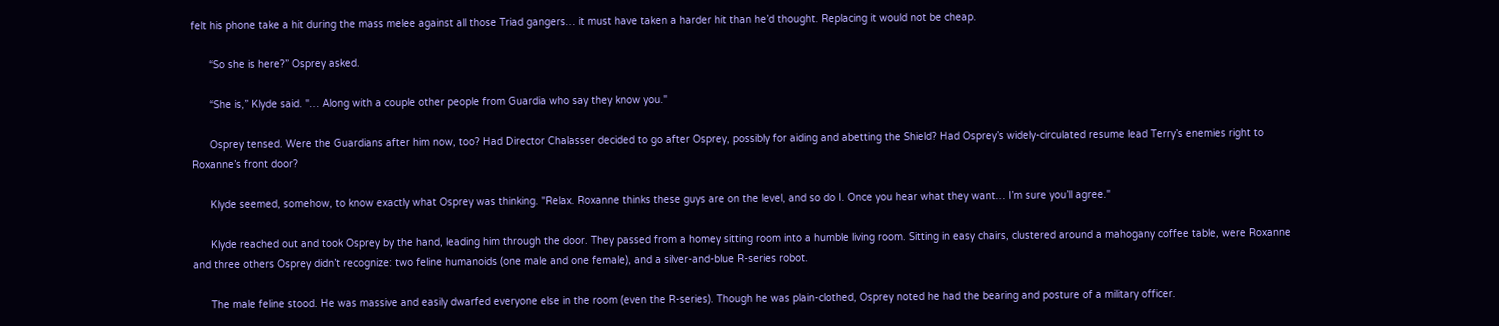felt his phone take a hit during the mass melee against all those Triad gangers… it must have taken a harder hit than he’d thought. Replacing it would not be cheap.

      “So she is here?” Osprey asked.

      “She is,” Klyde said. "… Along with a couple other people from Guardia who say they know you."

      Osprey tensed. Were the Guardians after him now, too? Had Director Chalasser decided to go after Osprey, possibly for aiding and abetting the Shield? Had Osprey’s widely-circulated resume lead Terry’s enemies right to Roxanne’s front door?

      Klyde seemed, somehow, to know exactly what Osprey was thinking. "Relax. Roxanne thinks these guys are on the level, and so do I. Once you hear what they want… I’m sure you’ll agree."

      Klyde reached out and took Osprey by the hand, leading him through the door. They passed from a homey sitting room into a humble living room. Sitting in easy chairs, clustered around a mahogany coffee table, were Roxanne and three others Osprey didn’t recognize: two feline humanoids (one male and one female), and a silver-and-blue R-series robot.

      The male feline stood. He was massive and easily dwarfed everyone else in the room (even the R-series). Though he was plain-clothed, Osprey noted he had the bearing and posture of a military officer.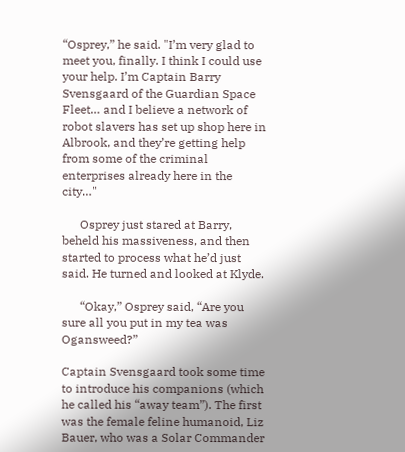“Osprey,” he said. "I’m very glad to meet you, finally. I think I could use your help. I’m Captain Barry Svensgaard of the Guardian Space Fleet… and I believe a network of robot slavers has set up shop here in Albrook, and they’re getting help from some of the criminal enterprises already here in the city…"

      Osprey just stared at Barry, beheld his massiveness, and then started to process what he’d just said. He turned and looked at Klyde.

      “Okay,” Osprey said, “Are you sure all you put in my tea was Ogansweed?”

Captain Svensgaard took some time to introduce his companions (which he called his “away team”). The first was the female feline humanoid, Liz Bauer, who was a Solar Commander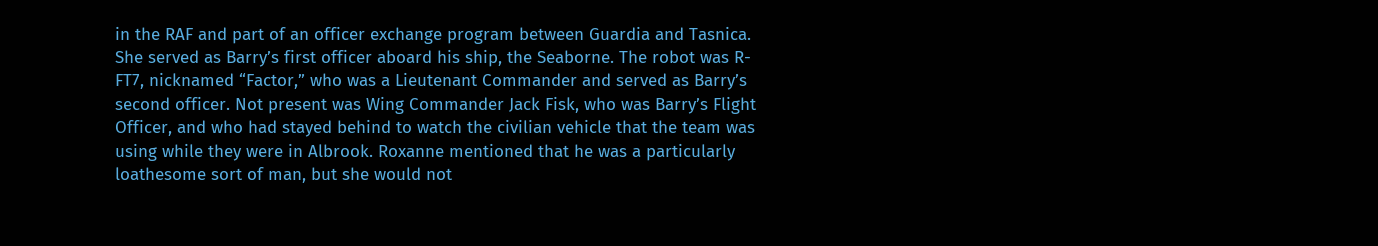in the RAF and part of an officer exchange program between Guardia and Tasnica. She served as Barry’s first officer aboard his ship, the Seaborne. The robot was R-FT7, nicknamed “Factor,” who was a Lieutenant Commander and served as Barry’s second officer. Not present was Wing Commander Jack Fisk, who was Barry’s Flight Officer, and who had stayed behind to watch the civilian vehicle that the team was using while they were in Albrook. Roxanne mentioned that he was a particularly loathesome sort of man, but she would not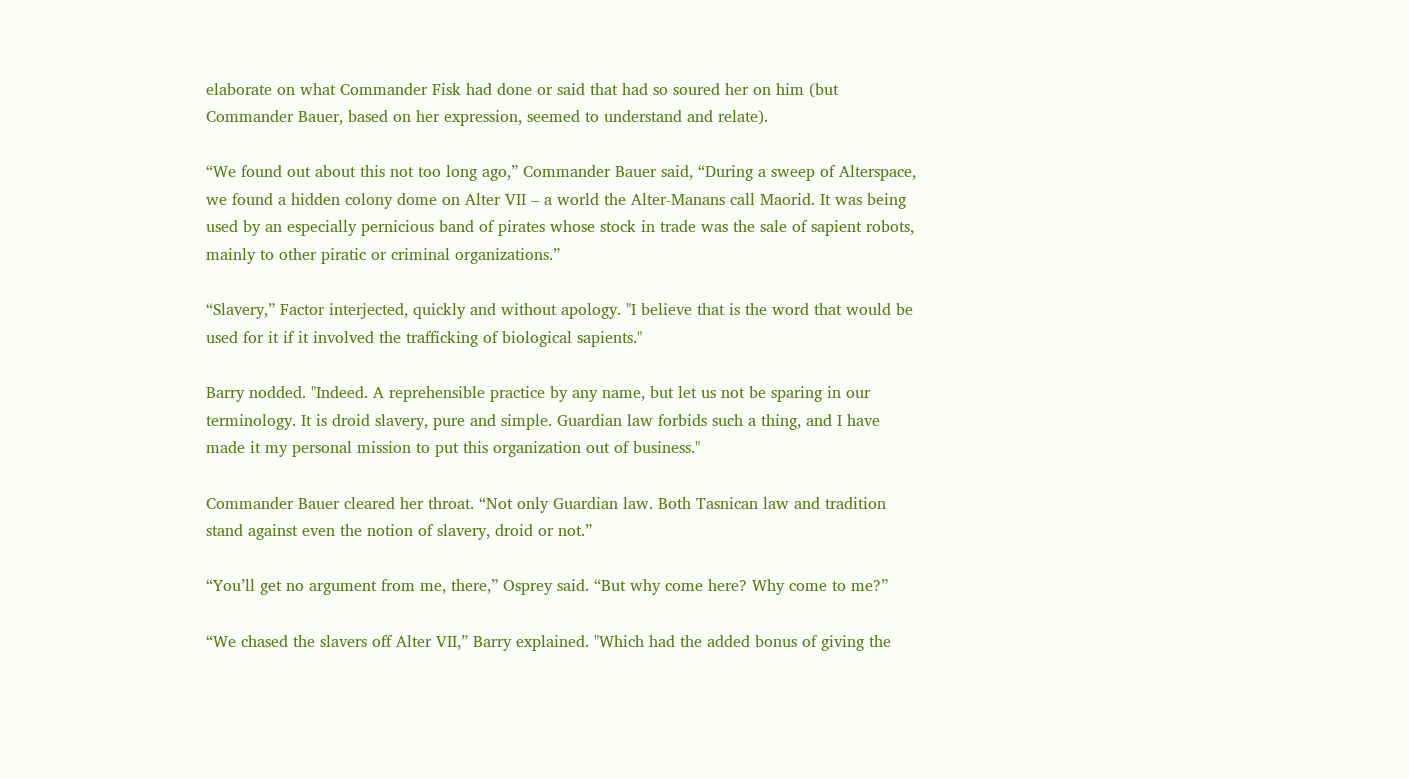elaborate on what Commander Fisk had done or said that had so soured her on him (but Commander Bauer, based on her expression, seemed to understand and relate).

“We found out about this not too long ago,” Commander Bauer said, “During a sweep of Alterspace, we found a hidden colony dome on Alter VII – a world the Alter-Manans call Maorid. It was being used by an especially pernicious band of pirates whose stock in trade was the sale of sapient robots, mainly to other piratic or criminal organizations.”

“Slavery,” Factor interjected, quickly and without apology. "I believe that is the word that would be used for it if it involved the trafficking of biological sapients."

Barry nodded. "Indeed. A reprehensible practice by any name, but let us not be sparing in our terminology. It is droid slavery, pure and simple. Guardian law forbids such a thing, and I have made it my personal mission to put this organization out of business."

Commander Bauer cleared her throat. “Not only Guardian law. Both Tasnican law and tradition stand against even the notion of slavery, droid or not.”

“You’ll get no argument from me, there,” Osprey said. “But why come here? Why come to me?”

“We chased the slavers off Alter VII,” Barry explained. "Which had the added bonus of giving the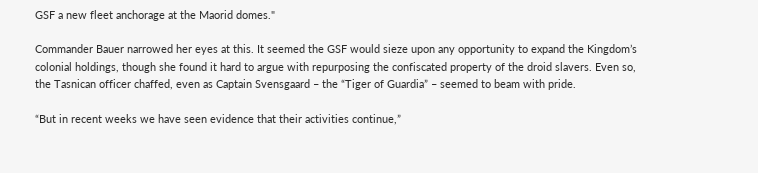GSF a new fleet anchorage at the Maorid domes."

Commander Bauer narrowed her eyes at this. It seemed the GSF would sieze upon any opportunity to expand the Kingdom’s colonial holdings, though she found it hard to argue with repurposing the confiscated property of the droid slavers. Even so, the Tasnican officer chaffed, even as Captain Svensgaard – the “Tiger of Guardia” – seemed to beam with pride.

“But in recent weeks we have seen evidence that their activities continue,”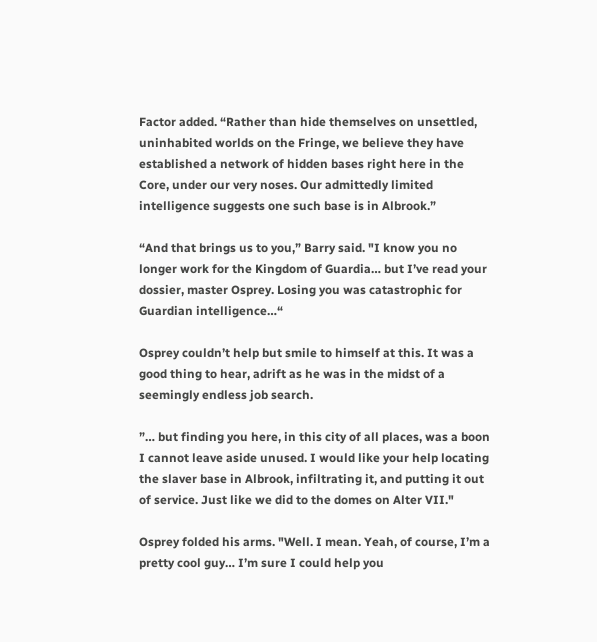Factor added. “Rather than hide themselves on unsettled, uninhabited worlds on the Fringe, we believe they have established a network of hidden bases right here in the Core, under our very noses. Our admittedly limited intelligence suggests one such base is in Albrook.”

“And that brings us to you,” Barry said. "I know you no longer work for the Kingdom of Guardia… but I’ve read your dossier, master Osprey. Losing you was catastrophic for Guardian intelligence…“

Osprey couldn’t help but smile to himself at this. It was a good thing to hear, adrift as he was in the midst of a seemingly endless job search.

”… but finding you here, in this city of all places, was a boon I cannot leave aside unused. I would like your help locating the slaver base in Albrook, infiltrating it, and putting it out of service. Just like we did to the domes on Alter VII."

Osprey folded his arms. "Well. I mean. Yeah, of course, I’m a pretty cool guy… I’m sure I could help you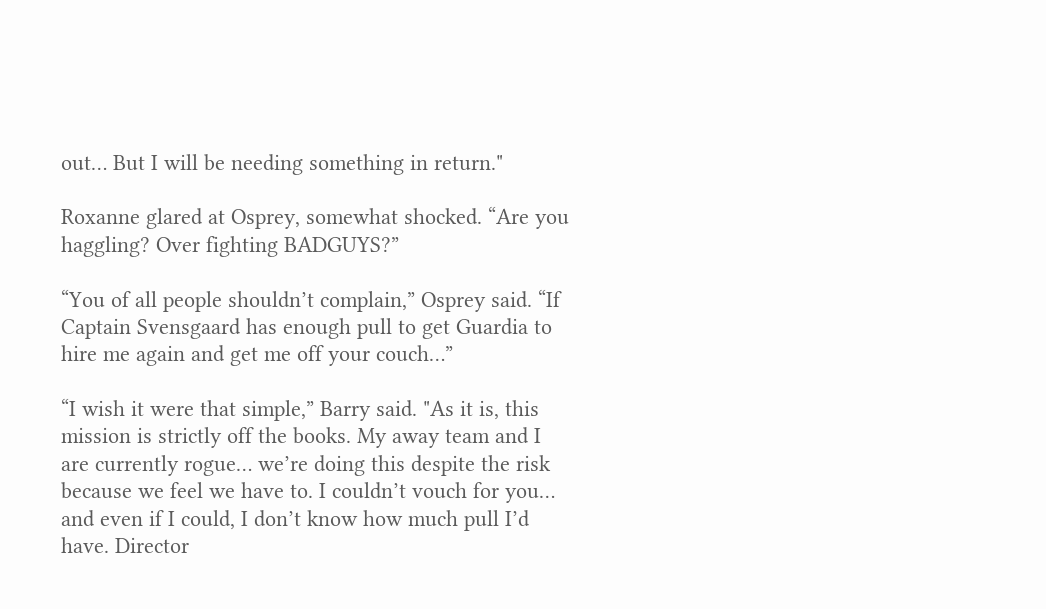out… But I will be needing something in return."

Roxanne glared at Osprey, somewhat shocked. “Are you haggling? Over fighting BADGUYS?”

“You of all people shouldn’t complain,” Osprey said. “If Captain Svensgaard has enough pull to get Guardia to hire me again and get me off your couch…”

“I wish it were that simple,” Barry said. "As it is, this mission is strictly off the books. My away team and I are currently rogue… we’re doing this despite the risk because we feel we have to. I couldn’t vouch for you… and even if I could, I don’t know how much pull I’d have. Director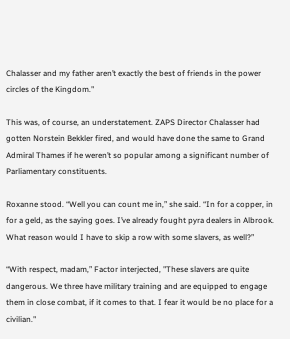Chalasser and my father aren’t exactly the best of friends in the power circles of the Kingdom."

This was, of course, an understatement. ZAPS Director Chalasser had gotten Norstein Bekkler fired, and would have done the same to Grand Admiral Thames if he weren’t so popular among a significant number of Parliamentary constituents.

Roxanne stood. “Well you can count me in,” she said. “In for a copper, in for a geld, as the saying goes. I’ve already fought pyra dealers in Albrook. What reason would I have to skip a row with some slavers, as well?”

“With respect, madam,” Factor interjected, "These slavers are quite dangerous. We three have military training and are equipped to engage them in close combat, if it comes to that. I fear it would be no place for a civilian."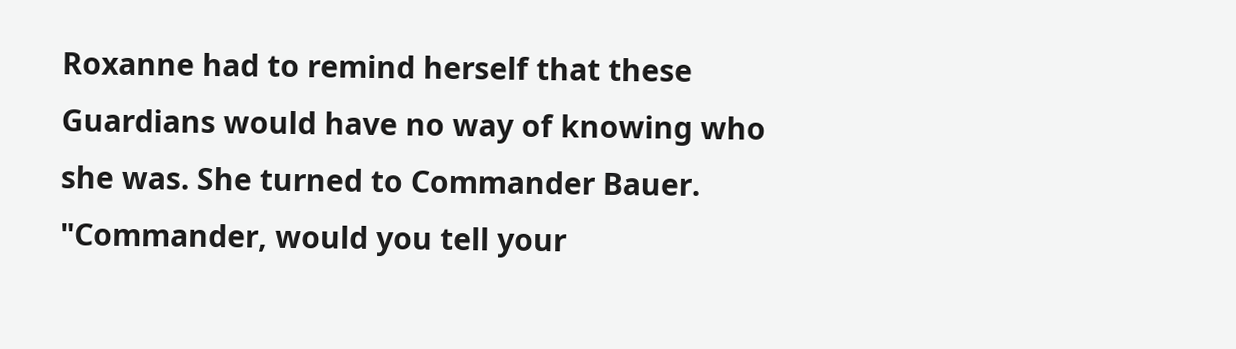Roxanne had to remind herself that these Guardians would have no way of knowing who she was. She turned to Commander Bauer. "Commander, would you tell your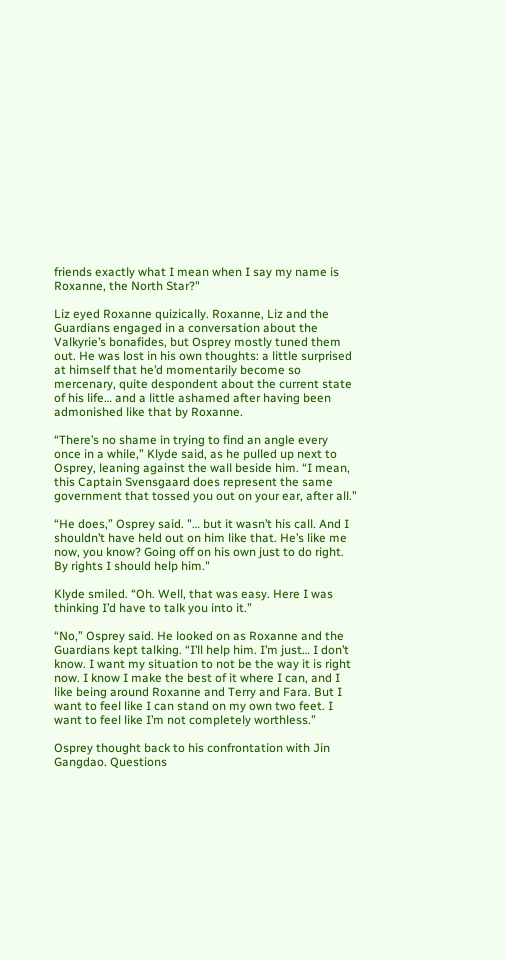friends exactly what I mean when I say my name is Roxanne, the North Star?"

Liz eyed Roxanne quizically. Roxanne, Liz and the Guardians engaged in a conversation about the Valkyrie’s bonafides, but Osprey mostly tuned them out. He was lost in his own thoughts: a little surprised at himself that he’d momentarily become so mercenary, quite despondent about the current state of his life… and a little ashamed after having been admonished like that by Roxanne.

“There’s no shame in trying to find an angle every once in a while,” Klyde said, as he pulled up next to Osprey, leaning against the wall beside him. “I mean, this Captain Svensgaard does represent the same government that tossed you out on your ear, after all.”

“He does,” Osprey said. "… but it wasn’t his call. And I shouldn’t have held out on him like that. He’s like me now, you know? Going off on his own just to do right. By rights I should help him."

Klyde smiled. “Oh. Well, that was easy. Here I was thinking I’d have to talk you into it.”

“No,” Osprey said. He looked on as Roxanne and the Guardians kept talking. “I’ll help him. I’m just… I don’t know. I want my situation to not be the way it is right now. I know I make the best of it where I can, and I like being around Roxanne and Terry and Fara. But I want to feel like I can stand on my own two feet. I want to feel like I’m not completely worthless.”

Osprey thought back to his confrontation with Jin Gangdao. Questions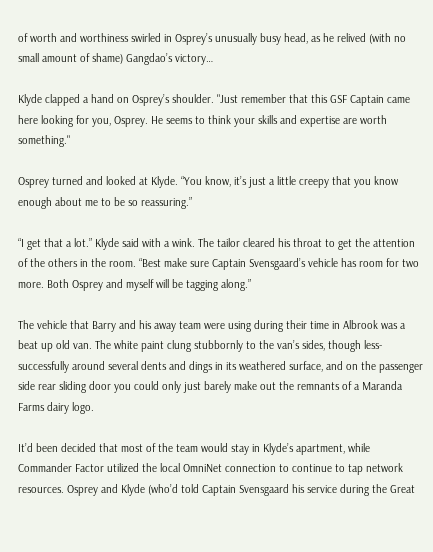of worth and worthiness swirled in Osprey’s unusually busy head, as he relived (with no small amount of shame) Gangdao’s victory…

Klyde clapped a hand on Osprey’s shoulder. "Just remember that this GSF Captain came here looking for you, Osprey. He seems to think your skills and expertise are worth something."

Osprey turned and looked at Klyde. “You know, it’s just a little creepy that you know enough about me to be so reassuring.”

“I get that a lot.” Klyde said with a wink. The tailor cleared his throat to get the attention of the others in the room. “Best make sure Captain Svensgaard’s vehicle has room for two more. Both Osprey and myself will be tagging along.”

The vehicle that Barry and his away team were using during their time in Albrook was a beat up old van. The white paint clung stubbornly to the van’s sides, though less-successfully around several dents and dings in its weathered surface, and on the passenger side rear sliding door you could only just barely make out the remnants of a Maranda Farms dairy logo.

It’d been decided that most of the team would stay in Klyde’s apartment, while Commander Factor utilized the local OmniNet connection to continue to tap network resources. Osprey and Klyde (who’d told Captain Svensgaard his service during the Great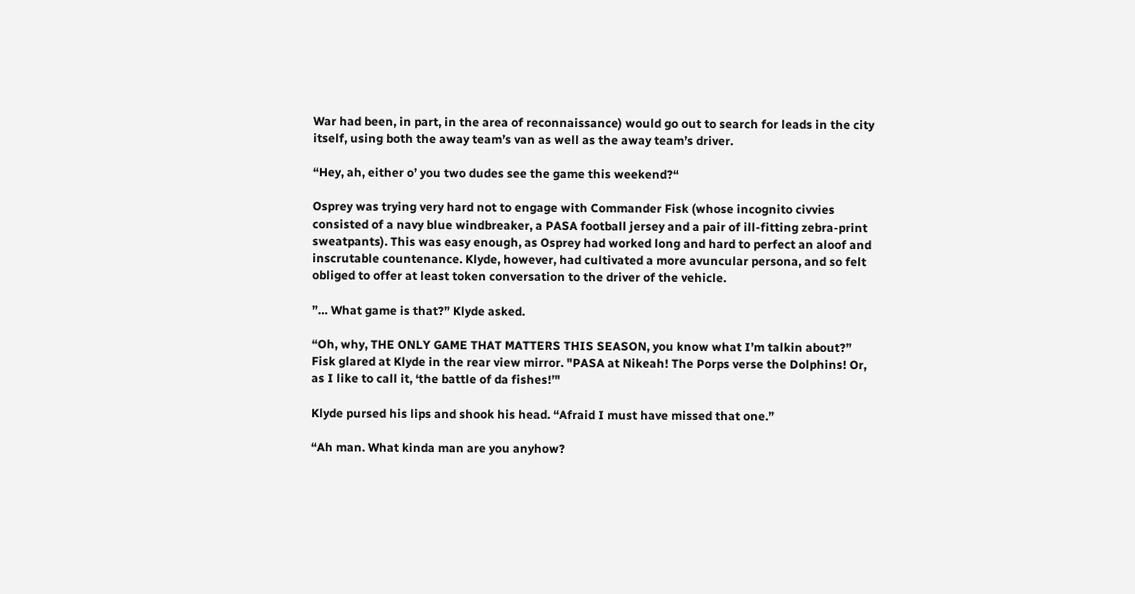War had been, in part, in the area of reconnaissance) would go out to search for leads in the city itself, using both the away team’s van as well as the away team’s driver.

“Hey, ah, either o’ you two dudes see the game this weekend?“

Osprey was trying very hard not to engage with Commander Fisk (whose incognito civvies consisted of a navy blue windbreaker, a PASA football jersey and a pair of ill-fitting zebra-print sweatpants). This was easy enough, as Osprey had worked long and hard to perfect an aloof and inscrutable countenance. Klyde, however, had cultivated a more avuncular persona, and so felt obliged to offer at least token conversation to the driver of the vehicle.

”… What game is that?” Klyde asked.

“Oh, why, THE ONLY GAME THAT MATTERS THIS SEASON, you know what I’m talkin about?” Fisk glared at Klyde in the rear view mirror. "PASA at Nikeah! The Porps verse the Dolphins! Or, as I like to call it, ‘the battle of da fishes!’"

Klyde pursed his lips and shook his head. “Afraid I must have missed that one.”

“Ah man. What kinda man are you anyhow?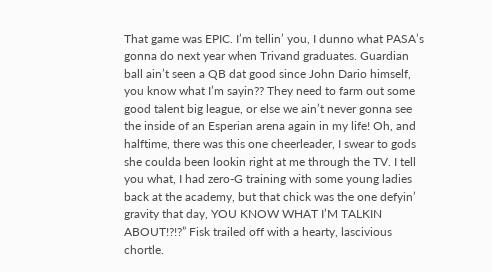That game was EPIC. I’m tellin’ you, I dunno what PASA’s gonna do next year when Trivand graduates. Guardian ball ain’t seen a QB dat good since John Dario himself, you know what I’m sayin?? They need to farm out some good talent big league, or else we ain’t never gonna see the inside of an Esperian arena again in my life! Oh, and halftime, there was this one cheerleader, I swear to gods she coulda been lookin right at me through the TV. I tell you what, I had zero-G training with some young ladies back at the academy, but that chick was the one defyin’ gravity that day, YOU KNOW WHAT I’M TALKIN ABOUT!?!?” Fisk trailed off with a hearty, lascivious chortle.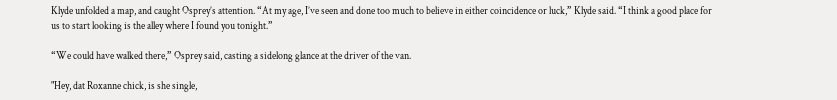Klyde unfolded a map, and caught Osprey’s attention. “At my age, I’ve seen and done too much to believe in either coincidence or luck,” Klyde said. “I think a good place for us to start looking is the alley where I found you tonight.”

“We could have walked there,” Osprey said, casting a sidelong glance at the driver of the van.

"Hey, dat Roxanne chick, is she single,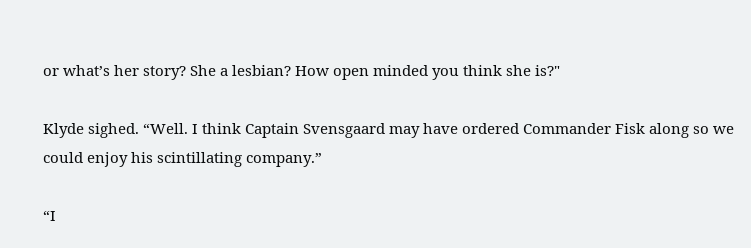or what’s her story? She a lesbian? How open minded you think she is?"

Klyde sighed. “Well. I think Captain Svensgaard may have ordered Commander Fisk along so we could enjoy his scintillating company.”

“I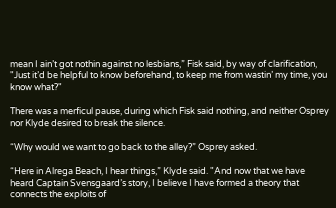mean I ain’t got nothin against no lesbians,” Fisk said, by way of clarification, "Just it’d be helpful to know beforehand, to keep me from wastin’ my time, you know what?"

There was a merficul pause, during which Fisk said nothing, and neither Osprey nor Klyde desired to break the silence.

“Why would we want to go back to the alley?” Osprey asked.

“Here in Alrega Beach, I hear things,” Klyde said. "And now that we have heard Captain Svensgaard’s story, I believe I have formed a theory that connects the exploits of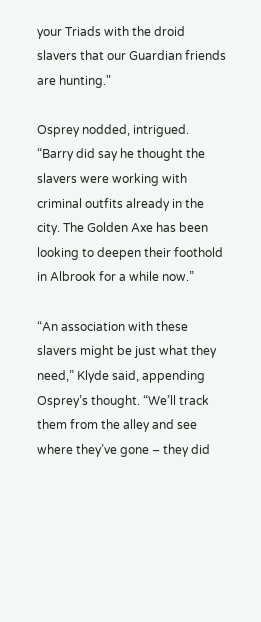your Triads with the droid slavers that our Guardian friends are hunting."

Osprey nodded, intrigued. “Barry did say he thought the slavers were working with criminal outfits already in the city. The Golden Axe has been looking to deepen their foothold in Albrook for a while now.”

“An association with these slavers might be just what they need,” Klyde said, appending Osprey’s thought. “We’ll track them from the alley and see where they’ve gone – they did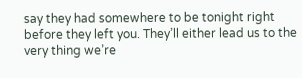say they had somewhere to be tonight right before they left you. They’ll either lead us to the very thing we’re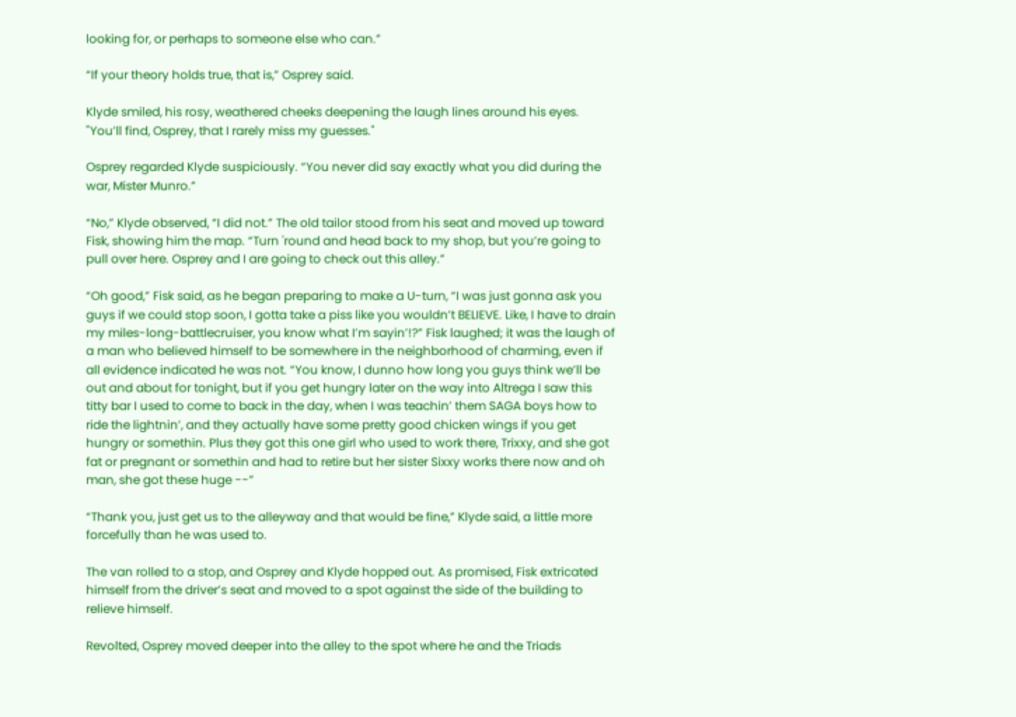looking for, or perhaps to someone else who can.”

“If your theory holds true, that is,” Osprey said.

Klyde smiled, his rosy, weathered cheeks deepening the laugh lines around his eyes. "You’ll find, Osprey, that I rarely miss my guesses."

Osprey regarded Klyde suspiciously. “You never did say exactly what you did during the war, Mister Munro.”

“No,” Klyde observed, “I did not.” The old tailor stood from his seat and moved up toward Fisk, showing him the map. “Turn 'round and head back to my shop, but you’re going to pull over here. Osprey and I are going to check out this alley.”

“Oh good,” Fisk said, as he began preparing to make a U-turn, “I was just gonna ask you guys if we could stop soon, I gotta take a piss like you wouldn’t BELIEVE. Like, I have to drain my miles-long-battlecruiser, you know what I’m sayin’!?” Fisk laughed; it was the laugh of a man who believed himself to be somewhere in the neighborhood of charming, even if all evidence indicated he was not. “You know, I dunno how long you guys think we’ll be out and about for tonight, but if you get hungry later on the way into Altrega I saw this titty bar I used to come to back in the day, when I was teachin’ them SAGA boys how to ride the lightnin’, and they actually have some pretty good chicken wings if you get hungry or somethin. Plus they got this one girl who used to work there, Trixxy, and she got fat or pregnant or somethin and had to retire but her sister Sixxy works there now and oh man, she got these huge --”

“Thank you, just get us to the alleyway and that would be fine,” Klyde said, a little more forcefully than he was used to.

The van rolled to a stop, and Osprey and Klyde hopped out. As promised, Fisk extricated himself from the driver’s seat and moved to a spot against the side of the building to relieve himself.

Revolted, Osprey moved deeper into the alley to the spot where he and the Triads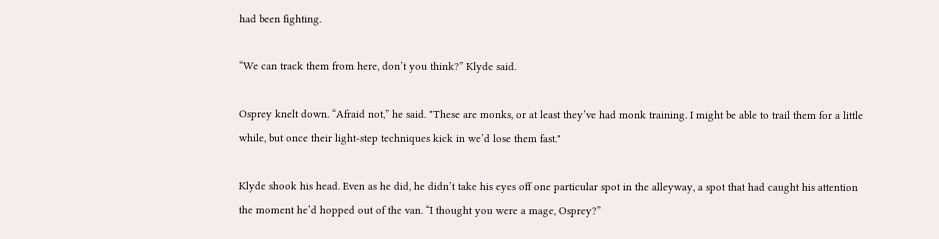had been fighting.

“We can track them from here, don’t you think?” Klyde said.

Osprey knelt down. “Afraid not,” he said. "These are monks, or at least they’ve had monk training. I might be able to trail them for a little while, but once their light-step techniques kick in we’d lose them fast."

Klyde shook his head. Even as he did, he didn’t take his eyes off one particular spot in the alleyway, a spot that had caught his attention the moment he’d hopped out of the van. “I thought you were a mage, Osprey?”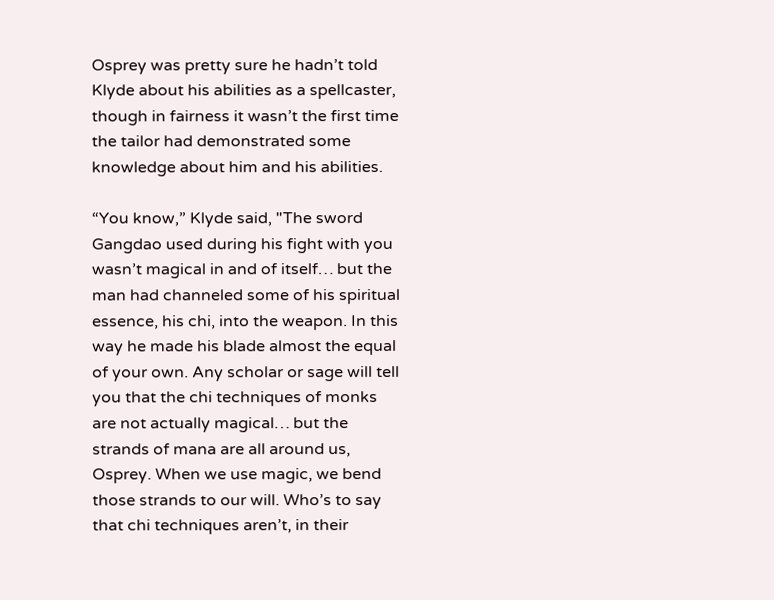Osprey was pretty sure he hadn’t told Klyde about his abilities as a spellcaster, though in fairness it wasn’t the first time the tailor had demonstrated some knowledge about him and his abilities.

“You know,” Klyde said, "The sword Gangdao used during his fight with you wasn’t magical in and of itself… but the man had channeled some of his spiritual essence, his chi, into the weapon. In this way he made his blade almost the equal of your own. Any scholar or sage will tell you that the chi techniques of monks are not actually magical… but the strands of mana are all around us, Osprey. When we use magic, we bend those strands to our will. Who’s to say that chi techniques aren’t, in their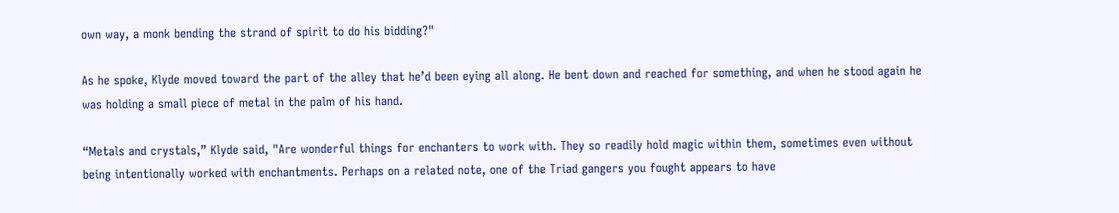own way, a monk bending the strand of spirit to do his bidding?"

As he spoke, Klyde moved toward the part of the alley that he’d been eying all along. He bent down and reached for something, and when he stood again he was holding a small piece of metal in the palm of his hand.

“Metals and crystals,” Klyde said, "Are wonderful things for enchanters to work with. They so readily hold magic within them, sometimes even without being intentionally worked with enchantments. Perhaps on a related note, one of the Triad gangers you fought appears to have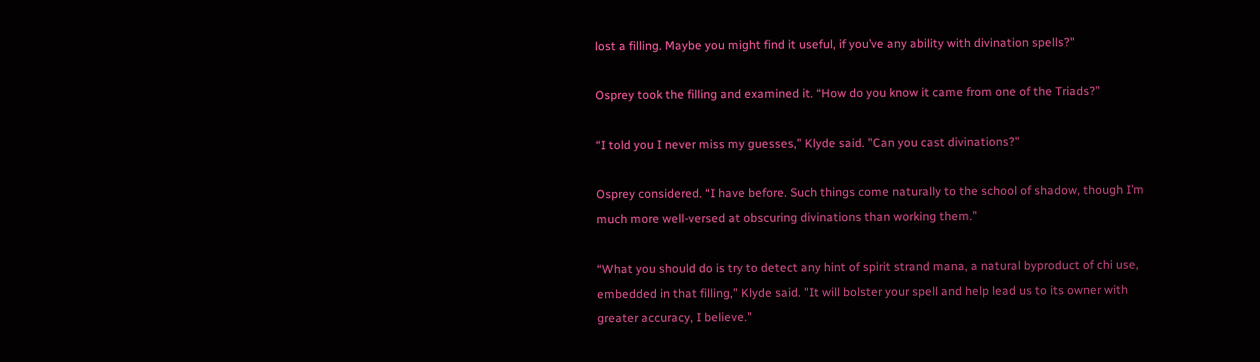lost a filling. Maybe you might find it useful, if you’ve any ability with divination spells?"

Osprey took the filling and examined it. “How do you know it came from one of the Triads?”

“I told you I never miss my guesses,” Klyde said. "Can you cast divinations?"

Osprey considered. “I have before. Such things come naturally to the school of shadow, though I’m much more well-versed at obscuring divinations than working them.”

“What you should do is try to detect any hint of spirit strand mana, a natural byproduct of chi use, embedded in that filling,” Klyde said. "It will bolster your spell and help lead us to its owner with greater accuracy, I believe."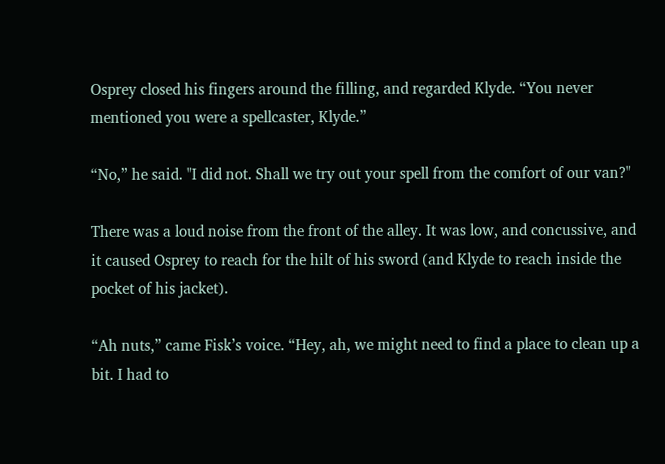Osprey closed his fingers around the filling, and regarded Klyde. “You never mentioned you were a spellcaster, Klyde.”

“No,” he said. "I did not. Shall we try out your spell from the comfort of our van?"

There was a loud noise from the front of the alley. It was low, and concussive, and it caused Osprey to reach for the hilt of his sword (and Klyde to reach inside the pocket of his jacket).

“Ah nuts,” came Fisk’s voice. “Hey, ah, we might need to find a place to clean up a bit. I had to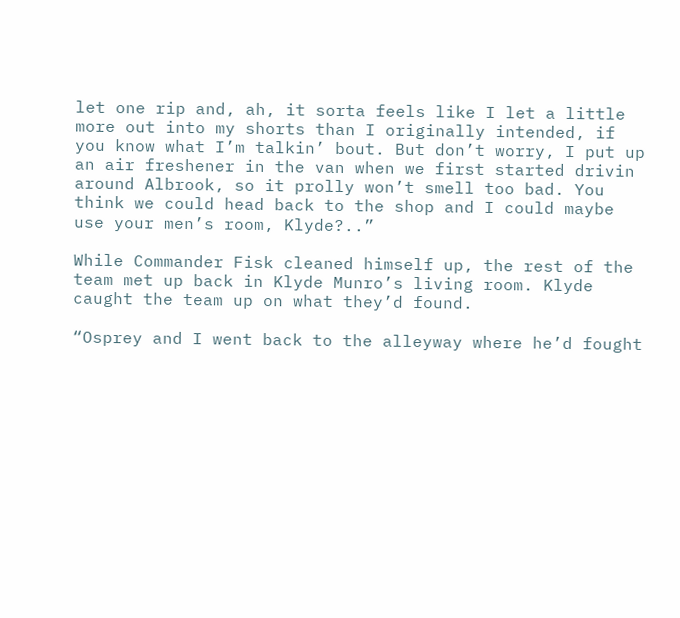let one rip and, ah, it sorta feels like I let a little more out into my shorts than I originally intended, if you know what I’m talkin’ bout. But don’t worry, I put up an air freshener in the van when we first started drivin around Albrook, so it prolly won’t smell too bad. You think we could head back to the shop and I could maybe use your men’s room, Klyde?..”

While Commander Fisk cleaned himself up, the rest of the team met up back in Klyde Munro’s living room. Klyde caught the team up on what they’d found.

“Osprey and I went back to the alleyway where he’d fought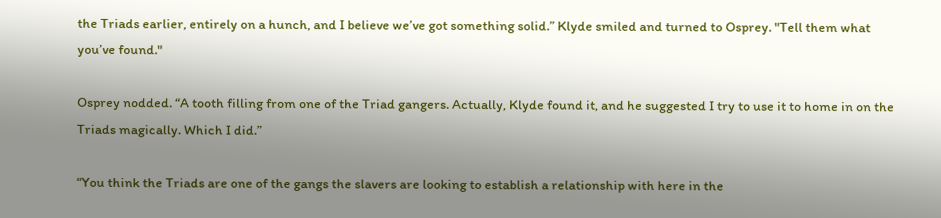the Triads earlier, entirely on a hunch, and I believe we’ve got something solid.” Klyde smiled and turned to Osprey. "Tell them what you’ve found."

Osprey nodded. “A tooth filling from one of the Triad gangers. Actually, Klyde found it, and he suggested I try to use it to home in on the Triads magically. Which I did.”

“You think the Triads are one of the gangs the slavers are looking to establish a relationship with here in the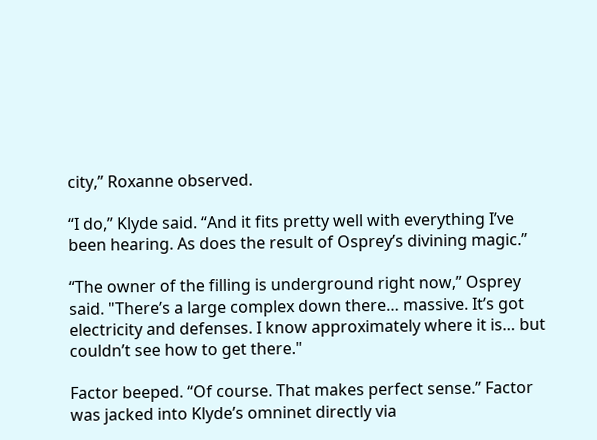city,” Roxanne observed.

“I do,” Klyde said. “And it fits pretty well with everything I’ve been hearing. As does the result of Osprey’s divining magic.”

“The owner of the filling is underground right now,” Osprey said. "There’s a large complex down there… massive. It’s got electricity and defenses. I know approximately where it is… but couldn’t see how to get there."

Factor beeped. “Of course. That makes perfect sense.” Factor was jacked into Klyde’s omninet directly via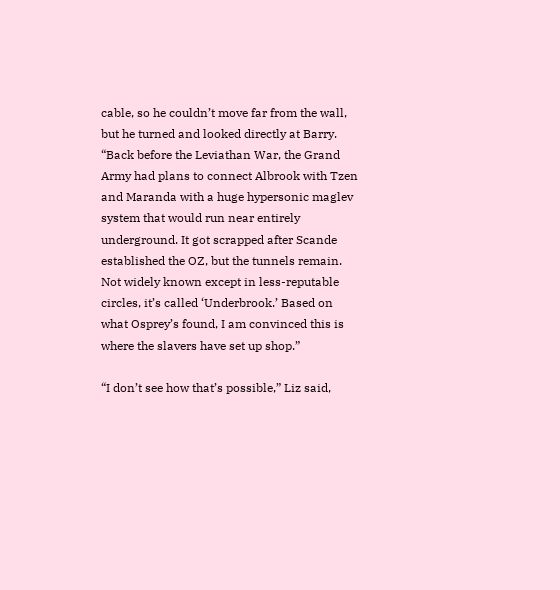cable, so he couldn’t move far from the wall, but he turned and looked directly at Barry. “Back before the Leviathan War, the Grand Army had plans to connect Albrook with Tzen and Maranda with a huge hypersonic maglev system that would run near entirely underground. It got scrapped after Scande established the OZ, but the tunnels remain. Not widely known except in less-reputable circles, it’s called ‘Underbrook.’ Based on what Osprey’s found, I am convinced this is where the slavers have set up shop.”

“I don’t see how that’s possible,” Liz said,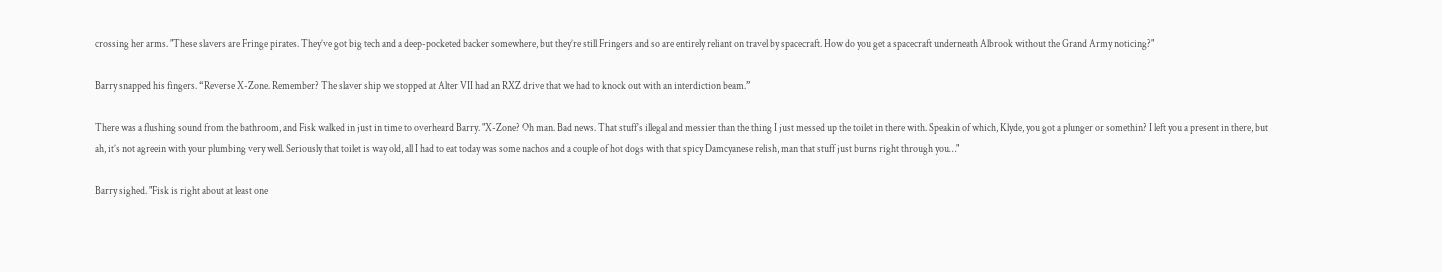crossing her arms. "These slavers are Fringe pirates. They’ve got big tech and a deep-pocketed backer somewhere, but they’re still Fringers and so are entirely reliant on travel by spacecraft. How do you get a spacecraft underneath Albrook without the Grand Army noticing?"

Barry snapped his fingers. “Reverse X-Zone. Remember? The slaver ship we stopped at Alter VII had an RXZ drive that we had to knock out with an interdiction beam.”

There was a flushing sound from the bathroom, and Fisk walked in just in time to overheard Barry. "X-Zone? Oh man. Bad news. That stuff’s illegal and messier than the thing I just messed up the toilet in there with. Speakin of which, Klyde, you got a plunger or somethin? I left you a present in there, but ah, it’s not agreein with your plumbing very well. Seriously that toilet is way old, all I had to eat today was some nachos and a couple of hot dogs with that spicy Damcyanese relish, man that stuff just burns right through you…"

Barry sighed. "Fisk is right about at least one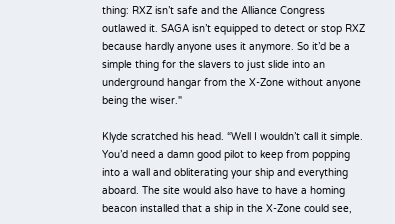thing: RXZ isn’t safe and the Alliance Congress outlawed it. SAGA isn’t equipped to detect or stop RXZ because hardly anyone uses it anymore. So it’d be a simple thing for the slavers to just slide into an underground hangar from the X-Zone without anyone being the wiser."

Klyde scratched his head. “Well I wouldn’t call it simple. You’d need a damn good pilot to keep from popping into a wall and obliterating your ship and everything aboard. The site would also have to have a homing beacon installed that a ship in the X-Zone could see,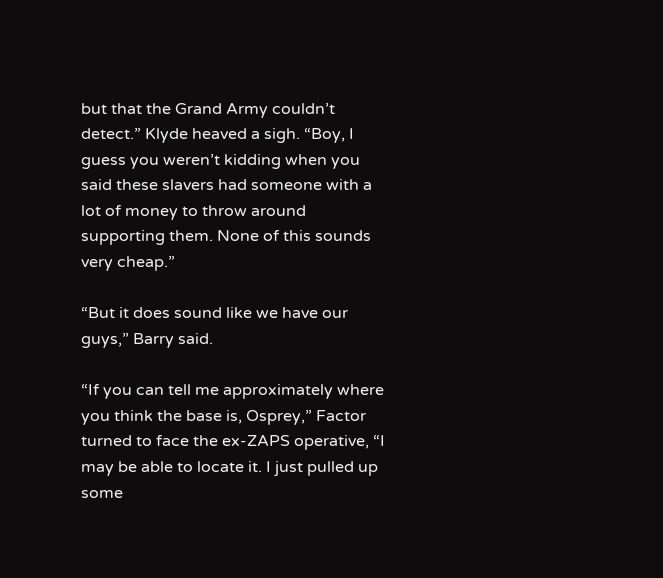but that the Grand Army couldn’t detect.” Klyde heaved a sigh. “Boy, I guess you weren’t kidding when you said these slavers had someone with a lot of money to throw around supporting them. None of this sounds very cheap.”

“But it does sound like we have our guys,” Barry said.

“If you can tell me approximately where you think the base is, Osprey,” Factor turned to face the ex-ZAPS operative, “I may be able to locate it. I just pulled up some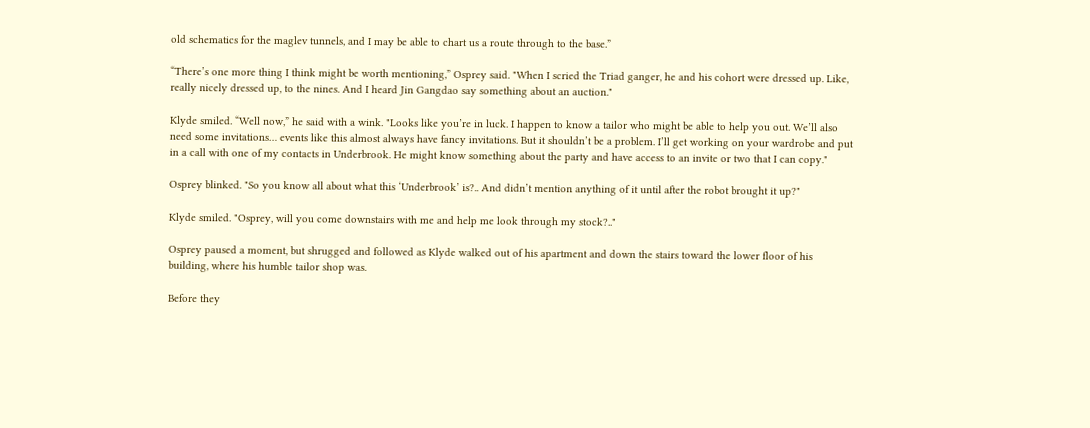old schematics for the maglev tunnels, and I may be able to chart us a route through to the base.”

“There’s one more thing I think might be worth mentioning,” Osprey said. "When I scried the Triad ganger, he and his cohort were dressed up. Like, really nicely dressed up, to the nines. And I heard Jin Gangdao say something about an auction."

Klyde smiled. “Well now,” he said with a wink. "Looks like you’re in luck. I happen to know a tailor who might be able to help you out. We’ll also need some invitations… events like this almost always have fancy invitations. But it shouldn’t be a problem. I’ll get working on your wardrobe and put in a call with one of my contacts in Underbrook. He might know something about the party and have access to an invite or two that I can copy."

Osprey blinked. "So you know all about what this ‘Underbrook’ is?.. And didn’t mention anything of it until after the robot brought it up?"

Klyde smiled. "Osprey, will you come downstairs with me and help me look through my stock?.."

Osprey paused a moment, but shrugged and followed as Klyde walked out of his apartment and down the stairs toward the lower floor of his building, where his humble tailor shop was.

Before they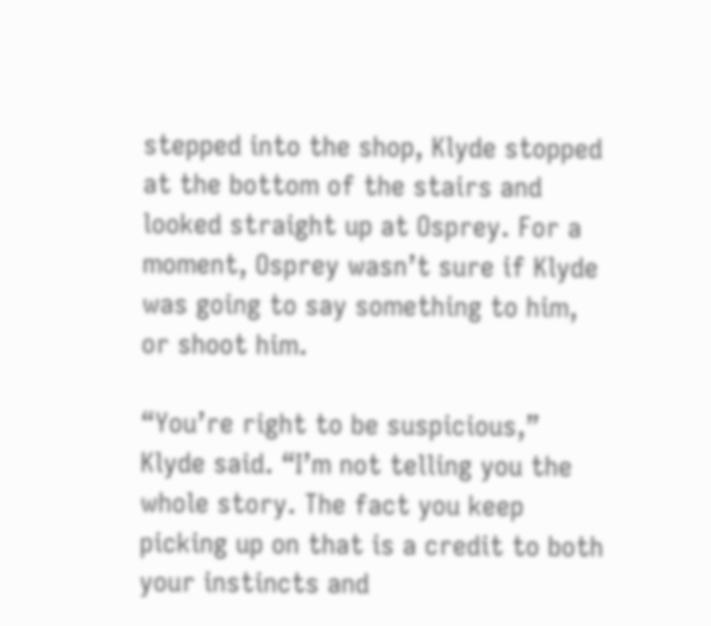stepped into the shop, Klyde stopped at the bottom of the stairs and looked straight up at Osprey. For a moment, Osprey wasn’t sure if Klyde was going to say something to him, or shoot him.

“You’re right to be suspicious,” Klyde said. “I’m not telling you the whole story. The fact you keep picking up on that is a credit to both your instincts and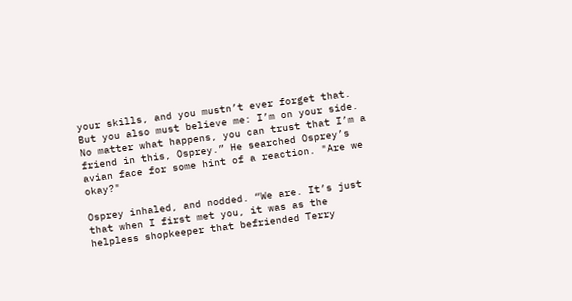your skills, and you mustn’t ever forget that. But you also must believe me: I’m on your side. No matter what happens, you can trust that I’m a friend in this, Osprey.” He searched Osprey’s avian face for some hint of a reaction. "Are we okay?"

Osprey inhaled, and nodded. “We are. It’s just that when I first met you, it was as the helpless shopkeeper that befriended Terry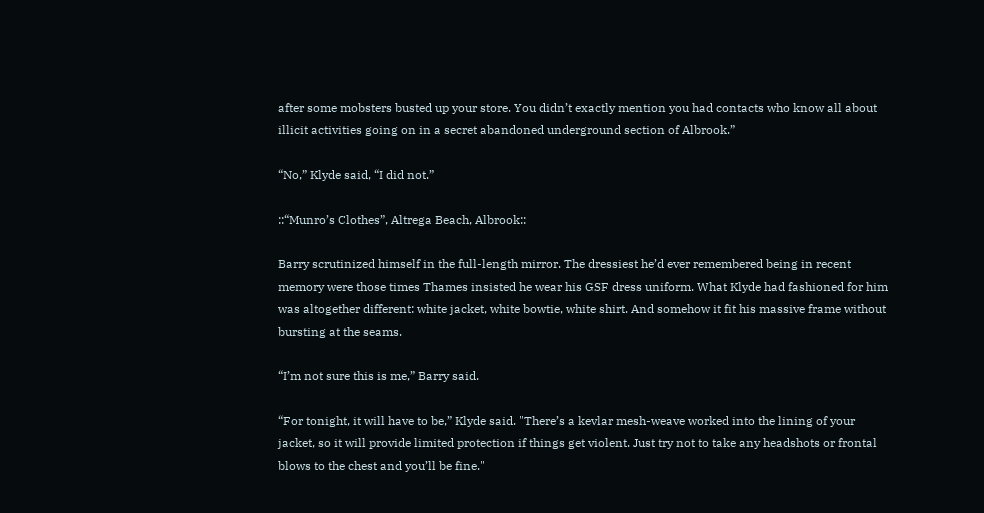after some mobsters busted up your store. You didn’t exactly mention you had contacts who know all about illicit activities going on in a secret abandoned underground section of Albrook.”

“No,” Klyde said, “I did not.”

::“Munro’s Clothes”, Altrega Beach, Albrook::

Barry scrutinized himself in the full-length mirror. The dressiest he’d ever remembered being in recent memory were those times Thames insisted he wear his GSF dress uniform. What Klyde had fashioned for him was altogether different: white jacket, white bowtie, white shirt. And somehow it fit his massive frame without bursting at the seams.

“I’m not sure this is me,” Barry said.

“For tonight, it will have to be,” Klyde said. "There’s a kevlar mesh-weave worked into the lining of your jacket, so it will provide limited protection if things get violent. Just try not to take any headshots or frontal blows to the chest and you’ll be fine."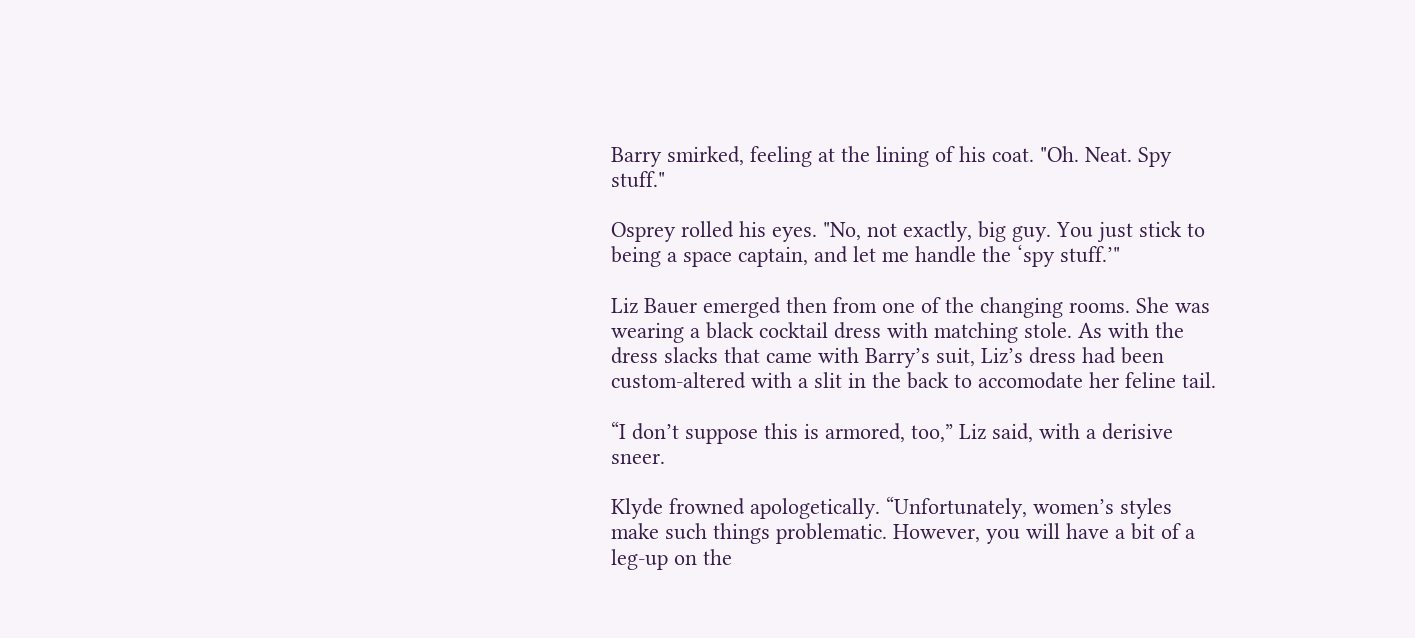Barry smirked, feeling at the lining of his coat. "Oh. Neat. Spy stuff."

Osprey rolled his eyes. "No, not exactly, big guy. You just stick to being a space captain, and let me handle the ‘spy stuff.’"

Liz Bauer emerged then from one of the changing rooms. She was wearing a black cocktail dress with matching stole. As with the dress slacks that came with Barry’s suit, Liz’s dress had been custom-altered with a slit in the back to accomodate her feline tail.

“I don’t suppose this is armored, too,” Liz said, with a derisive sneer.

Klyde frowned apologetically. “Unfortunately, women’s styles make such things problematic. However, you will have a bit of a leg-up on the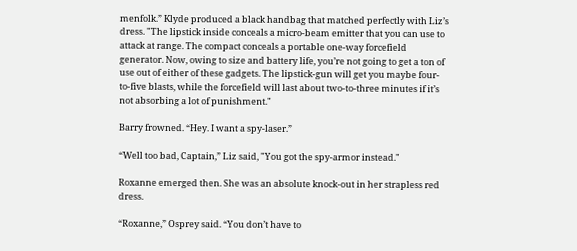menfolk.” Klyde produced a black handbag that matched perfectly with Liz’s dress. "The lipstick inside conceals a micro-beam emitter that you can use to attack at range. The compact conceals a portable one-way forcefield generator. Now, owing to size and battery life, you’re not going to get a ton of use out of either of these gadgets. The lipstick-gun will get you maybe four-to-five blasts, while the forcefield will last about two-to-three minutes if it’s not absorbing a lot of punishment."

Barry frowned. “Hey. I want a spy-laser.”

“Well too bad, Captain,” Liz said, "You got the spy-armor instead."

Roxanne emerged then. She was an absolute knock-out in her strapless red dress.

“Roxanne,” Osprey said. “You don’t have to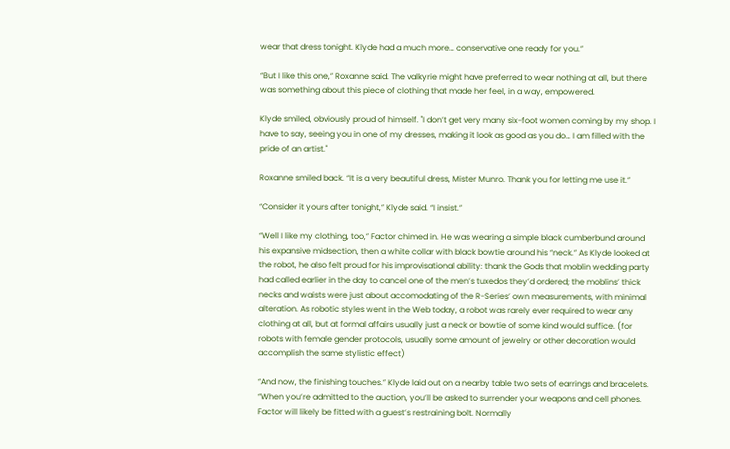wear that dress tonight. Klyde had a much more… conservative one ready for you.”

“But I like this one,” Roxanne said. The valkyrie might have preferred to wear nothing at all, but there was something about this piece of clothing that made her feel, in a way, empowered.

Klyde smiled, obviously proud of himself. "I don’t get very many six-foot women coming by my shop. I have to say, seeing you in one of my dresses, making it look as good as you do… I am filled with the pride of an artist."

Roxanne smiled back. “It is a very beautiful dress, Mister Munro. Thank you for letting me use it.”

“Consider it yours after tonight,” Klyde said. “I insist.”

“Well I like my clothing, too,” Factor chimed in. He was wearing a simple black cumberbund around his expansive midsection, then a white collar with black bowtie around his “neck.” As Klyde looked at the robot, he also felt proud for his improvisational ability: thank the Gods that moblin wedding party had called earlier in the day to cancel one of the men’s tuxedos they’d ordered; the moblins’ thick necks and waists were just about accomodating of the R-Series’ own measurements, with minimal alteration. As robotic styles went in the Web today, a robot was rarely ever required to wear any clothing at all, but at formal affairs usually just a neck or bowtie of some kind would suffice. (for robots with female gender protocols, usually some amount of jewelry or other decoration would accomplish the same stylistic effect)

“And now, the finishing touches.” Klyde laid out on a nearby table two sets of earrings and bracelets. “When you’re admitted to the auction, you’ll be asked to surrender your weapons and cell phones. Factor will likely be fitted with a guest’s restraining bolt. Normally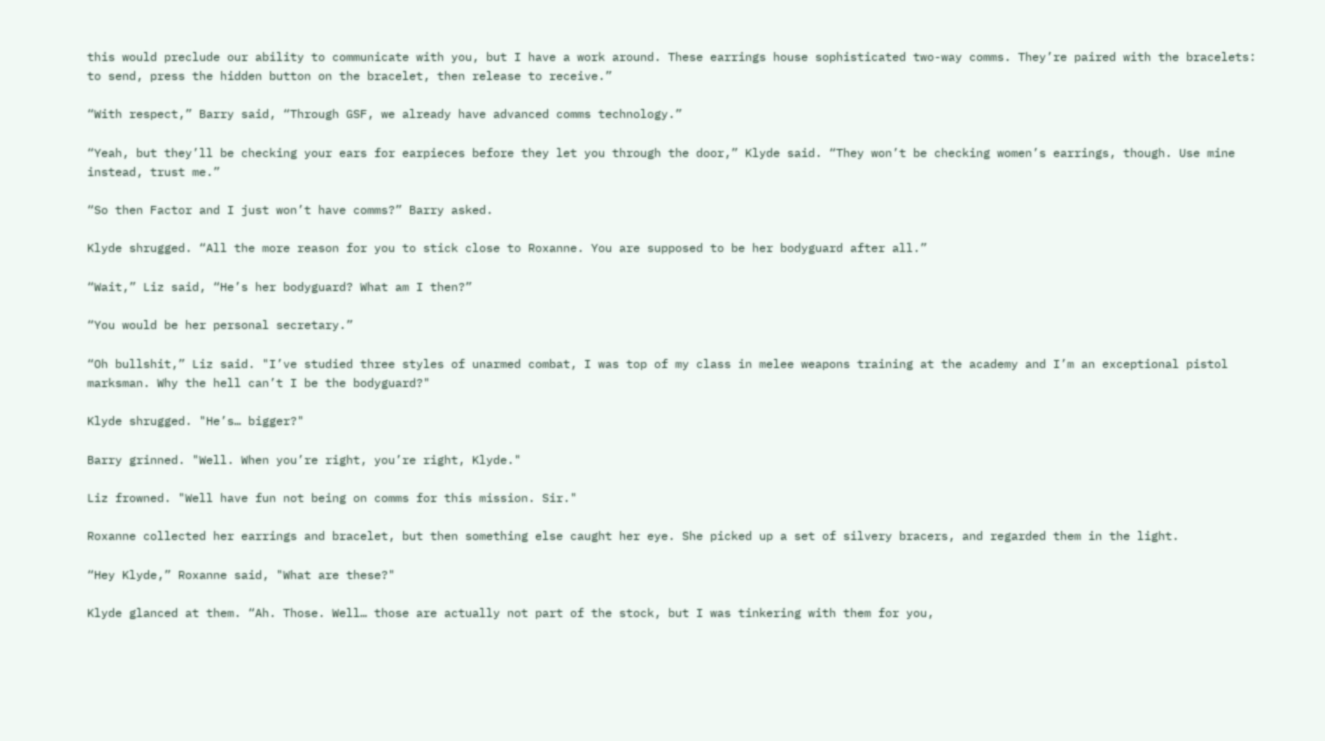this would preclude our ability to communicate with you, but I have a work around. These earrings house sophisticated two-way comms. They’re paired with the bracelets: to send, press the hidden button on the bracelet, then release to receive.”

“With respect,” Barry said, “Through GSF, we already have advanced comms technology.”

“Yeah, but they’ll be checking your ears for earpieces before they let you through the door,” Klyde said. “They won’t be checking women’s earrings, though. Use mine instead, trust me.”

“So then Factor and I just won’t have comms?” Barry asked.

Klyde shrugged. “All the more reason for you to stick close to Roxanne. You are supposed to be her bodyguard after all.”

“Wait,” Liz said, “He’s her bodyguard? What am I then?”

“You would be her personal secretary.”

“Oh bullshit,” Liz said. "I’ve studied three styles of unarmed combat, I was top of my class in melee weapons training at the academy and I’m an exceptional pistol marksman. Why the hell can’t I be the bodyguard?"

Klyde shrugged. "He’s… bigger?"

Barry grinned. "Well. When you’re right, you’re right, Klyde."

Liz frowned. "Well have fun not being on comms for this mission. Sir."

Roxanne collected her earrings and bracelet, but then something else caught her eye. She picked up a set of silvery bracers, and regarded them in the light.

“Hey Klyde,” Roxanne said, "What are these?"

Klyde glanced at them. “Ah. Those. Well… those are actually not part of the stock, but I was tinkering with them for you,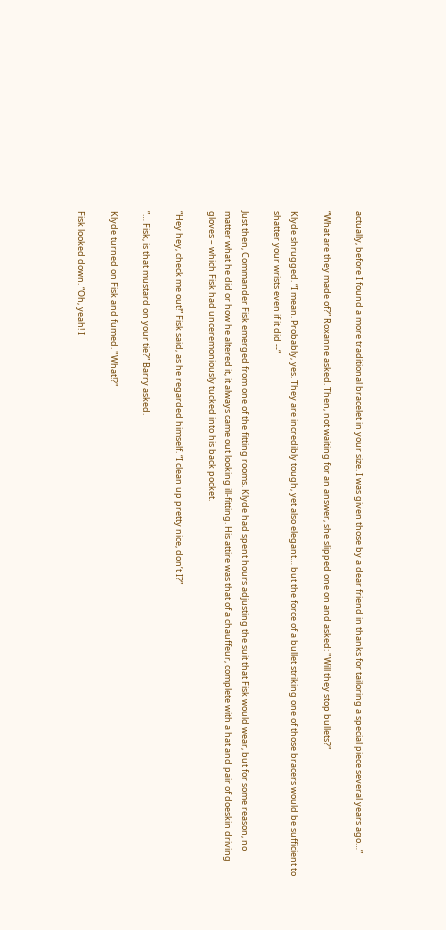actually, before I found a more traditional bracelet in your size. I was given those by a dear friend in thanks for tailoring a special piece several years ago…”

“What are they made of?” Roxanne asked. Then, not waiting for an answer, she slipped one on and asked: "Will they stop bullets?"

Klyde shrugged. “I mean. Probably, yes. They are incredibly tough, yet also elegant… but the force of a bullet striking one of those bracers would be sufficient to shatter your wrists even if it did --“

Just then, Commander Fisk emerged from one of the fitting rooms. Klyde had spent hours adjusting the suit that Fisk would wear, but for some reason, no matter what he did or how he altered it, it always came out looking ill-fitting. His attire was that of a chauffeur, complete with a hat and pair of doeskin driving gloves – which Fisk had unceremoniously tucked into his back pocket.

“Hey hey, check me out!” Fisk said, as he regarded himself. “I clean up pretty nice, don’t I?”

”… Fisk, is that mustard on your tie?” Barry asked.

Klyde turned on Fisk and fumed. "What!?"

Fisk looked down. “Oh, yeah! I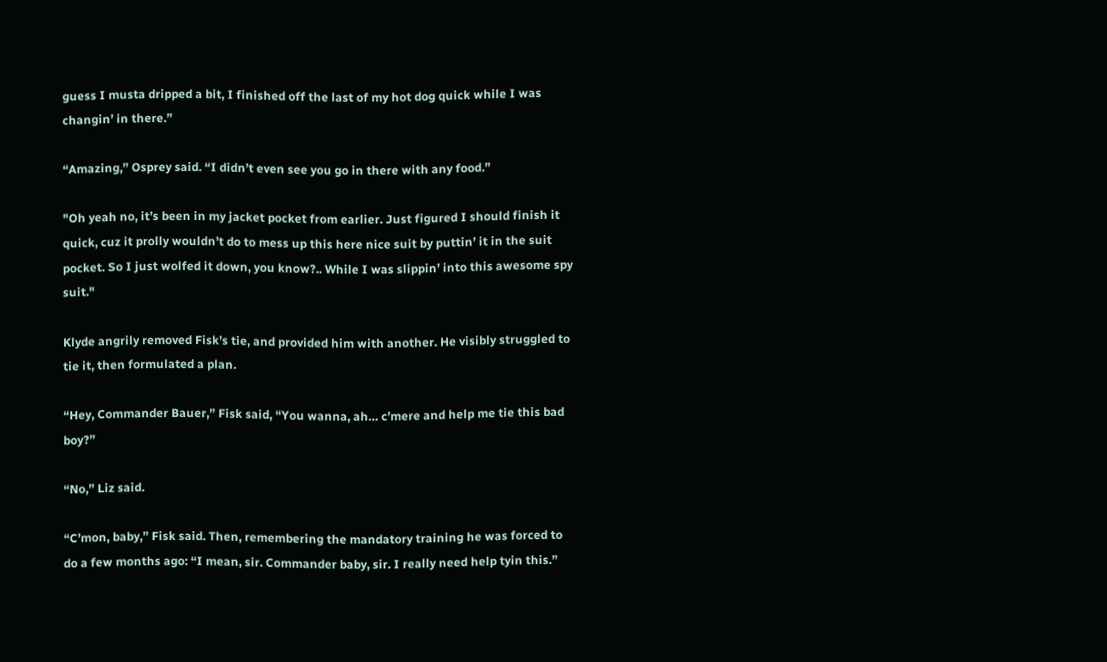guess I musta dripped a bit, I finished off the last of my hot dog quick while I was changin’ in there.”

“Amazing,” Osprey said. “I didn’t even see you go in there with any food.”

"Oh yeah no, it’s been in my jacket pocket from earlier. Just figured I should finish it quick, cuz it prolly wouldn’t do to mess up this here nice suit by puttin’ it in the suit pocket. So I just wolfed it down, you know?.. While I was slippin’ into this awesome spy suit."

Klyde angrily removed Fisk’s tie, and provided him with another. He visibly struggled to tie it, then formulated a plan.

“Hey, Commander Bauer,” Fisk said, “You wanna, ah… c’mere and help me tie this bad boy?”

“No,” Liz said.

“C’mon, baby,” Fisk said. Then, remembering the mandatory training he was forced to do a few months ago: “I mean, sir. Commander baby, sir. I really need help tyin this.”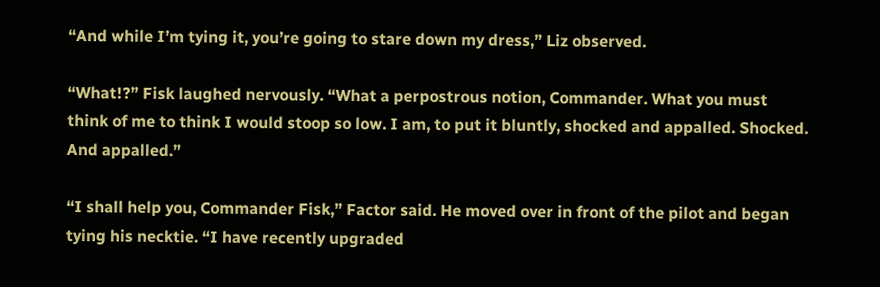“And while I’m tying it, you’re going to stare down my dress,” Liz observed.

“What!?” Fisk laughed nervously. “What a perpostrous notion, Commander. What you must think of me to think I would stoop so low. I am, to put it bluntly, shocked and appalled. Shocked. And appalled.”

“I shall help you, Commander Fisk,” Factor said. He moved over in front of the pilot and began tying his necktie. “I have recently upgraded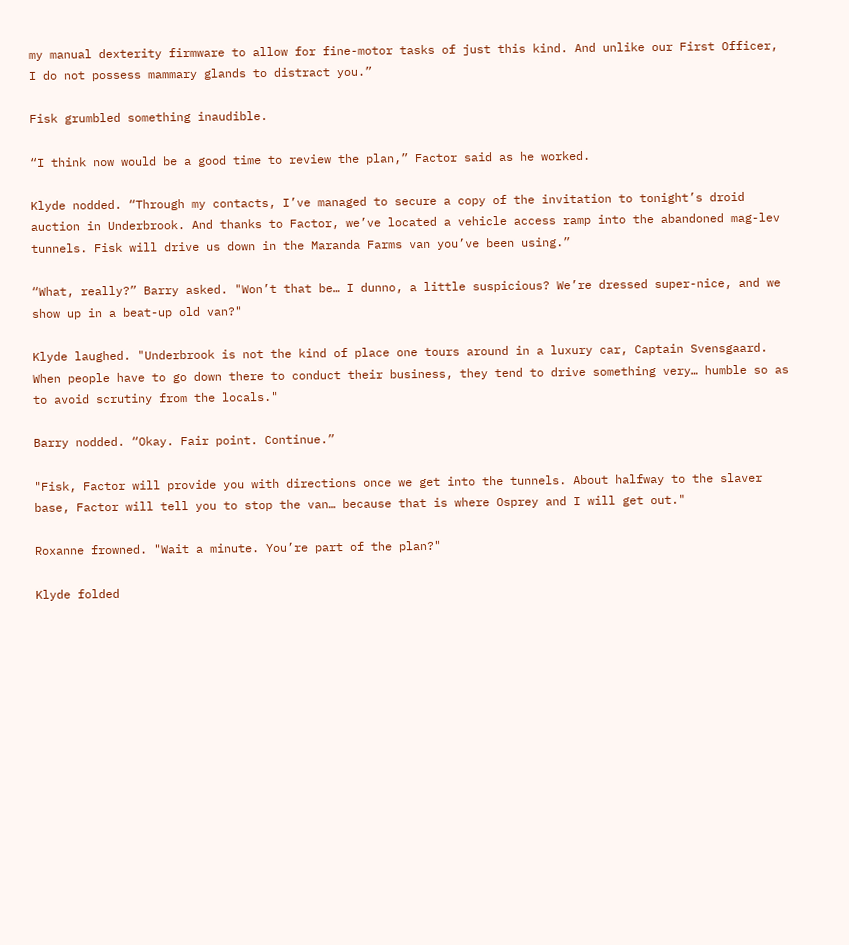my manual dexterity firmware to allow for fine-motor tasks of just this kind. And unlike our First Officer, I do not possess mammary glands to distract you.”

Fisk grumbled something inaudible.

“I think now would be a good time to review the plan,” Factor said as he worked.

Klyde nodded. “Through my contacts, I’ve managed to secure a copy of the invitation to tonight’s droid auction in Underbrook. And thanks to Factor, we’ve located a vehicle access ramp into the abandoned mag-lev tunnels. Fisk will drive us down in the Maranda Farms van you’ve been using.”

“What, really?” Barry asked. "Won’t that be… I dunno, a little suspicious? We’re dressed super-nice, and we show up in a beat-up old van?"

Klyde laughed. "Underbrook is not the kind of place one tours around in a luxury car, Captain Svensgaard. When people have to go down there to conduct their business, they tend to drive something very… humble so as to avoid scrutiny from the locals."

Barry nodded. “Okay. Fair point. Continue.”

"Fisk, Factor will provide you with directions once we get into the tunnels. About halfway to the slaver base, Factor will tell you to stop the van… because that is where Osprey and I will get out."

Roxanne frowned. "Wait a minute. You’re part of the plan?"

Klyde folded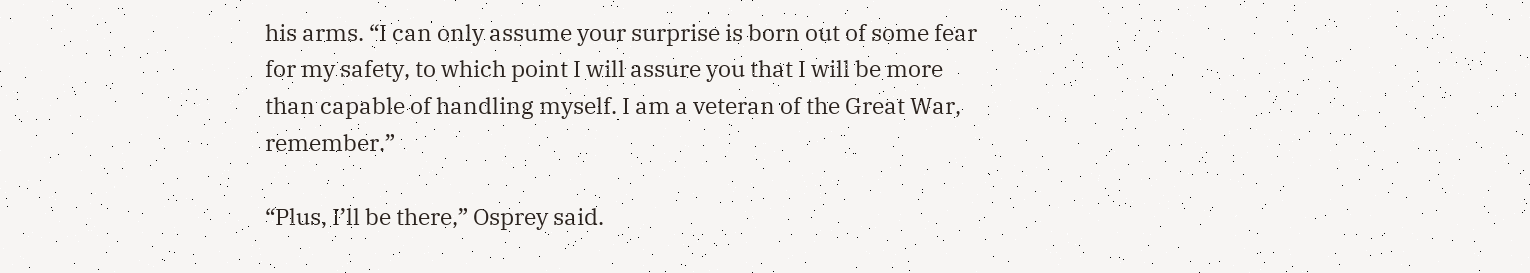his arms. “I can only assume your surprise is born out of some fear for my safety, to which point I will assure you that I will be more than capable of handling myself. I am a veteran of the Great War, remember.”

“Plus, I’ll be there,” Osprey said.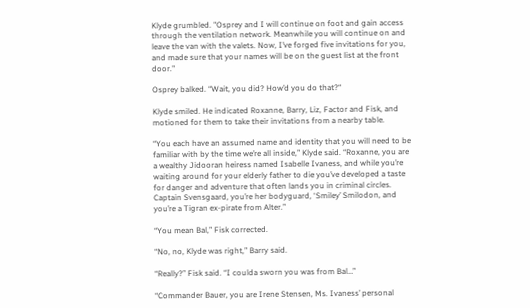Klyde grumbled. "Osprey and I will continue on foot and gain access through the ventilation network. Meanwhile you will continue on and leave the van with the valets. Now, I’ve forged five invitations for you, and made sure that your names will be on the guest list at the front door."

Osprey balked. “Wait, you did? How’d you do that?“

Klyde smiled. He indicated Roxanne, Barry, Liz, Factor and Fisk, and motioned for them to take their invitations from a nearby table.

“You each have an assumed name and identity that you will need to be familiar with by the time we’re all inside,” Klyde said. “Roxanne, you are a wealthy Jidooran heiress named Isabelle Ivaness, and while you’re waiting around for your elderly father to die you’ve developed a taste for danger and adventure that often lands you in criminal circles. Captain Svensgaard, you’re her bodyguard, ‘Smiley’ Smilodon, and you’re a Tigran ex-pirate from Alter.”

“You mean Bal,” Fisk corrected.

“No, no, Klyde was right,” Barry said.

“Really?” Fisk said. “I coulda sworn you was from Bal…”

“Commander Bauer, you are Irene Stensen, Ms. Ivaness’ personal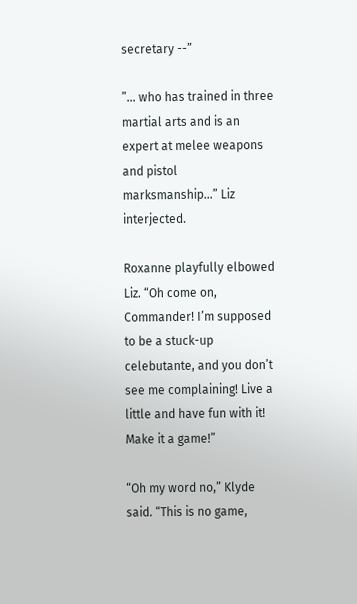secretary --”

”… who has trained in three martial arts and is an expert at melee weapons and pistol marksmanship…” Liz interjected.

Roxanne playfully elbowed Liz. “Oh come on, Commander! I’m supposed to be a stuck-up celebutante, and you don’t see me complaining! Live a little and have fun with it! Make it a game!”

“Oh my word no,” Klyde said. “This is no game,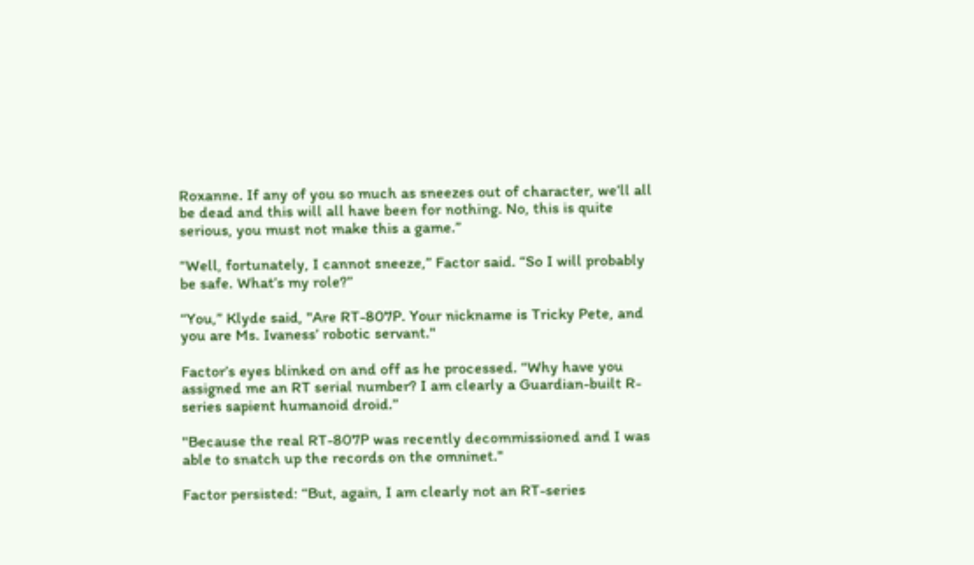Roxanne. If any of you so much as sneezes out of character, we’ll all be dead and this will all have been for nothing. No, this is quite serious, you must not make this a game.”

“Well, fortunately, I cannot sneeze,” Factor said. “So I will probably be safe. What’s my role?”

“You,” Klyde said, "Are RT-807P. Your nickname is Tricky Pete, and you are Ms. Ivaness’ robotic servant."

Factor’s eyes blinked on and off as he processed. “Why have you assigned me an RT serial number? I am clearly a Guardian-built R-series sapient humanoid droid.”

"Because the real RT-807P was recently decommissioned and I was able to snatch up the records on the omninet."

Factor persisted: “But, again, I am clearly not an RT-series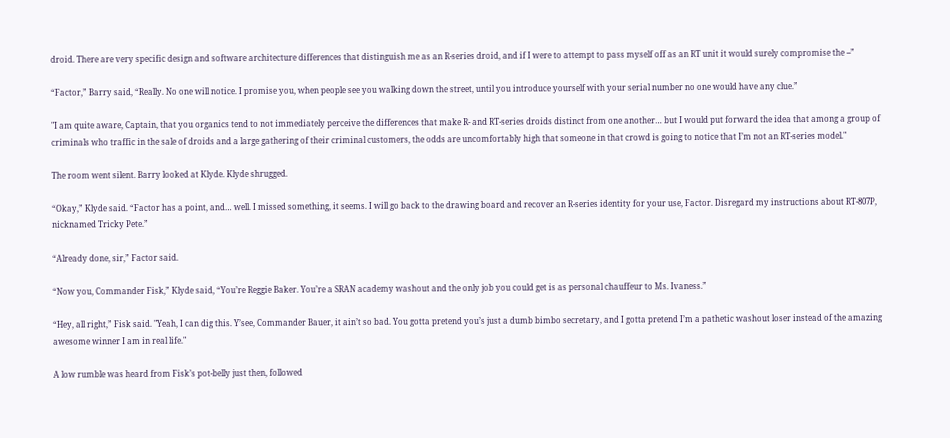droid. There are very specific design and software architecture differences that distinguish me as an R-series droid, and if I were to attempt to pass myself off as an RT unit it would surely compromise the --”

“Factor,” Barry said, “Really. No one will notice. I promise you, when people see you walking down the street, until you introduce yourself with your serial number no one would have any clue.”

"I am quite aware, Captain, that you organics tend to not immediately perceive the differences that make R- and RT-series droids distinct from one another… but I would put forward the idea that among a group of criminals who traffic in the sale of droids and a large gathering of their criminal customers, the odds are uncomfortably high that someone in that crowd is going to notice that I’m not an RT-series model."

The room went silent. Barry looked at Klyde. Klyde shrugged.

“Okay,” Klyde said. “Factor has a point, and… well. I missed something, it seems. I will go back to the drawing board and recover an R-series identity for your use, Factor. Disregard my instructions about RT-807P, nicknamed Tricky Pete.”

“Already done, sir,” Factor said.

“Now you, Commander Fisk,” Klyde said, “You’re Reggie Baker. You’re a SRAN academy washout and the only job you could get is as personal chauffeur to Ms. Ivaness.”

“Hey, all right,” Fisk said. "Yeah, I can dig this. Y’see, Commander Bauer, it ain’t so bad. You gotta pretend you’s just a dumb bimbo secretary, and I gotta pretend I’m a pathetic washout loser instead of the amazing awesome winner I am in real life."

A low rumble was heard from Fisk’s pot-belly just then, followed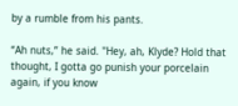by a rumble from his pants.

“Ah nuts,” he said. "Hey, ah, Klyde? Hold that thought, I gotta go punish your porcelain again, if you know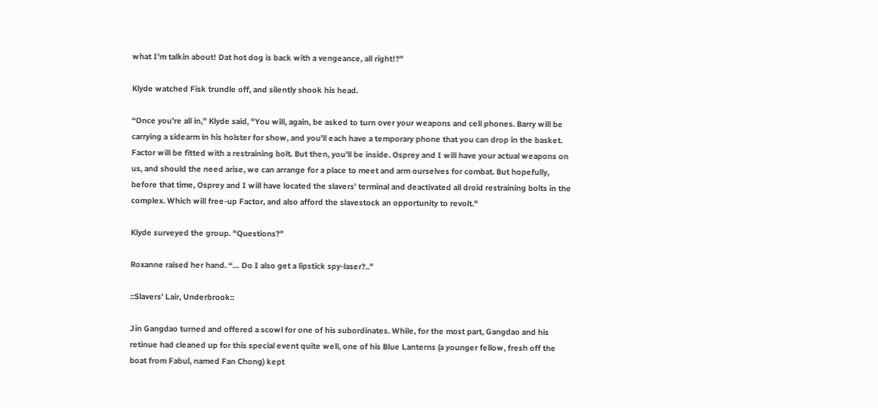what I’m talkin about! Dat hot dog is back with a vengeance, all right!?"

Klyde watched Fisk trundle off, and silently shook his head.

“Once you’re all in,” Klyde said, "You will, again, be asked to turn over your weapons and cell phones. Barry will be carrying a sidearm in his holster for show, and you’ll each have a temporary phone that you can drop in the basket. Factor will be fitted with a restraining bolt. But then, you’ll be inside. Osprey and I will have your actual weapons on us, and should the need arise, we can arrange for a place to meet and arm ourselves for combat. But hopefully, before that time, Osprey and I will have located the slavers’ terminal and deactivated all droid restraining bolts in the complex. Which will free-up Factor, and also afford the slavestock an opportunity to revolt."

Klyde surveyed the group. "Questions?"

Roxanne raised her hand. “… Do I also get a lipstick spy-laser?..”

::Slavers’ Lair, Underbrook::

Jin Gangdao turned and offered a scowl for one of his subordinates. While, for the most part, Gangdao and his retinue had cleaned up for this special event quite well, one of his Blue Lanterns (a younger fellow, fresh off the boat from Fabul, named Fan Chong) kept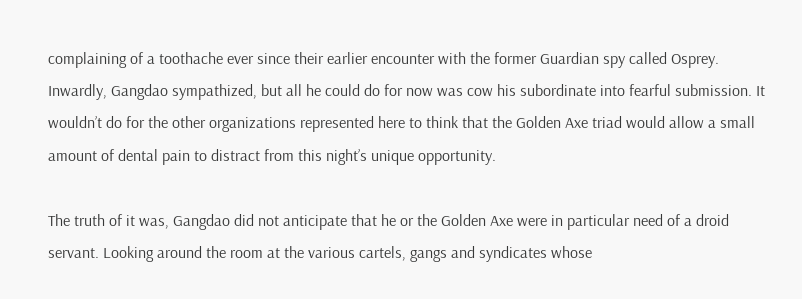complaining of a toothache ever since their earlier encounter with the former Guardian spy called Osprey. Inwardly, Gangdao sympathized, but all he could do for now was cow his subordinate into fearful submission. It wouldn’t do for the other organizations represented here to think that the Golden Axe triad would allow a small amount of dental pain to distract from this night’s unique opportunity.

The truth of it was, Gangdao did not anticipate that he or the Golden Axe were in particular need of a droid servant. Looking around the room at the various cartels, gangs and syndicates whose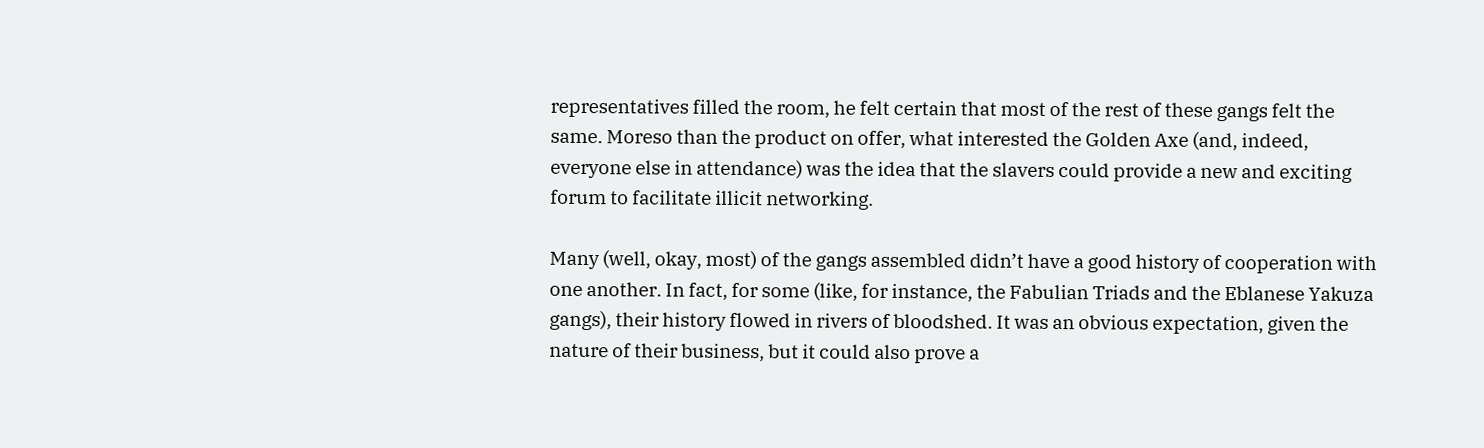representatives filled the room, he felt certain that most of the rest of these gangs felt the same. Moreso than the product on offer, what interested the Golden Axe (and, indeed, everyone else in attendance) was the idea that the slavers could provide a new and exciting forum to facilitate illicit networking.

Many (well, okay, most) of the gangs assembled didn’t have a good history of cooperation with one another. In fact, for some (like, for instance, the Fabulian Triads and the Eblanese Yakuza gangs), their history flowed in rivers of bloodshed. It was an obvious expectation, given the nature of their business, but it could also prove a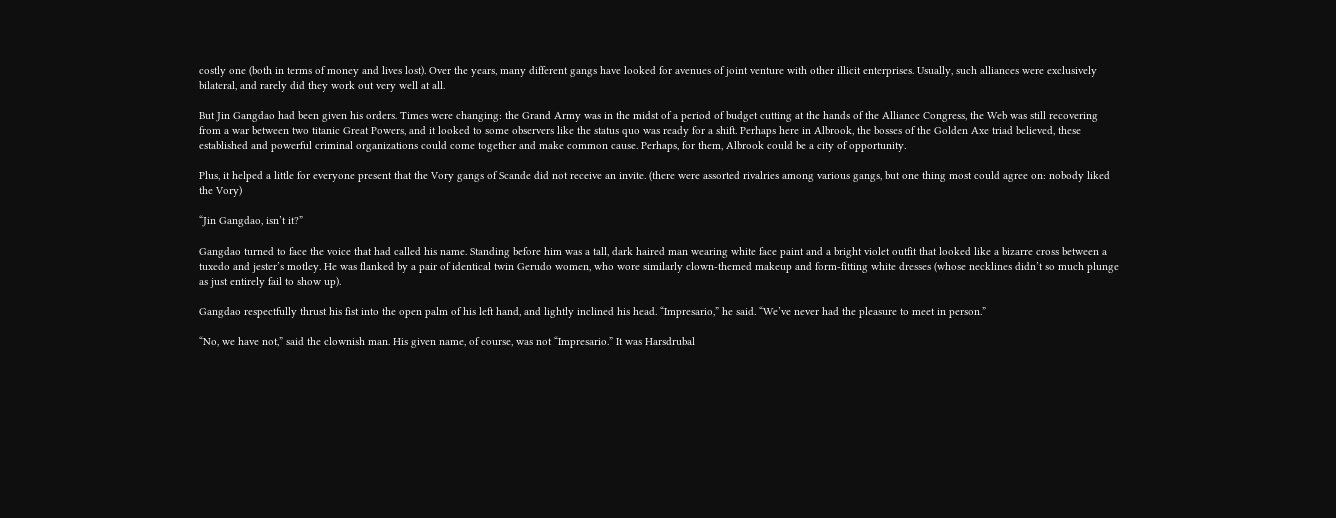costly one (both in terms of money and lives lost). Over the years, many different gangs have looked for avenues of joint venture with other illicit enterprises. Usually, such alliances were exclusively bilateral, and rarely did they work out very well at all.

But Jin Gangdao had been given his orders. Times were changing: the Grand Army was in the midst of a period of budget cutting at the hands of the Alliance Congress, the Web was still recovering from a war between two titanic Great Powers, and it looked to some observers like the status quo was ready for a shift. Perhaps here in Albrook, the bosses of the Golden Axe triad believed, these established and powerful criminal organizations could come together and make common cause. Perhaps, for them, Albrook could be a city of opportunity.

Plus, it helped a little for everyone present that the Vory gangs of Scande did not receive an invite. (there were assorted rivalries among various gangs, but one thing most could agree on: nobody liked the Vory)

“Jin Gangdao, isn’t it?”

Gangdao turned to face the voice that had called his name. Standing before him was a tall, dark haired man wearing white face paint and a bright violet outfit that looked like a bizarre cross between a tuxedo and jester’s motley. He was flanked by a pair of identical twin Gerudo women, who wore similarly clown-themed makeup and form-fitting white dresses (whose necklines didn’t so much plunge as just entirely fail to show up).

Gangdao respectfully thrust his fist into the open palm of his left hand, and lightly inclined his head. “Impresario,” he said. “We’ve never had the pleasure to meet in person.”

“No, we have not,” said the clownish man. His given name, of course, was not “Impresario.” It was Harsdrubal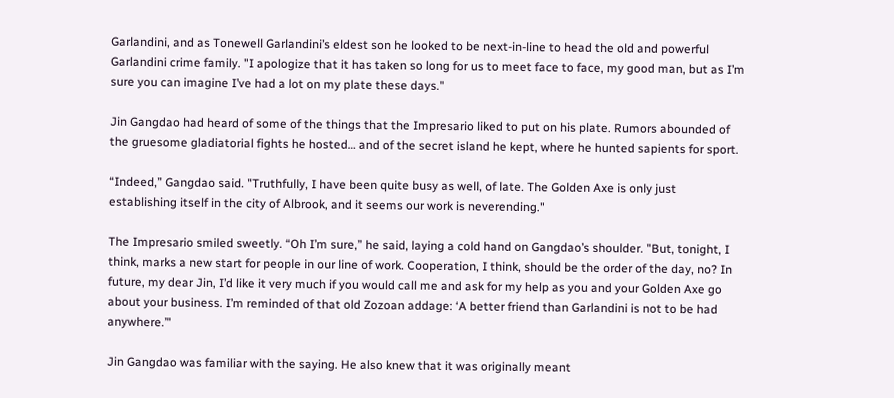Garlandini, and as Tonewell Garlandini’s eldest son he looked to be next-in-line to head the old and powerful Garlandini crime family. "I apologize that it has taken so long for us to meet face to face, my good man, but as I’m sure you can imagine I’ve had a lot on my plate these days."

Jin Gangdao had heard of some of the things that the Impresario liked to put on his plate. Rumors abounded of the gruesome gladiatorial fights he hosted… and of the secret island he kept, where he hunted sapients for sport.

“Indeed,” Gangdao said. "Truthfully, I have been quite busy as well, of late. The Golden Axe is only just establishing itself in the city of Albrook, and it seems our work is neverending."

The Impresario smiled sweetly. “Oh I’m sure,” he said, laying a cold hand on Gangdao’s shoulder. "But, tonight, I think, marks a new start for people in our line of work. Cooperation, I think, should be the order of the day, no? In future, my dear Jin, I’d like it very much if you would call me and ask for my help as you and your Golden Axe go about your business. I’m reminded of that old Zozoan addage: ‘A better friend than Garlandini is not to be had anywhere.’"

Jin Gangdao was familiar with the saying. He also knew that it was originally meant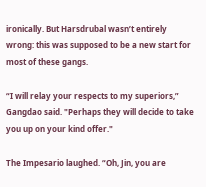ironically. But Harsdrubal wasn’t entirely wrong: this was supposed to be a new start for most of these gangs.

“I will relay your respects to my superiors,” Gangdao said. "Perhaps they will decide to take you up on your kind offer."

The Impesario laughed. “Oh, Jin, you are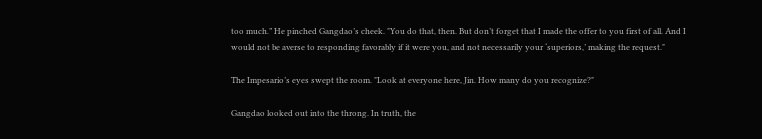too much.” He pinched Gangdao’s cheek. "You do that, then. But don’t forget that I made the offer to you first of all. And I would not be averse to responding favorably if it were you, and not necessarily your ‘superiors,’ making the request."

The Impesario’s eyes swept the room. "Look at everyone here, Jin. How many do you recognize?"

Gangdao looked out into the throng. In truth, the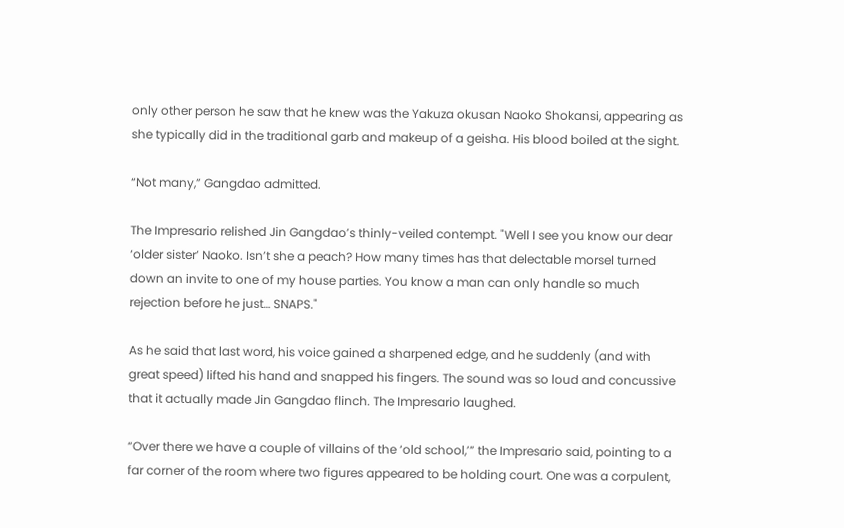only other person he saw that he knew was the Yakuza okusan Naoko Shokansi, appearing as she typically did in the traditional garb and makeup of a geisha. His blood boiled at the sight.

“Not many,” Gangdao admitted.

The Impresario relished Jin Gangdao’s thinly-veiled contempt. "Well I see you know our dear ‘older sister’ Naoko. Isn’t she a peach? How many times has that delectable morsel turned down an invite to one of my house parties. You know a man can only handle so much rejection before he just… SNAPS."

As he said that last word, his voice gained a sharpened edge, and he suddenly (and with great speed) lifted his hand and snapped his fingers. The sound was so loud and concussive that it actually made Jin Gangdao flinch. The Impresario laughed.

“Over there we have a couple of villains of the ‘old school,’” the Impresario said, pointing to a far corner of the room where two figures appeared to be holding court. One was a corpulent,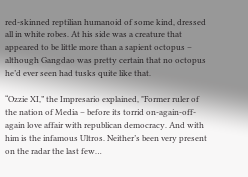red-skinned reptilian humanoid of some kind, dressed all in white robes. At his side was a creature that appeared to be little more than a sapient octopus – although Gangdao was pretty certain that no octopus he’d ever seen had tusks quite like that.

“Ozzie XI,” the Impresario explained, "Former ruler of the nation of Media – before its torrid on-again-off-again love affair with republican democracy. And with him is the infamous Ultros. Neither’s been very present on the radar the last few…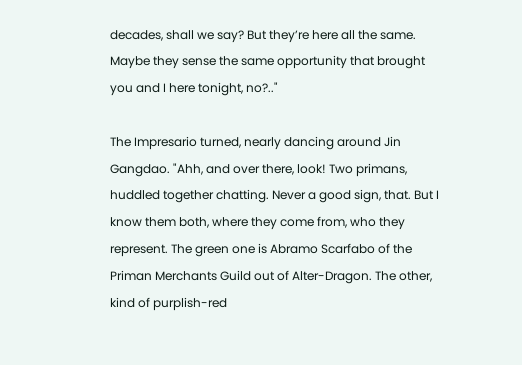decades, shall we say? But they’re here all the same. Maybe they sense the same opportunity that brought you and I here tonight, no?.."

The Impresario turned, nearly dancing around Jin Gangdao. "Ahh, and over there, look! Two primans, huddled together chatting. Never a good sign, that. But I know them both, where they come from, who they represent. The green one is Abramo Scarfabo of the Priman Merchants Guild out of Alter-Dragon. The other, kind of purplish-red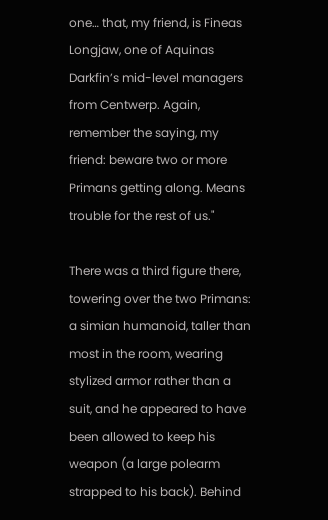one… that, my friend, is Fineas Longjaw, one of Aquinas Darkfin’s mid-level managers from Centwerp. Again, remember the saying, my friend: beware two or more Primans getting along. Means trouble for the rest of us."

There was a third figure there, towering over the two Primans: a simian humanoid, taller than most in the room, wearing stylized armor rather than a suit, and he appeared to have been allowed to keep his weapon (a large polearm strapped to his back). Behind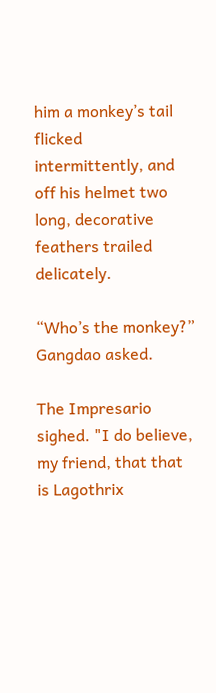him a monkey’s tail flicked intermittently, and off his helmet two long, decorative feathers trailed delicately.

“Who’s the monkey?” Gangdao asked.

The Impresario sighed. "I do believe, my friend, that that is Lagothrix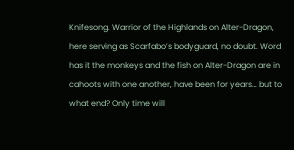Knifesong. Warrior of the Highlands on Alter-Dragon, here serving as Scarfabo’s bodyguard, no doubt. Word has it the monkeys and the fish on Alter-Dragon are in cahoots with one another, have been for years… but to what end? Only time will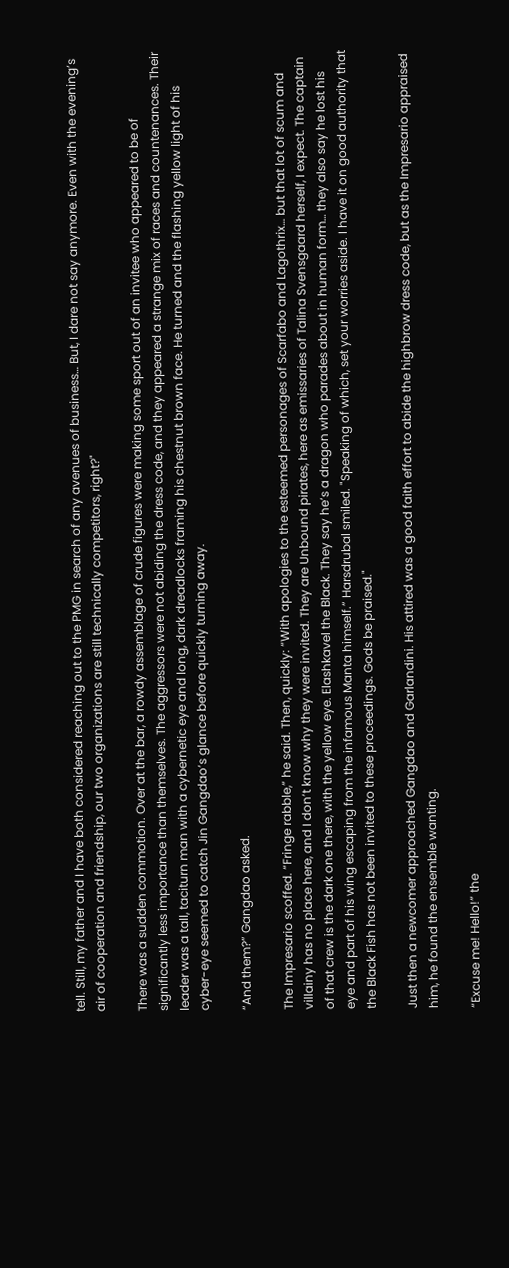tell. Still, my father and I have both considered reaching out to the PMG in search of any avenues of business… But, I dare not say anymore. Even with the evening’s air of cooperation and friendship, our two organizations are still technically competitors, right?"

There was a sudden commotion. Over at the bar, a rowdy assemblage of crude figures were making some sport out of an invitee who appeared to be of significantly less importance than themselves. The aggressors were not abiding the dress code, and they appeared a strange mix of races and countenances. Their leader was a tall, taciturn man with a cybernetic eye and long, dark dreadlocks framing his chestnut brown face. He turned and the flashing yellow light of his cyber-eye seemed to catch Jin Gangdao’s glance before quickly turning away.

“And them?” Gangdao asked.

The Impresario scoffed. “Fringe rabble,” he said. Then, quickly: “With apologies to the esteemed personages of Scarfabo and Lagothrix… but that lot of scum and villainy has no place here, and I don’t know why they were invited. They are Unbound pirates, here as emissaries of Talina Svensgaard herself, I expect. The captain of that crew is the dark one there, with the yellow eye. Elashkavel the Black. They say he’s a dragon who parades about in human form… they also say he lost his eye and part of his wing escaping from the infamous Manta himself.” Harsdrubal smiled. "Speaking of which, set your worries aside. I have it on good authority that the Black Fish has not been invited to these proceedings. Gods be praised."

Just then a newcomer approached Gangdao and Garlandini. His attired was a good faith effort to abide the highbrow dress code, but as the Impresario appraised him, he found the ensemble wanting.

“Excuse me! Hello!” the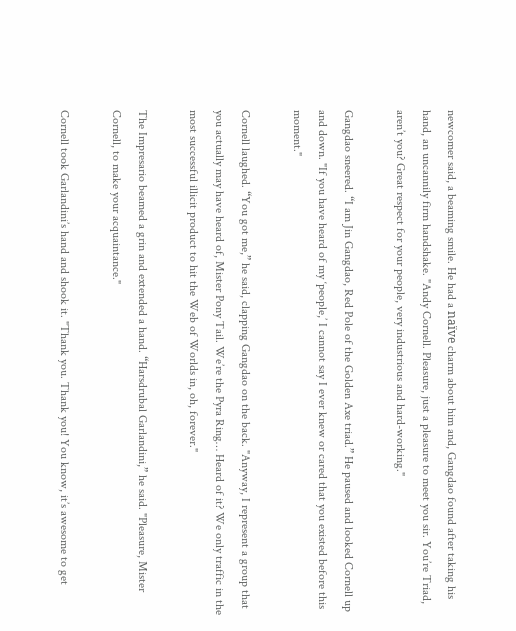newcomer said, a beaming smile. He had a naïve charm about him and, Gangdao found after taking his hand, an uncannily firm handshake. "Andy Cornell. Pleasure, just a pleasure to meet you sir. You’re Triad, aren’t you? Great respect for your people, very industrious and hard-working."

Gangdao sneered. “I am Jin Gangdao, Red Pole of the Golden Axe triad.” He paused and looked Cornell up and down. "If you have heard of my ‘people,’ I cannot say I ever knew or cared that you existed before this moment."

Cornell laughed. “You got me,” he said, clapping Gangdao on the back. "Anyway, I represent a group that you actually may have heard of, Mister Pony Tail. We’re the Pyra Ring… Heard of it? We only traffic in the most successful illicit product to hit the Web of Worlds in, oh, forever."

The Impresario beamed a grin and extended a hand. “Harsdrubal Garlandini,” he said. "Pleasure, Mister Cornell, to make your acquaintance."

Cornell took Garlandini’s hand and shook it. "Thank you. Thank you! You know, it’s awesome to get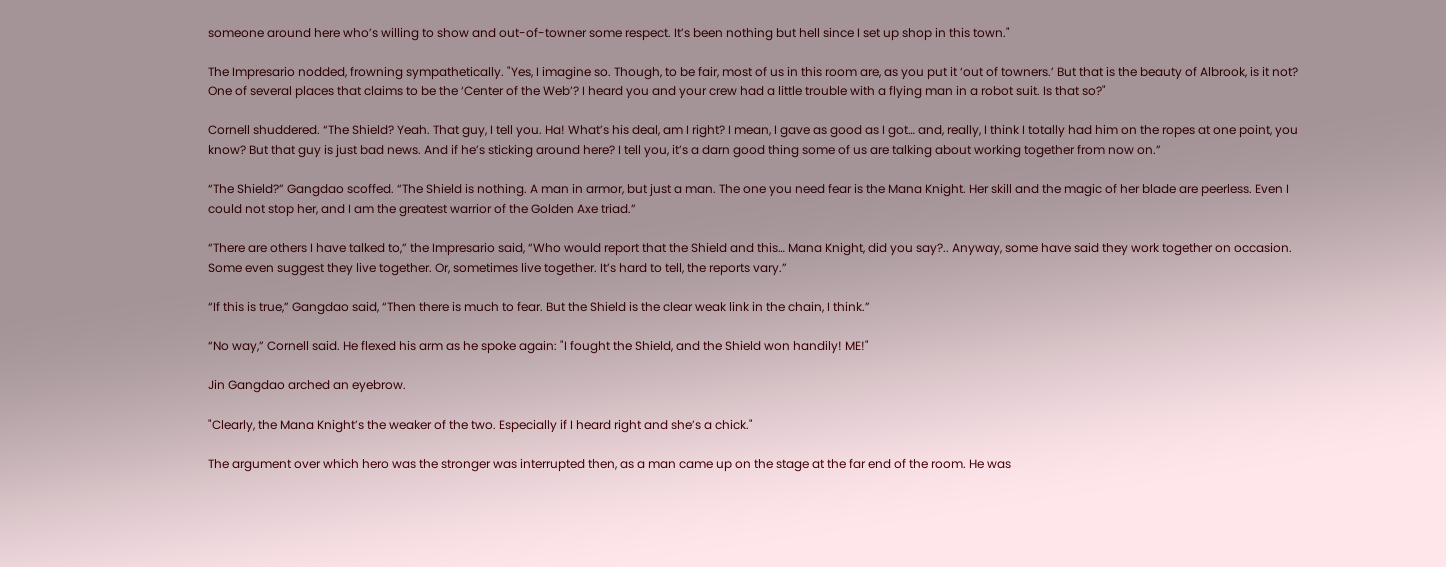someone around here who’s willing to show and out-of-towner some respect. It’s been nothing but hell since I set up shop in this town."

The Impresario nodded, frowning sympathetically. "Yes, I imagine so. Though, to be fair, most of us in this room are, as you put it ‘out of towners.’ But that is the beauty of Albrook, is it not? One of several places that claims to be the ‘Center of the Web’? I heard you and your crew had a little trouble with a flying man in a robot suit. Is that so?"

Cornell shuddered. “The Shield? Yeah. That guy, I tell you. Ha! What’s his deal, am I right? I mean, I gave as good as I got… and, really, I think I totally had him on the ropes at one point, you know? But that guy is just bad news. And if he’s sticking around here? I tell you, it’s a darn good thing some of us are talking about working together from now on.”

“The Shield?” Gangdao scoffed. “The Shield is nothing. A man in armor, but just a man. The one you need fear is the Mana Knight. Her skill and the magic of her blade are peerless. Even I could not stop her, and I am the greatest warrior of the Golden Axe triad.”

“There are others I have talked to,” the Impresario said, “Who would report that the Shield and this… Mana Knight, did you say?.. Anyway, some have said they work together on occasion. Some even suggest they live together. Or, sometimes live together. It’s hard to tell, the reports vary.”

“If this is true,” Gangdao said, “Then there is much to fear. But the Shield is the clear weak link in the chain, I think.”

“No way,” Cornell said. He flexed his arm as he spoke again: "I fought the Shield, and the Shield won handily! ME!"

Jin Gangdao arched an eyebrow.

"Clearly, the Mana Knight’s the weaker of the two. Especially if I heard right and she’s a chick."

The argument over which hero was the stronger was interrupted then, as a man came up on the stage at the far end of the room. He was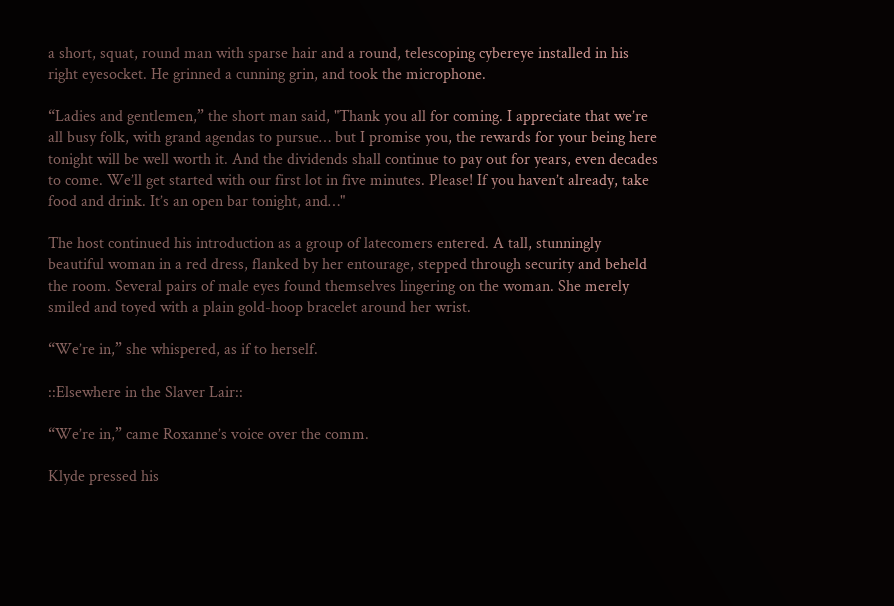a short, squat, round man with sparse hair and a round, telescoping cybereye installed in his right eyesocket. He grinned a cunning grin, and took the microphone.

“Ladies and gentlemen,” the short man said, "Thank you all for coming. I appreciate that we’re all busy folk, with grand agendas to pursue… but I promise you, the rewards for your being here tonight will be well worth it. And the dividends shall continue to pay out for years, even decades to come. We’ll get started with our first lot in five minutes. Please! If you haven’t already, take food and drink. It’s an open bar tonight, and…"

The host continued his introduction as a group of latecomers entered. A tall, stunningly beautiful woman in a red dress, flanked by her entourage, stepped through security and beheld the room. Several pairs of male eyes found themselves lingering on the woman. She merely smiled and toyed with a plain gold-hoop bracelet around her wrist.

“We’re in,” she whispered, as if to herself.

::Elsewhere in the Slaver Lair::

“We’re in,” came Roxanne’s voice over the comm.

Klyde pressed his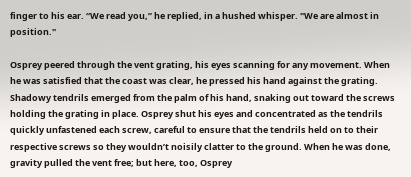finger to his ear. “We read you,” he replied, in a hushed whisper. "We are almost in position."

Osprey peered through the vent grating, his eyes scanning for any movement. When he was satisfied that the coast was clear, he pressed his hand against the grating. Shadowy tendrils emerged from the palm of his hand, snaking out toward the screws holding the grating in place. Osprey shut his eyes and concentrated as the tendrils quickly unfastened each screw, careful to ensure that the tendrils held on to their respective screws so they wouldn’t noisily clatter to the ground. When he was done, gravity pulled the vent free; but here, too, Osprey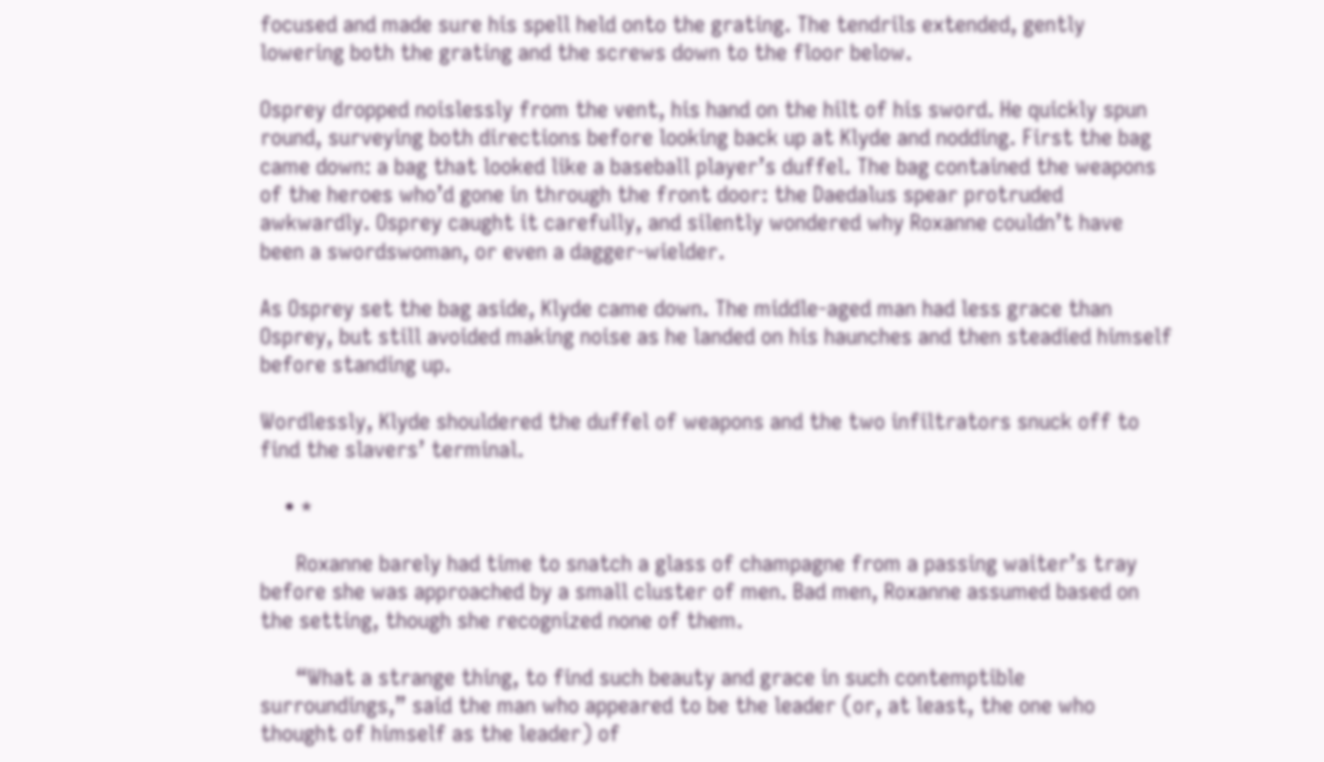focused and made sure his spell held onto the grating. The tendrils extended, gently lowering both the grating and the screws down to the floor below.

Osprey dropped noislessly from the vent, his hand on the hilt of his sword. He quickly spun round, surveying both directions before looking back up at Klyde and nodding. First the bag came down: a bag that looked like a baseball player’s duffel. The bag contained the weapons of the heroes who’d gone in through the front door: the Daedalus spear protruded awkwardly. Osprey caught it carefully, and silently wondered why Roxanne couldn’t have been a swordswoman, or even a dagger-wielder.

As Osprey set the bag aside, Klyde came down. The middle-aged man had less grace than Osprey, but still avoided making noise as he landed on his haunches and then steadied himself before standing up.

Wordlessly, Klyde shouldered the duffel of weapons and the two infiltrators snuck off to find the slavers’ terminal.

    • *

      Roxanne barely had time to snatch a glass of champagne from a passing waiter’s tray before she was approached by a small cluster of men. Bad men, Roxanne assumed based on the setting, though she recognized none of them.

      “What a strange thing, to find such beauty and grace in such contemptible surroundings,” said the man who appeared to be the leader (or, at least, the one who thought of himself as the leader) of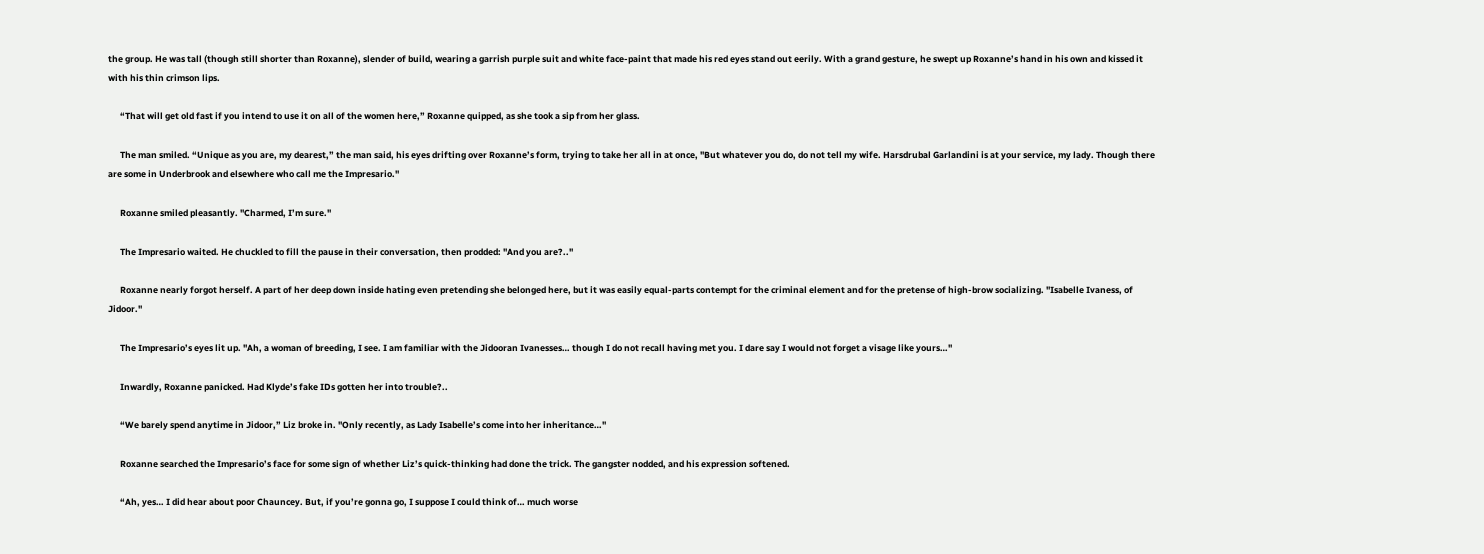the group. He was tall (though still shorter than Roxanne), slender of build, wearing a garrish purple suit and white face-paint that made his red eyes stand out eerily. With a grand gesture, he swept up Roxanne’s hand in his own and kissed it with his thin crimson lips.

      “That will get old fast if you intend to use it on all of the women here,” Roxanne quipped, as she took a sip from her glass.

      The man smiled. “Unique as you are, my dearest,” the man said, his eyes drifting over Roxanne’s form, trying to take her all in at once, "But whatever you do, do not tell my wife. Harsdrubal Garlandini is at your service, my lady. Though there are some in Underbrook and elsewhere who call me the Impresario."

      Roxanne smiled pleasantly. "Charmed, I’m sure."

      The Impresario waited. He chuckled to fill the pause in their conversation, then prodded: "And you are?.."

      Roxanne nearly forgot herself. A part of her deep down inside hating even pretending she belonged here, but it was easily equal-parts contempt for the criminal element and for the pretense of high-brow socializing. "Isabelle Ivaness, of Jidoor."

      The Impresario’s eyes lit up. "Ah, a woman of breeding, I see. I am familiar with the Jidooran Ivanesses… though I do not recall having met you. I dare say I would not forget a visage like yours…"

      Inwardly, Roxanne panicked. Had Klyde’s fake IDs gotten her into trouble?..

      “We barely spend anytime in Jidoor,” Liz broke in. "Only recently, as Lady Isabelle’s come into her inheritance…"

      Roxanne searched the Impresario’s face for some sign of whether Liz’s quick-thinking had done the trick. The gangster nodded, and his expression softened.

      “Ah, yes… I did hear about poor Chauncey. But, if you’re gonna go, I suppose I could think of… much worse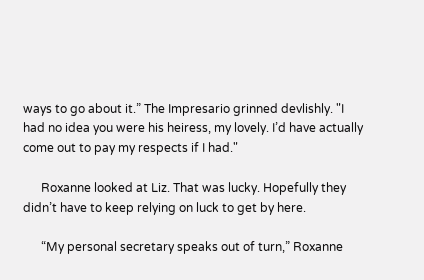ways to go about it.” The Impresario grinned devlishly. "I had no idea you were his heiress, my lovely. I’d have actually come out to pay my respects if I had."

      Roxanne looked at Liz. That was lucky. Hopefully they didn’t have to keep relying on luck to get by here.

      “My personal secretary speaks out of turn,” Roxanne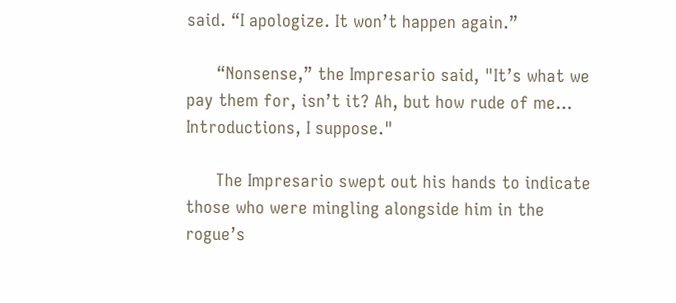said. “I apologize. It won’t happen again.”

      “Nonsense,” the Impresario said, "It’s what we pay them for, isn’t it? Ah, but how rude of me… Introductions, I suppose."

      The Impresario swept out his hands to indicate those who were mingling alongside him in the rogue’s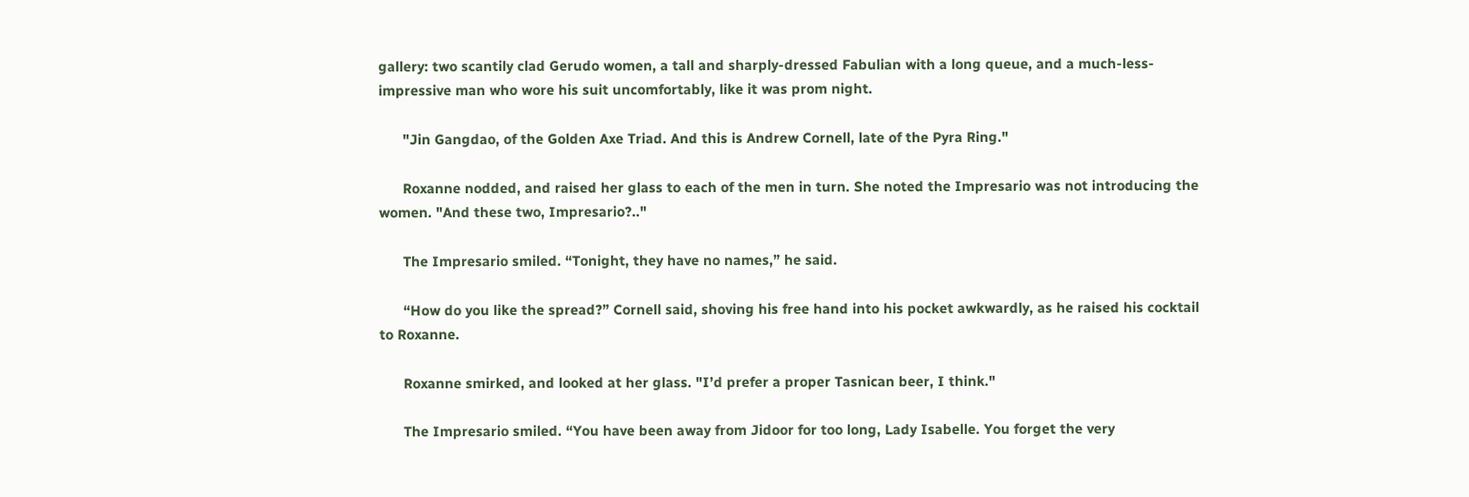gallery: two scantily clad Gerudo women, a tall and sharply-dressed Fabulian with a long queue, and a much-less-impressive man who wore his suit uncomfortably, like it was prom night.

      "Jin Gangdao, of the Golden Axe Triad. And this is Andrew Cornell, late of the Pyra Ring."

      Roxanne nodded, and raised her glass to each of the men in turn. She noted the Impresario was not introducing the women. "And these two, Impresario?.."

      The Impresario smiled. “Tonight, they have no names,” he said.

      “How do you like the spread?” Cornell said, shoving his free hand into his pocket awkwardly, as he raised his cocktail to Roxanne.

      Roxanne smirked, and looked at her glass. "I’d prefer a proper Tasnican beer, I think."

      The Impresario smiled. “You have been away from Jidoor for too long, Lady Isabelle. You forget the very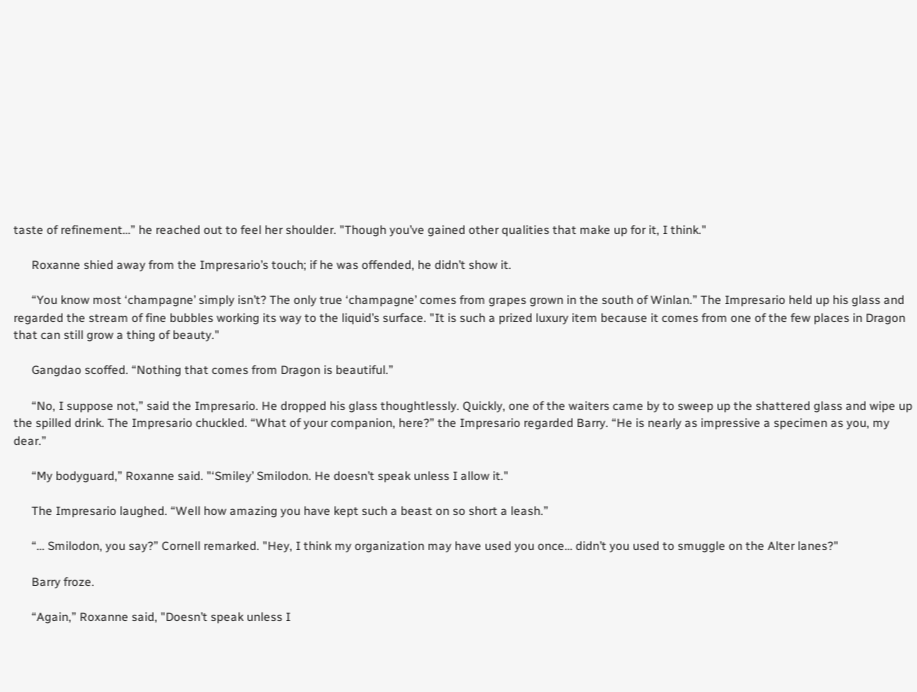taste of refinement…” he reached out to feel her shoulder. "Though you’ve gained other qualities that make up for it, I think."

      Roxanne shied away from the Impresario’s touch; if he was offended, he didn’t show it.

      “You know most ‘champagne’ simply isn’t? The only true ‘champagne’ comes from grapes grown in the south of Winlan.” The Impresario held up his glass and regarded the stream of fine bubbles working its way to the liquid’s surface. "It is such a prized luxury item because it comes from one of the few places in Dragon that can still grow a thing of beauty."

      Gangdao scoffed. “Nothing that comes from Dragon is beautiful.”

      “No, I suppose not,” said the Impresario. He dropped his glass thoughtlessly. Quickly, one of the waiters came by to sweep up the shattered glass and wipe up the spilled drink. The Impresario chuckled. “What of your companion, here?” the Impresario regarded Barry. “He is nearly as impressive a specimen as you, my dear.”

      “My bodyguard,” Roxanne said. "‘Smiley’ Smilodon. He doesn’t speak unless I allow it."

      The Impresario laughed. “Well how amazing you have kept such a beast on so short a leash.”

      “… Smilodon, you say?” Cornell remarked. "Hey, I think my organization may have used you once… didn’t you used to smuggle on the Alter lanes?"

      Barry froze.

      “Again,” Roxanne said, "Doesn’t speak unless I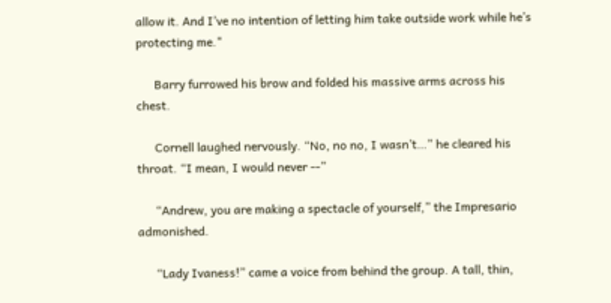allow it. And I’ve no intention of letting him take outside work while he’s protecting me."

      Barry furrowed his brow and folded his massive arms across his chest.

      Cornell laughed nervously. “No, no no, I wasn’t…” he cleared his throat. “I mean, I would never --”

      “Andrew, you are making a spectacle of yourself,” the Impresario admonished.

      “Lady Ivaness!” came a voice from behind the group. A tall, thin,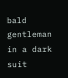bald gentleman in a dark suit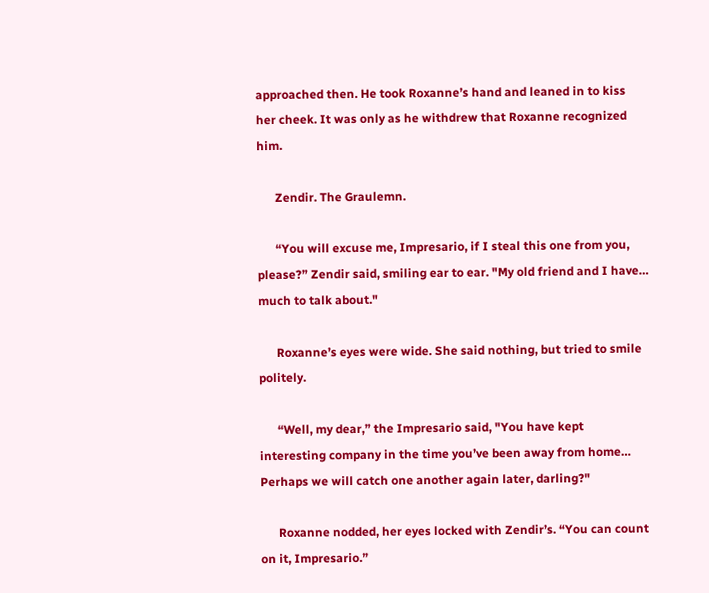approached then. He took Roxanne’s hand and leaned in to kiss her cheek. It was only as he withdrew that Roxanne recognized him.

      Zendir. The Graulemn.

      “You will excuse me, Impresario, if I steal this one from you, please?” Zendir said, smiling ear to ear. "My old friend and I have… much to talk about."

      Roxanne’s eyes were wide. She said nothing, but tried to smile politely.

      “Well, my dear,” the Impresario said, "You have kept interesting company in the time you’ve been away from home… Perhaps we will catch one another again later, darling?"

      Roxanne nodded, her eyes locked with Zendir’s. “You can count on it, Impresario.”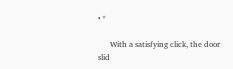• *

      With a satisfying click, the door slid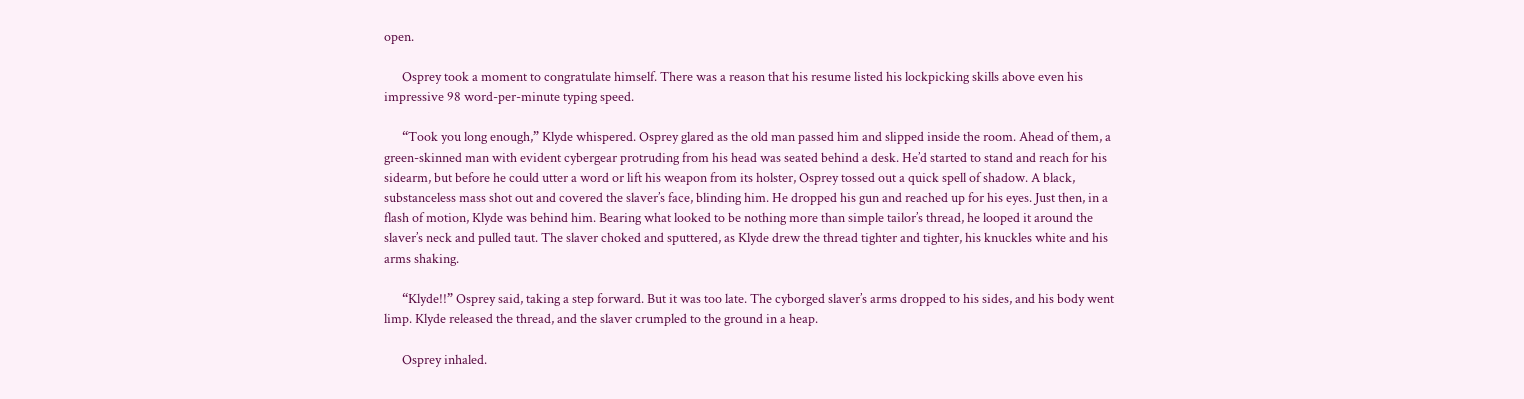open.

      Osprey took a moment to congratulate himself. There was a reason that his resume listed his lockpicking skills above even his impressive 98 word-per-minute typing speed.

      “Took you long enough,” Klyde whispered. Osprey glared as the old man passed him and slipped inside the room. Ahead of them, a green-skinned man with evident cybergear protruding from his head was seated behind a desk. He’d started to stand and reach for his sidearm, but before he could utter a word or lift his weapon from its holster, Osprey tossed out a quick spell of shadow. A black, substanceless mass shot out and covered the slaver’s face, blinding him. He dropped his gun and reached up for his eyes. Just then, in a flash of motion, Klyde was behind him. Bearing what looked to be nothing more than simple tailor’s thread, he looped it around the slaver’s neck and pulled taut. The slaver choked and sputtered, as Klyde drew the thread tighter and tighter, his knuckles white and his arms shaking.

      “Klyde!!” Osprey said, taking a step forward. But it was too late. The cyborged slaver’s arms dropped to his sides, and his body went limp. Klyde released the thread, and the slaver crumpled to the ground in a heap.

      Osprey inhaled.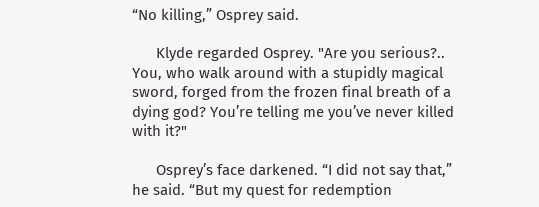“No killing,” Osprey said.

      Klyde regarded Osprey. "Are you serious?.. You, who walk around with a stupidly magical sword, forged from the frozen final breath of a dying god? You’re telling me you’ve never killed with it?"

      Osprey’s face darkened. “I did not say that,” he said. “But my quest for redemption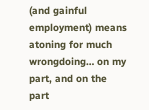(and gainful employment) means atoning for much wrongdoing… on my part, and on the part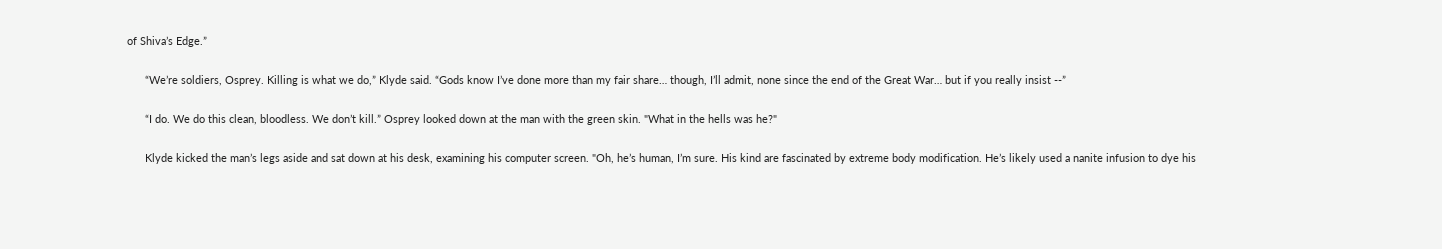of Shiva’s Edge.”

      “We’re soldiers, Osprey. Killing is what we do,” Klyde said. “Gods know I’ve done more than my fair share… though, I’ll admit, none since the end of the Great War… but if you really insist --”

      “I do. We do this clean, bloodless. We don’t kill.” Osprey looked down at the man with the green skin. "What in the hells was he?"

      Klyde kicked the man’s legs aside and sat down at his desk, examining his computer screen. "Oh, he’s human, I’m sure. His kind are fascinated by extreme body modification. He’s likely used a nanite infusion to dye his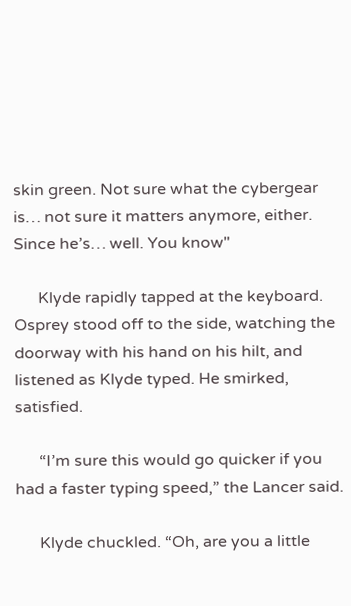skin green. Not sure what the cybergear is… not sure it matters anymore, either. Since he’s… well. You know"

      Klyde rapidly tapped at the keyboard. Osprey stood off to the side, watching the doorway with his hand on his hilt, and listened as Klyde typed. He smirked, satisfied.

      “I’m sure this would go quicker if you had a faster typing speed,” the Lancer said.

      Klyde chuckled. “Oh, are you a little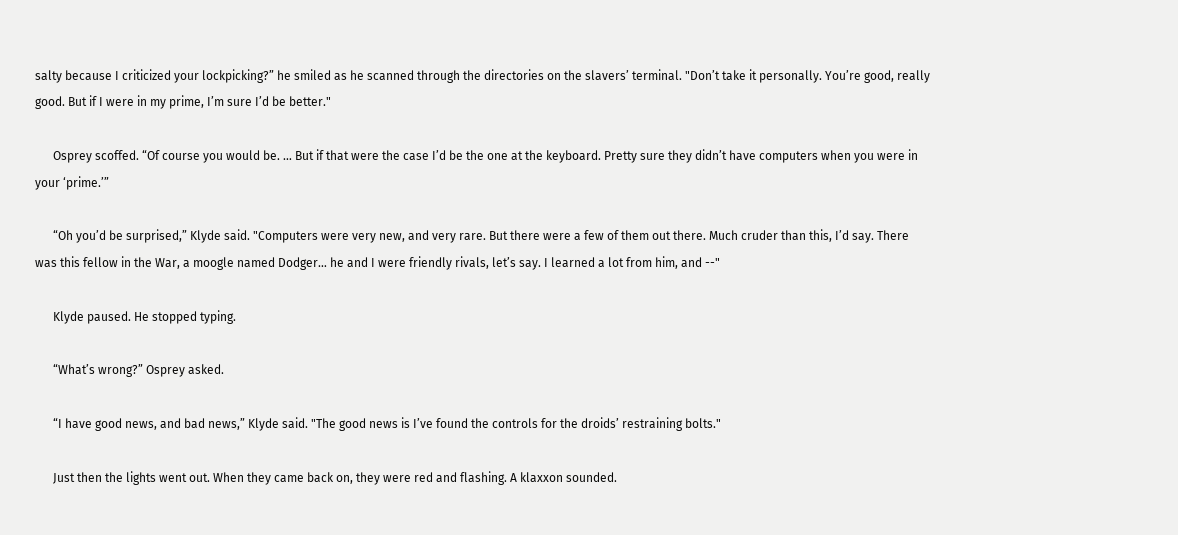salty because I criticized your lockpicking?” he smiled as he scanned through the directories on the slavers’ terminal. "Don’t take it personally. You’re good, really good. But if I were in my prime, I’m sure I’d be better."

      Osprey scoffed. “Of course you would be. … But if that were the case I’d be the one at the keyboard. Pretty sure they didn’t have computers when you were in your ‘prime.’”

      “Oh you’d be surprised,” Klyde said. "Computers were very new, and very rare. But there were a few of them out there. Much cruder than this, I’d say. There was this fellow in the War, a moogle named Dodger… he and I were friendly rivals, let’s say. I learned a lot from him, and --"

      Klyde paused. He stopped typing.

      “What’s wrong?” Osprey asked.

      “I have good news, and bad news,” Klyde said. "The good news is I’ve found the controls for the droids’ restraining bolts."

      Just then the lights went out. When they came back on, they were red and flashing. A klaxxon sounded.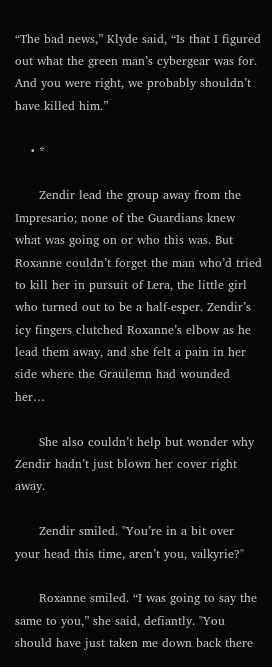“The bad news,” Klyde said, “Is that I figured out what the green man’s cybergear was for. And you were right, we probably shouldn’t have killed him.”

    • *

      Zendir lead the group away from the Impresario; none of the Guardians knew what was going on or who this was. But Roxanne couldn’t forget the man who’d tried to kill her in pursuit of Lera, the little girl who turned out to be a half-esper. Zendir’s icy fingers clutched Roxanne’s elbow as he lead them away, and she felt a pain in her side where the Graulemn had wounded her…

      She also couldn’t help but wonder why Zendir hadn’t just blown her cover right away.

      Zendir smiled. "You’re in a bit over your head this time, aren’t you, valkyrie?"

      Roxanne smiled. “I was going to say the same to you,” she said, defiantly. "You should have just taken me down back there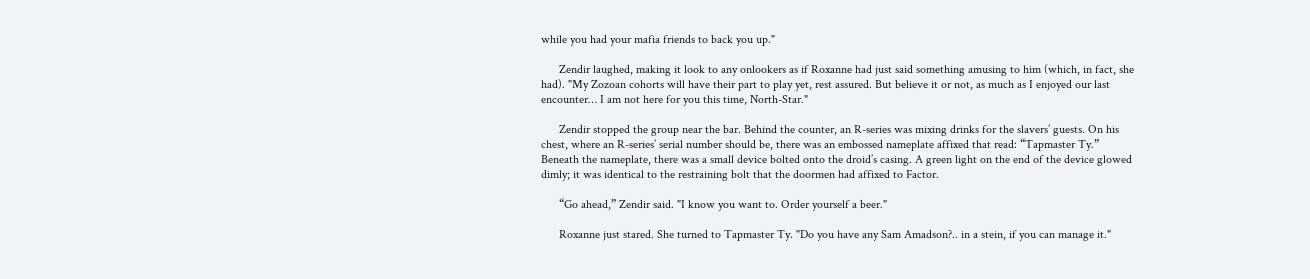while you had your mafia friends to back you up."

      Zendir laughed, making it look to any onlookers as if Roxanne had just said something amusing to him (which, in fact, she had). "My Zozoan cohorts will have their part to play yet, rest assured. But believe it or not, as much as I enjoyed our last encounter… I am not here for you this time, North-Star."

      Zendir stopped the group near the bar. Behind the counter, an R-series was mixing drinks for the slavers’ guests. On his chest, where an R-series’ serial number should be, there was an embossed nameplate affixed that read: “Tapmaster Ty.” Beneath the nameplate, there was a small device bolted onto the droid’s casing. A green light on the end of the device glowed dimly; it was identical to the restraining bolt that the doormen had affixed to Factor.

      “Go ahead,” Zendir said. "I know you want to. Order yourself a beer."

      Roxanne just stared. She turned to Tapmaster Ty. "Do you have any Sam Amadson?.. in a stein, if you can manage it."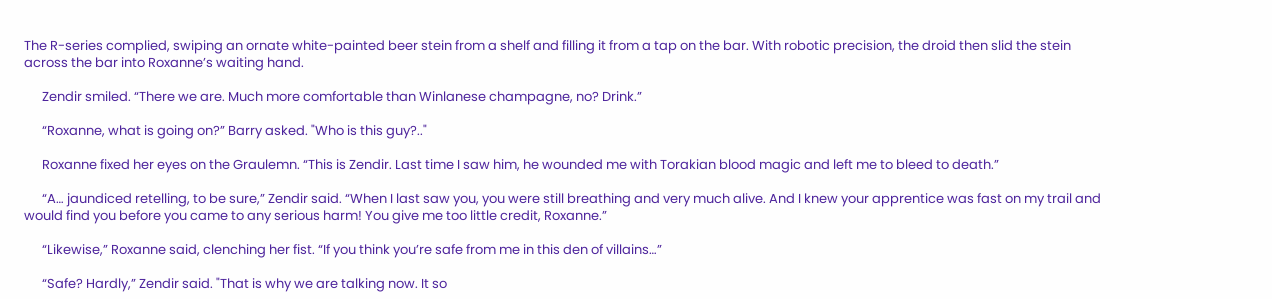The R-series complied, swiping an ornate white-painted beer stein from a shelf and filling it from a tap on the bar. With robotic precision, the droid then slid the stein across the bar into Roxanne’s waiting hand.

      Zendir smiled. “There we are. Much more comfortable than Winlanese champagne, no? Drink.”

      “Roxanne, what is going on?” Barry asked. "Who is this guy?.."

      Roxanne fixed her eyes on the Graulemn. “This is Zendir. Last time I saw him, he wounded me with Torakian blood magic and left me to bleed to death.”

      “A… jaundiced retelling, to be sure,” Zendir said. “When I last saw you, you were still breathing and very much alive. And I knew your apprentice was fast on my trail and would find you before you came to any serious harm! You give me too little credit, Roxanne.”

      “Likewise,” Roxanne said, clenching her fist. “If you think you’re safe from me in this den of villains…”

      “Safe? Hardly,” Zendir said. "That is why we are talking now. It so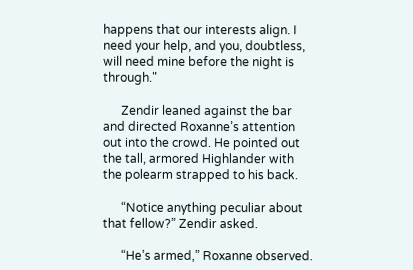happens that our interests align. I need your help, and you, doubtless, will need mine before the night is through."

      Zendir leaned against the bar and directed Roxanne’s attention out into the crowd. He pointed out the tall, armored Highlander with the polearm strapped to his back.

      “Notice anything peculiar about that fellow?” Zendir asked.

      “He’s armed,” Roxanne observed.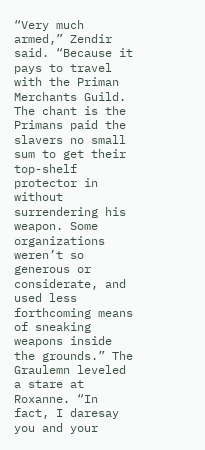“Very much armed,” Zendir said. “Because it pays to travel with the Priman Merchants Guild. The chant is the Primans paid the slavers no small sum to get their top-shelf protector in without surrendering his weapon. Some organizations weren’t so generous or considerate, and used less forthcoming means of sneaking weapons inside the grounds.” The Graulemn leveled a stare at Roxanne. “In fact, I daresay you and your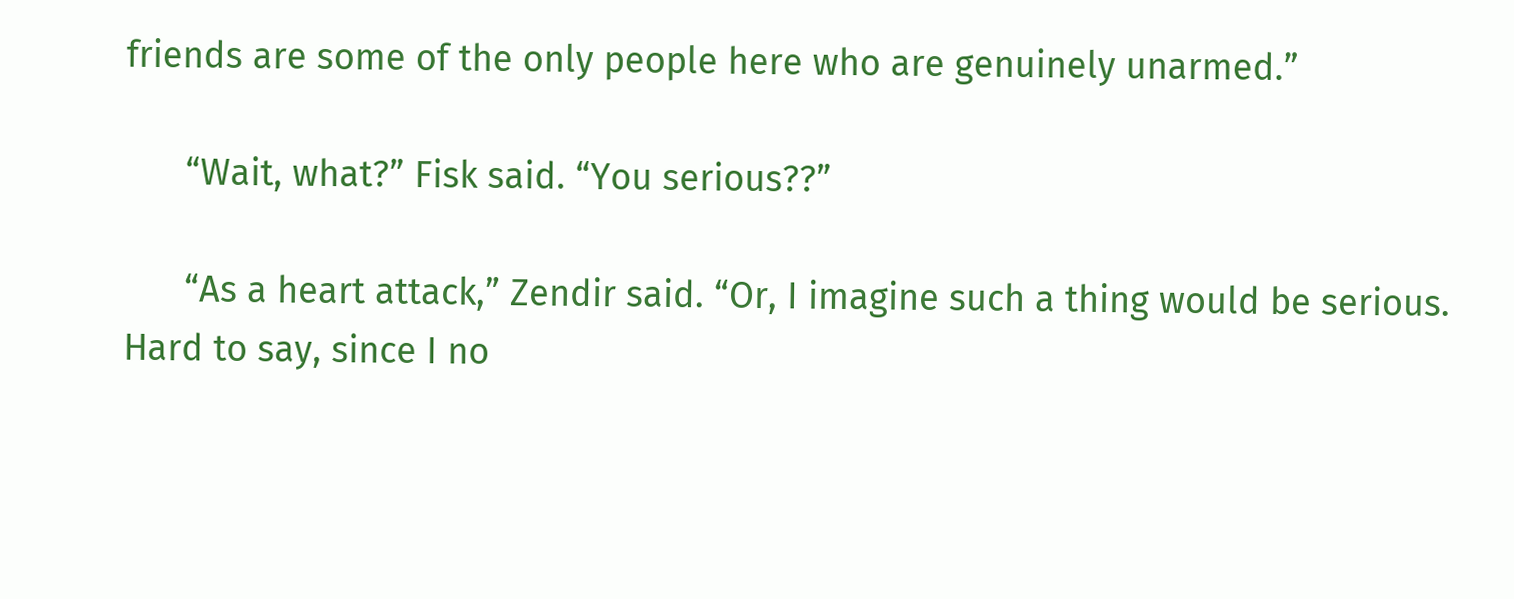friends are some of the only people here who are genuinely unarmed.”

      “Wait, what?” Fisk said. “You serious??”

      “As a heart attack,” Zendir said. “Or, I imagine such a thing would be serious. Hard to say, since I no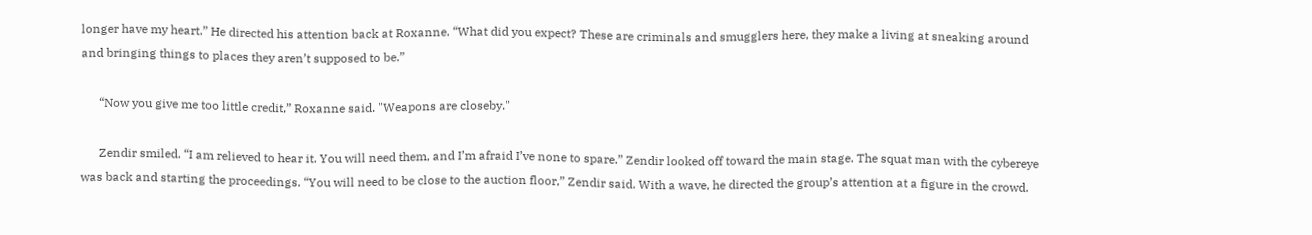longer have my heart.” He directed his attention back at Roxanne. “What did you expect? These are criminals and smugglers here, they make a living at sneaking around and bringing things to places they aren’t supposed to be.”

      “Now you give me too little credit,” Roxanne said. "Weapons are closeby."

      Zendir smiled. “I am relieved to hear it. You will need them, and I’m afraid I’ve none to spare.” Zendir looked off toward the main stage. The squat man with the cybereye was back and starting the proceedings. “You will need to be close to the auction floor,” Zendir said. With a wave, he directed the group’s attention at a figure in the crowd.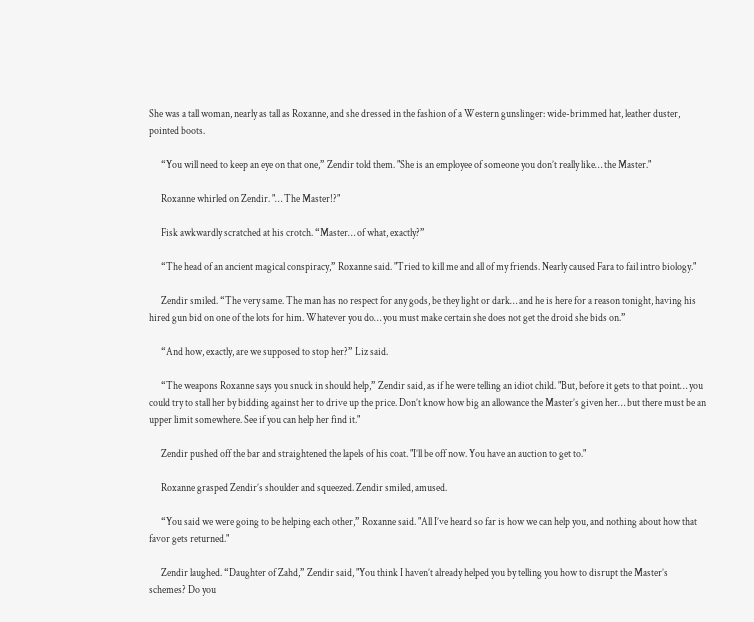She was a tall woman, nearly as tall as Roxanne, and she dressed in the fashion of a Western gunslinger: wide-brimmed hat, leather duster, pointed boots.

      “You will need to keep an eye on that one,” Zendir told them. "She is an employee of someone you don’t really like… the Master."

      Roxanne whirled on Zendir. "… The Master!?"

      Fisk awkwardly scratched at his crotch. “Master… of what, exactly?”

      “The head of an ancient magical conspiracy,” Roxanne said. "Tried to kill me and all of my friends. Nearly caused Fara to fail intro biology."

      Zendir smiled. “The very same. The man has no respect for any gods, be they light or dark… and he is here for a reason tonight, having his hired gun bid on one of the lots for him. Whatever you do… you must make certain she does not get the droid she bids on.”

      “And how, exactly, are we supposed to stop her?” Liz said.

      “The weapons Roxanne says you snuck in should help,” Zendir said, as if he were telling an idiot child. "But, before it gets to that point… you could try to stall her by bidding against her to drive up the price. Don’t know how big an allowance the Master’s given her… but there must be an upper limit somewhere. See if you can help her find it."

      Zendir pushed off the bar and straightened the lapels of his coat. "I’ll be off now. You have an auction to get to."

      Roxanne grasped Zendir’s shoulder and squeezed. Zendir smiled, amused.

      “You said we were going to be helping each other,” Roxanne said. "All I’ve heard so far is how we can help you, and nothing about how that favor gets returned."

      Zendir laughed. “Daughter of Zahd,” Zendir said, "You think I haven’t already helped you by telling you how to disrupt the Master’s schemes? Do you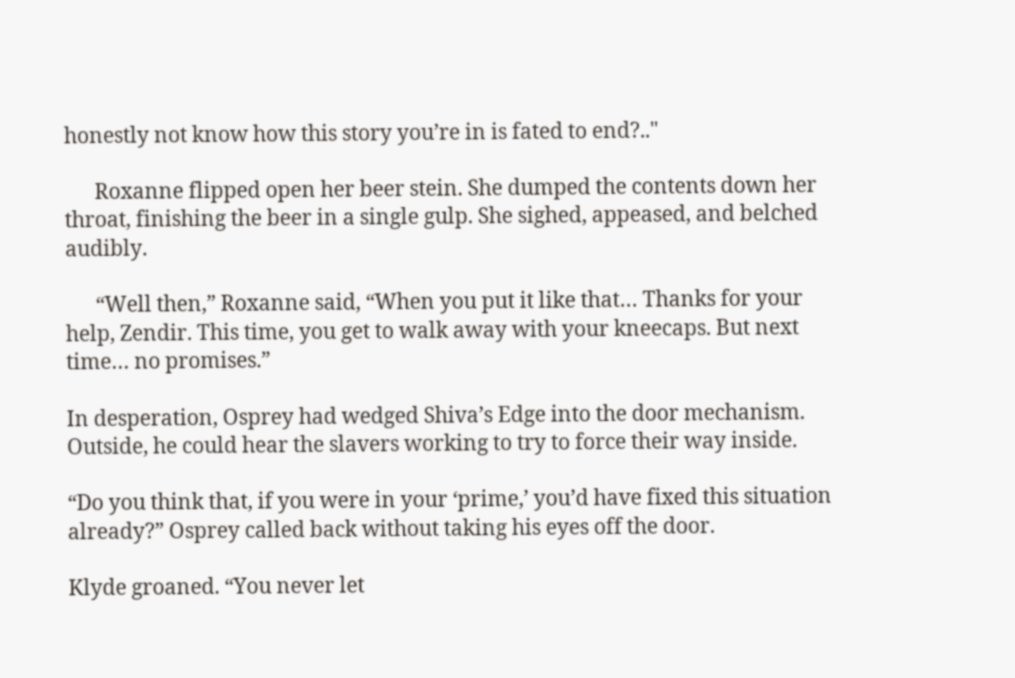honestly not know how this story you’re in is fated to end?.."

      Roxanne flipped open her beer stein. She dumped the contents down her throat, finishing the beer in a single gulp. She sighed, appeased, and belched audibly.

      “Well then,” Roxanne said, “When you put it like that… Thanks for your help, Zendir. This time, you get to walk away with your kneecaps. But next time… no promises.”

In desperation, Osprey had wedged Shiva’s Edge into the door mechanism. Outside, he could hear the slavers working to try to force their way inside.

“Do you think that, if you were in your ‘prime,’ you’d have fixed this situation already?” Osprey called back without taking his eyes off the door.

Klyde groaned. “You never let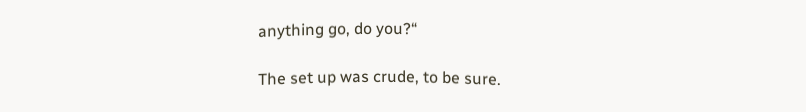anything go, do you?“

The set up was crude, to be sure.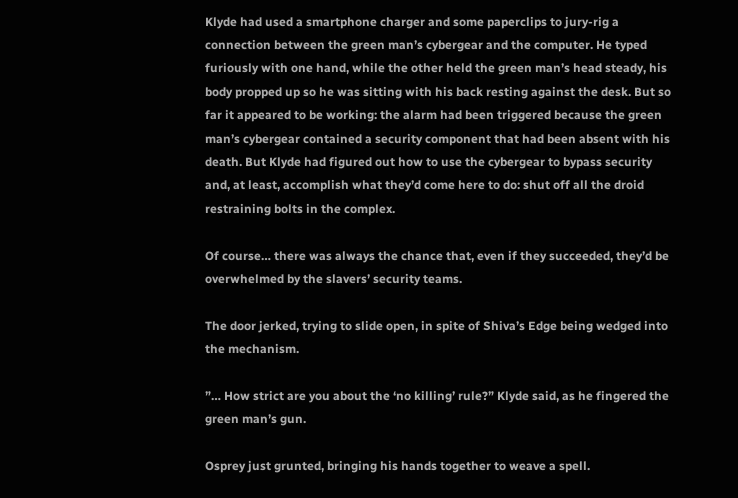Klyde had used a smartphone charger and some paperclips to jury-rig a connection between the green man’s cybergear and the computer. He typed furiously with one hand, while the other held the green man’s head steady, his body propped up so he was sitting with his back resting against the desk. But so far it appeared to be working: the alarm had been triggered because the green man’s cybergear contained a security component that had been absent with his death. But Klyde had figured out how to use the cybergear to bypass security and, at least, accomplish what they’d come here to do: shut off all the droid restraining bolts in the complex.

Of course… there was always the chance that, even if they succeeded, they’d be overwhelmed by the slavers’ security teams.

The door jerked, trying to slide open, in spite of Shiva’s Edge being wedged into the mechanism.

”… How strict are you about the ‘no killing’ rule?” Klyde said, as he fingered the green man’s gun.

Osprey just grunted, bringing his hands together to weave a spell.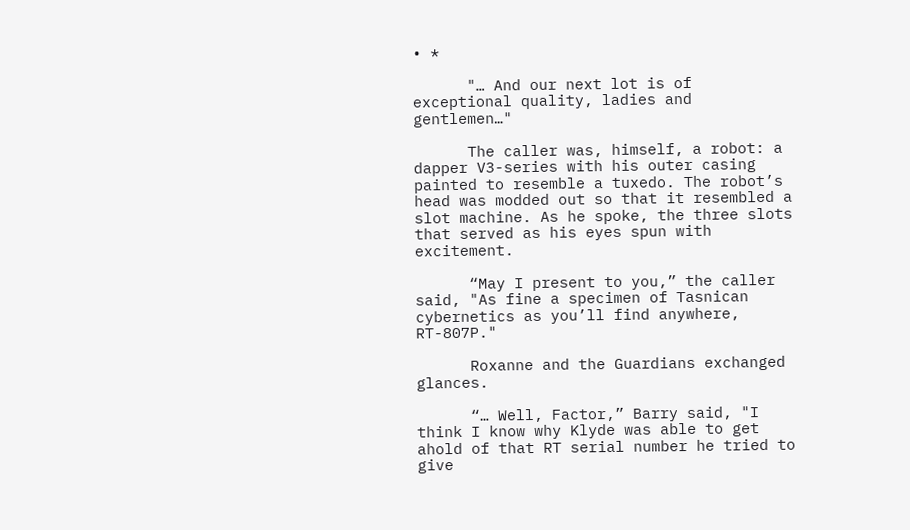• *

      "… And our next lot is of exceptional quality, ladies and gentlemen…"

      The caller was, himself, a robot: a dapper V3-series with his outer casing painted to resemble a tuxedo. The robot’s head was modded out so that it resembled a slot machine. As he spoke, the three slots that served as his eyes spun with excitement.

      “May I present to you,” the caller said, "As fine a specimen of Tasnican cybernetics as you’ll find anywhere, RT-807P."

      Roxanne and the Guardians exchanged glances.

      “… Well, Factor,” Barry said, "I think I know why Klyde was able to get ahold of that RT serial number he tried to give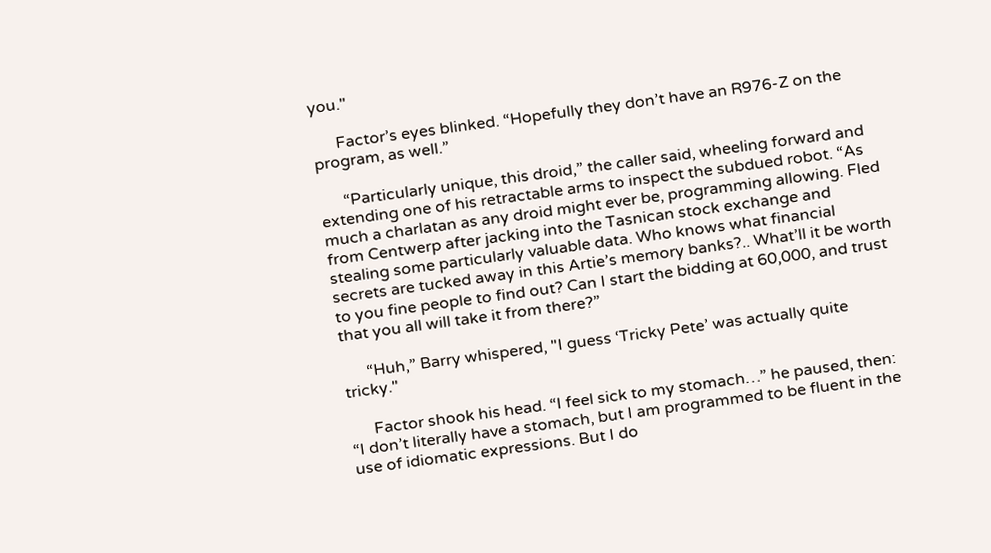you."

      Factor’s eyes blinked. “Hopefully they don’t have an R976-Z on the program, as well.”

      “Particularly unique, this droid,” the caller said, wheeling forward and extending one of his retractable arms to inspect the subdued robot. “As much a charlatan as any droid might ever be, programming allowing. Fled from Centwerp after jacking into the Tasnican stock exchange and stealing some particularly valuable data. Who knows what financial secrets are tucked away in this Artie’s memory banks?.. What’ll it be worth to you fine people to find out? Can I start the bidding at 60,000, and trust that you all will take it from there?”

      “Huh,” Barry whispered, "I guess ‘Tricky Pete’ was actually quite tricky."

      Factor shook his head. “I feel sick to my stomach…” he paused, then: “I don’t literally have a stomach, but I am programmed to be fluent in the use of idiomatic expressions. But I do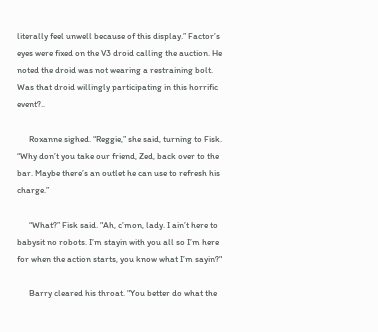literally feel unwell because of this display.” Factor’s eyes were fixed on the V3 droid calling the auction. He noted the droid was not wearing a restraining bolt. Was that droid willingly participating in this horrific event?..

      Roxanne sighed. “Reggie,” she said, turning to Fisk. “Why don’t you take our friend, Zed, back over to the bar. Maybe there’s an outlet he can use to refresh his charge.”

      “What?” Fisk said. "Ah, c’mon, lady. I ain’t here to babysit no robots. I’m stayin with you all so I’m here for when the action starts, you know what I’m sayin?"

      Barry cleared his throat. "You better do what the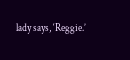lady says, ‘Reggie.’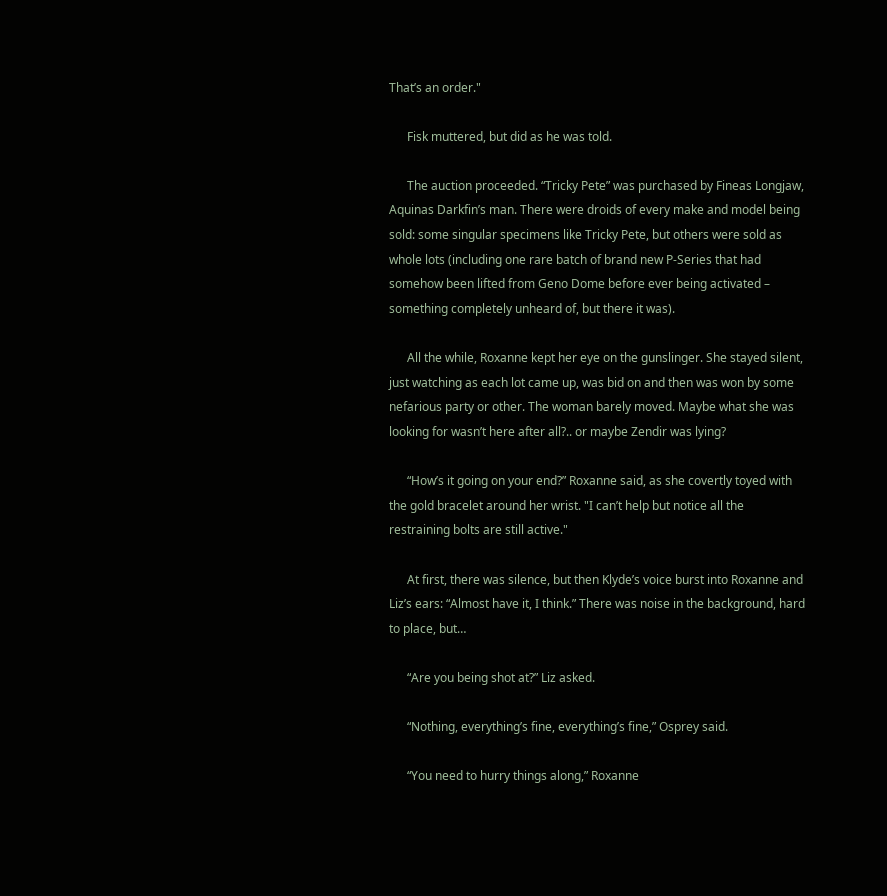That’s an order."

      Fisk muttered, but did as he was told.

      The auction proceeded. “Tricky Pete” was purchased by Fineas Longjaw, Aquinas Darkfin’s man. There were droids of every make and model being sold: some singular specimens like Tricky Pete, but others were sold as whole lots (including one rare batch of brand new P-Series that had somehow been lifted from Geno Dome before ever being activated – something completely unheard of, but there it was).

      All the while, Roxanne kept her eye on the gunslinger. She stayed silent, just watching as each lot came up, was bid on and then was won by some nefarious party or other. The woman barely moved. Maybe what she was looking for wasn’t here after all?.. or maybe Zendir was lying?

      “How’s it going on your end?” Roxanne said, as she covertly toyed with the gold bracelet around her wrist. "I can’t help but notice all the restraining bolts are still active."

      At first, there was silence, but then Klyde’s voice burst into Roxanne and Liz’s ears: “Almost have it, I think.” There was noise in the background, hard to place, but…

      “Are you being shot at?” Liz asked.

      “Nothing, everything’s fine, everything’s fine,” Osprey said.

      “You need to hurry things along,” Roxanne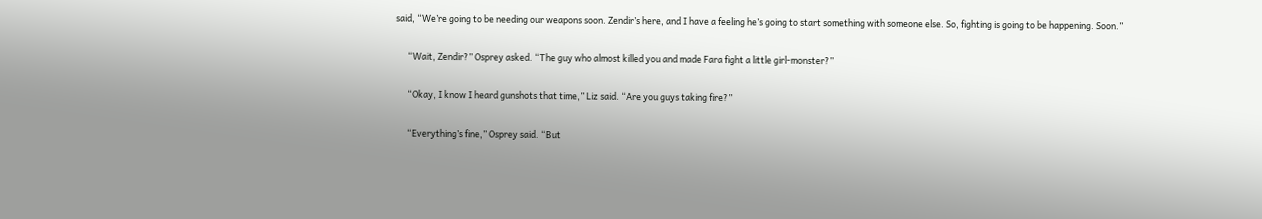said, “We’re going to be needing our weapons soon. Zendir’s here, and I have a feeling he’s going to start something with someone else. So, fighting is going to be happening. Soon.”

      “Wait, Zendir?” Osprey asked. “The guy who almost killed you and made Fara fight a little girl-monster?”

      “Okay, I know I heard gunshots that time,” Liz said. “Are you guys taking fire?”

      “Everything’s fine,” Osprey said. “But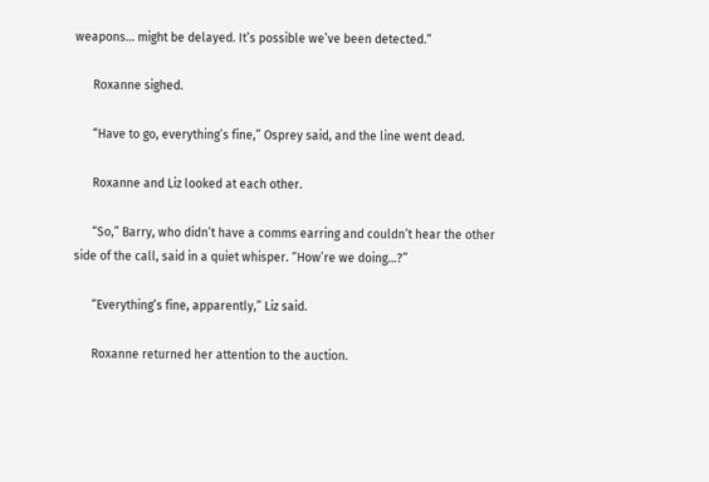weapons… might be delayed. It’s possible we’ve been detected.“

      Roxanne sighed.

      “Have to go, everything’s fine,” Osprey said, and the line went dead.

      Roxanne and Liz looked at each other.

      “So,” Barry, who didn’t have a comms earring and couldn’t hear the other side of the call, said in a quiet whisper. “How’re we doing…?”

      “Everything’s fine, apparently,” Liz said.

      Roxanne returned her attention to the auction.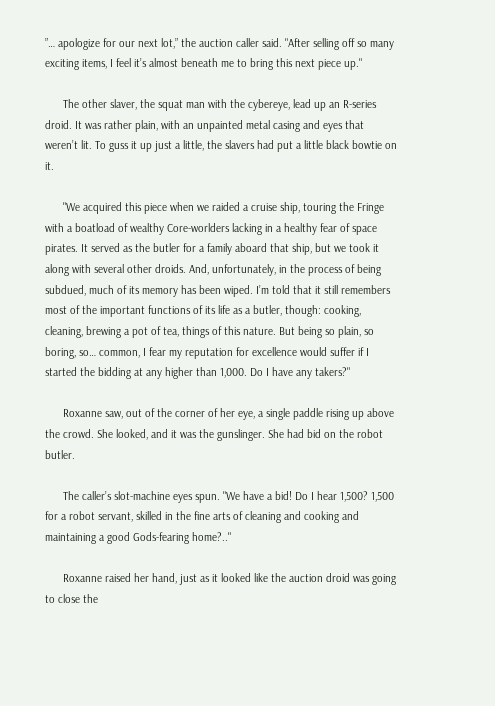”… apologize for our next lot,” the auction caller said. "After selling off so many exciting items, I feel it’s almost beneath me to bring this next piece up."

      The other slaver, the squat man with the cybereye, lead up an R-series droid. It was rather plain, with an unpainted metal casing and eyes that weren’t lit. To guss it up just a little, the slavers had put a little black bowtie on it.

      "We acquired this piece when we raided a cruise ship, touring the Fringe with a boatload of wealthy Core-worlders lacking in a healthy fear of space pirates. It served as the butler for a family aboard that ship, but we took it along with several other droids. And, unfortunately, in the process of being subdued, much of its memory has been wiped. I’m told that it still remembers most of the important functions of its life as a butler, though: cooking, cleaning, brewing a pot of tea, things of this nature. But being so plain, so boring, so… common, I fear my reputation for excellence would suffer if I started the bidding at any higher than 1,000. Do I have any takers?"

      Roxanne saw, out of the corner of her eye, a single paddle rising up above the crowd. She looked, and it was the gunslinger. She had bid on the robot butler.

      The caller’s slot-machine eyes spun. "We have a bid! Do I hear 1,500? 1,500 for a robot servant, skilled in the fine arts of cleaning and cooking and maintaining a good Gods-fearing home?.."

      Roxanne raised her hand, just as it looked like the auction droid was going to close the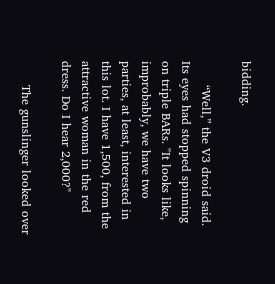bidding.

      “Well,” the V3 droid said. Its eyes had stopped spinning on triple BARs. "It looks like, improbably, we have two parties, at least, interested in this lot. I have 1,500, from the attractive woman in the red dress. Do I hear 2,000?"

      The gunslinger looked over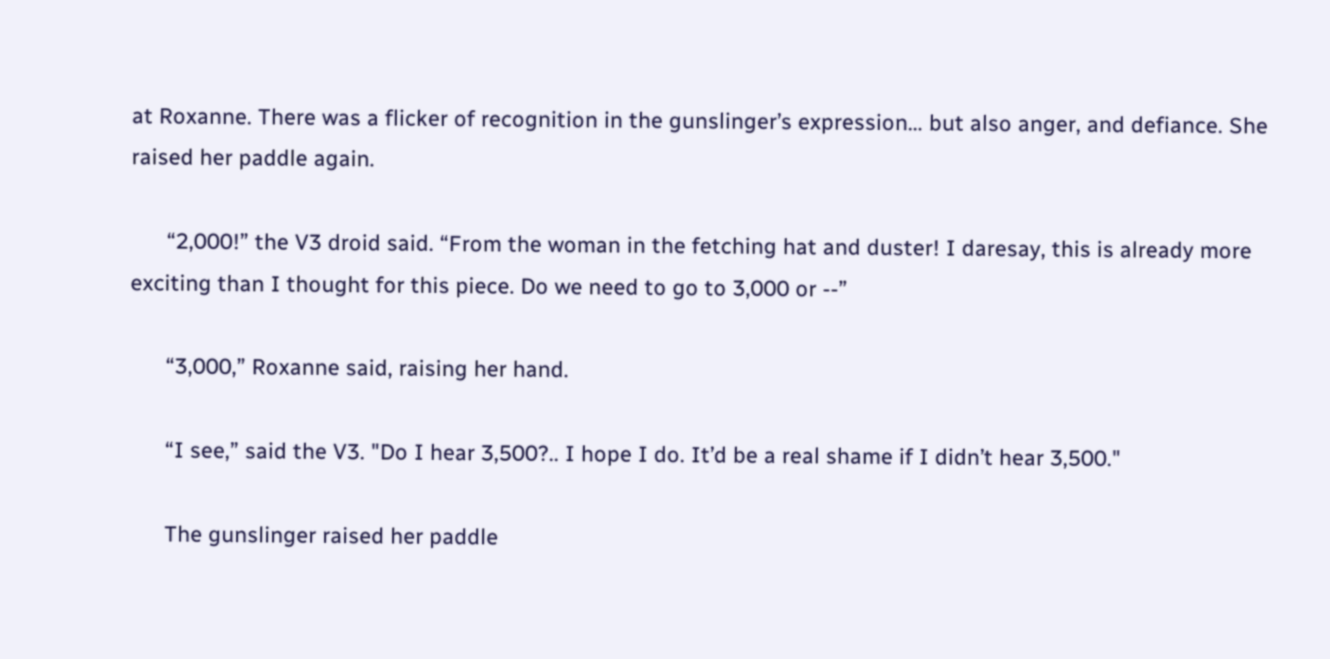at Roxanne. There was a flicker of recognition in the gunslinger’s expression… but also anger, and defiance. She raised her paddle again.

      “2,000!” the V3 droid said. “From the woman in the fetching hat and duster! I daresay, this is already more exciting than I thought for this piece. Do we need to go to 3,000 or --”

      “3,000,” Roxanne said, raising her hand.

      “I see,” said the V3. "Do I hear 3,500?.. I hope I do. It’d be a real shame if I didn’t hear 3,500."

      The gunslinger raised her paddle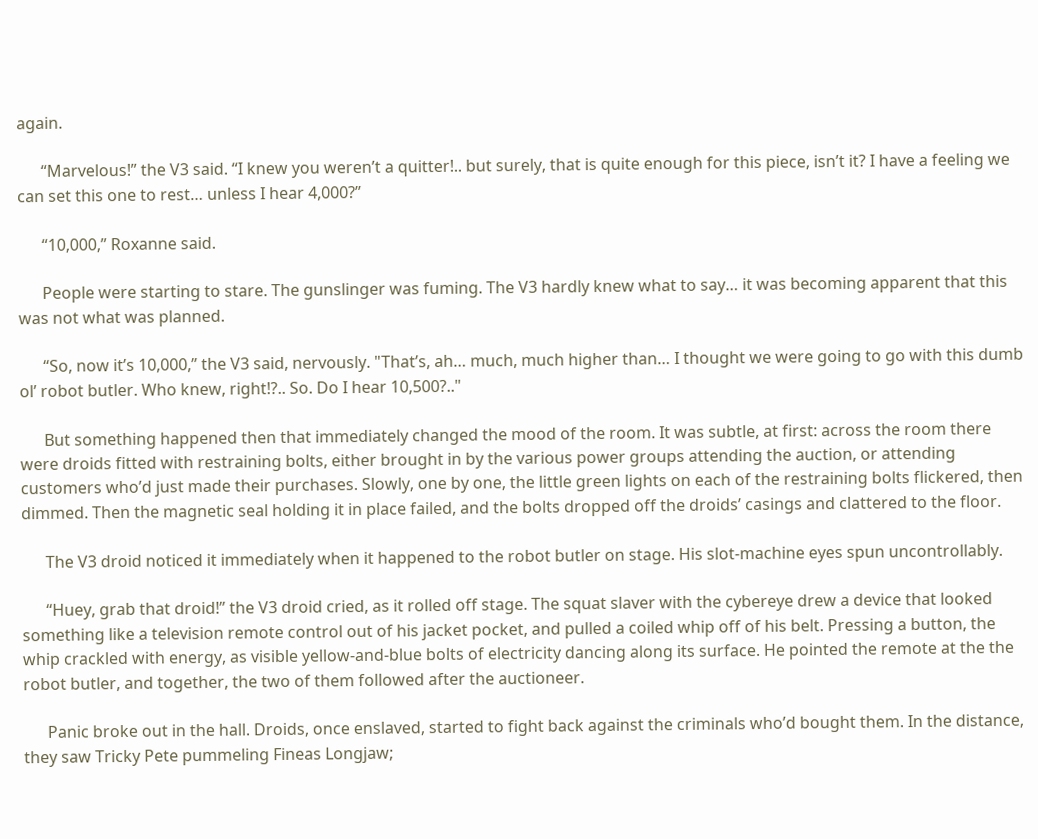again.

      “Marvelous!” the V3 said. “I knew you weren’t a quitter!.. but surely, that is quite enough for this piece, isn’t it? I have a feeling we can set this one to rest… unless I hear 4,000?”

      “10,000,” Roxanne said.

      People were starting to stare. The gunslinger was fuming. The V3 hardly knew what to say… it was becoming apparent that this was not what was planned.

      “So, now it’s 10,000,” the V3 said, nervously. "That’s, ah… much, much higher than… I thought we were going to go with this dumb ol’ robot butler. Who knew, right!?.. So. Do I hear 10,500?.."

      But something happened then that immediately changed the mood of the room. It was subtle, at first: across the room there were droids fitted with restraining bolts, either brought in by the various power groups attending the auction, or attending customers who’d just made their purchases. Slowly, one by one, the little green lights on each of the restraining bolts flickered, then dimmed. Then the magnetic seal holding it in place failed, and the bolts dropped off the droids’ casings and clattered to the floor.

      The V3 droid noticed it immediately when it happened to the robot butler on stage. His slot-machine eyes spun uncontrollably.

      “Huey, grab that droid!” the V3 droid cried, as it rolled off stage. The squat slaver with the cybereye drew a device that looked something like a television remote control out of his jacket pocket, and pulled a coiled whip off of his belt. Pressing a button, the whip crackled with energy, as visible yellow-and-blue bolts of electricity dancing along its surface. He pointed the remote at the the robot butler, and together, the two of them followed after the auctioneer.

      Panic broke out in the hall. Droids, once enslaved, started to fight back against the criminals who’d bought them. In the distance, they saw Tricky Pete pummeling Fineas Longjaw;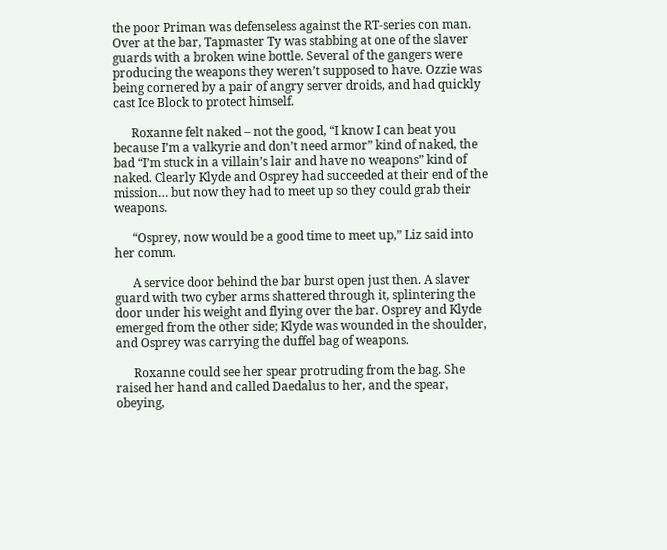the poor Priman was defenseless against the RT-series con man. Over at the bar, Tapmaster Ty was stabbing at one of the slaver guards with a broken wine bottle. Several of the gangers were producing the weapons they weren’t supposed to have. Ozzie was being cornered by a pair of angry server droids, and had quickly cast Ice Block to protect himself.

      Roxanne felt naked – not the good, “I know I can beat you because I’m a valkyrie and don’t need armor” kind of naked, the bad “I’m stuck in a villain’s lair and have no weapons” kind of naked. Clearly Klyde and Osprey had succeeded at their end of the mission… but now they had to meet up so they could grab their weapons.

      “Osprey, now would be a good time to meet up,” Liz said into her comm.

      A service door behind the bar burst open just then. A slaver guard with two cyber arms shattered through it, splintering the door under his weight and flying over the bar. Osprey and Klyde emerged from the other side; Klyde was wounded in the shoulder, and Osprey was carrying the duffel bag of weapons.

      Roxanne could see her spear protruding from the bag. She raised her hand and called Daedalus to her, and the spear, obeying,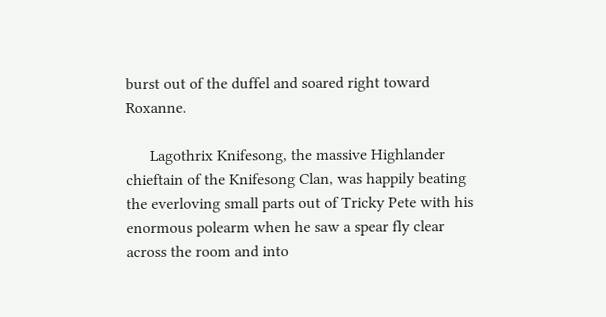burst out of the duffel and soared right toward Roxanne.

      Lagothrix Knifesong, the massive Highlander chieftain of the Knifesong Clan, was happily beating the everloving small parts out of Tricky Pete with his enormous polearm when he saw a spear fly clear across the room and into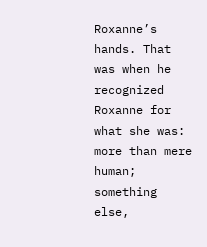Roxanne’s hands. That was when he recognized Roxanne for what she was: more than mere human; something else,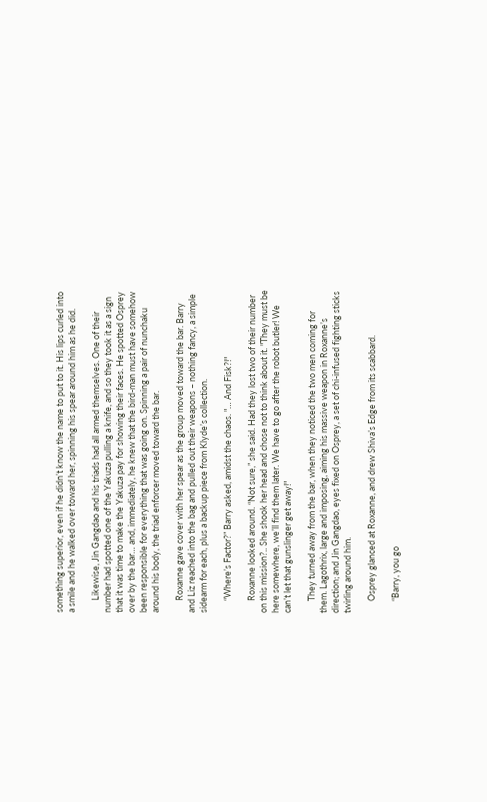something superior, even if he didn’t know the name to put to it. His lips curled into a smile and he walked over toward her, spinning his spear around him as he did.

      Likewise, Jin Gangdao and his triads had all armed themselves. One of their number had spotted one of the Yakuza pulling a knife, and so they took it as a sign that it was time to make the Yakuza pay for showing their faces. He spotted Osprey over by the bar… and, immediately, he knew that the bird-man must have somehow been responsible for everything that was going on. Spinning a pair of nunchaku around his body, the triad enforcer moved toward the bar.

      Roxanne gave cover with her spear as the group moved toward the bar. Barry and Liz reached into the bag and pulled out their weapons – nothing fancy, a simple sidearm for each, plus a backup piece from Klyde’s collection.

      “Where’s Factor?” Barry asked, amidst the chaos. "… And Fisk?!"

      Roxanne looked around. “Not sure,” she said. Had they lost two of their number on this mission?.. She shook her head and chose not to think about it. "They must be here somewhere, we’ll find them later. We have to go after the robot butler! We can’t let that gunslinger get away!"

      They turned away from the bar, when they noticed the two men coming for them. Lagothrix, large and imposing, aiming his massive weapon in Roxanne’s direction; and Jin Gangdao, eyes fixed on Osprey, a set of chi-infused fighting sticks twirling around him.

      Osprey glanced at Roxanne, and drew Shiva’s Edge from its scabbard.

      “Barry, you go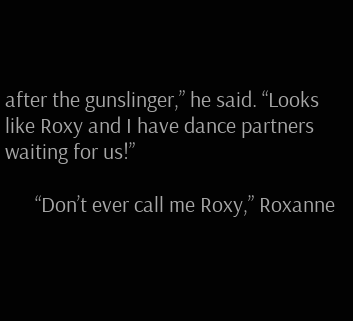after the gunslinger,” he said. “Looks like Roxy and I have dance partners waiting for us!”

      “Don’t ever call me Roxy,” Roxanne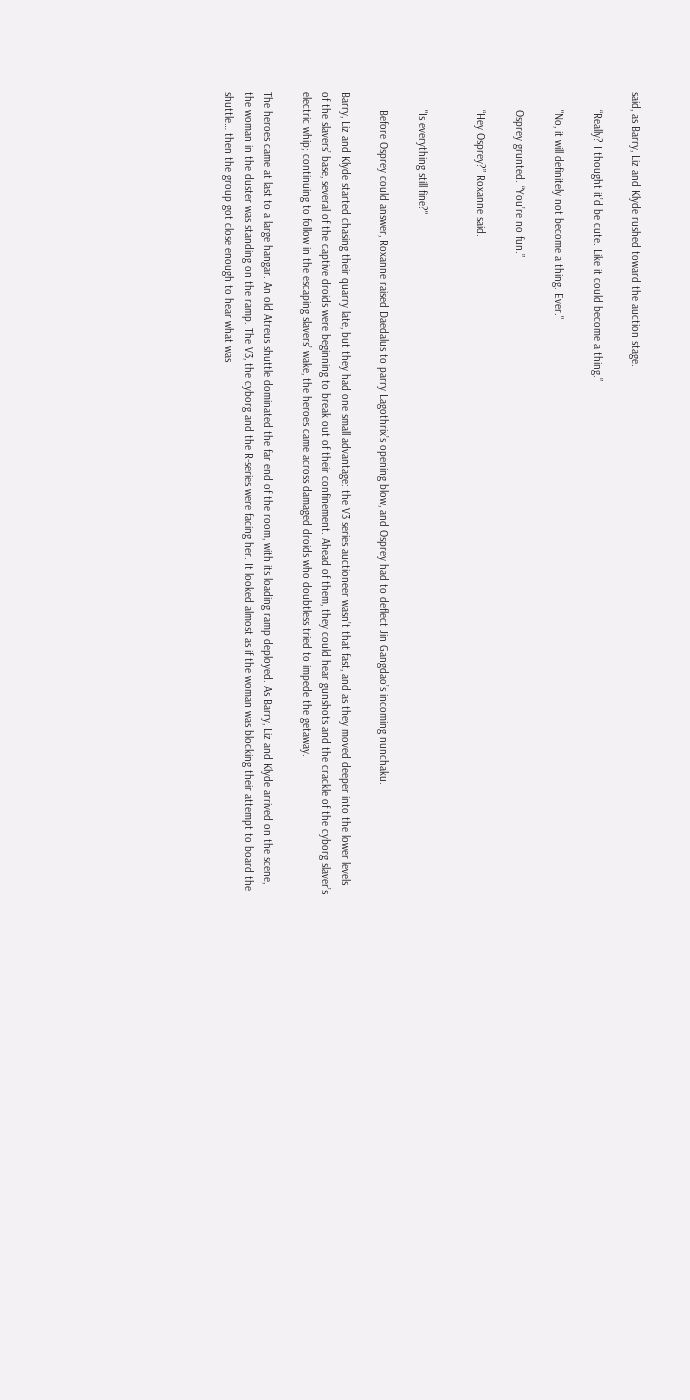said, as Barry, Liz and Klyde rushed toward the auction stage.

      “Really? I thought it’d be cute. Like it could become a thing.”

      "No, it will definitely not become a thing. Ever."

      Osprey grunted. “You’re no fun.”

      “Hey Osprey?” Roxanne said.


      "Is everything still fine?"

      Before Osprey could answer, Roxanne raised Daedalus to parry Lagothrix’s opening blow, and Osprey had to deflect Jin Gangdao’s incoming nunchaku.

Barry, Liz and Klyde started chasing their quarry late, but they had one small advantage: the V3 series auctioneer wasn’t that fast, and as they moved deeper into the lower levels of the slavers’ base, several of the captive droids were beginning to break out of their confinement. Ahead of them, they could hear gunshots and the crackle of the cyborg slaver’s electric whip; continuing to follow in the escaping slavers’ wake, the heroes came across damaged droids who doubtless tried to impede the getaway.

The heroes came at last to a large hangar. An old Atreus shuttle dominated the far end of the room, with its loading ramp deployed. As Barry, Liz and Klyde arrived on the scene, the woman in the duster was standing on the ramp. The V3, the cyborg and the R-series were facing her. It looked almost as if the woman was blocking their attempt to board the shuttle… then the group got close enough to hear what was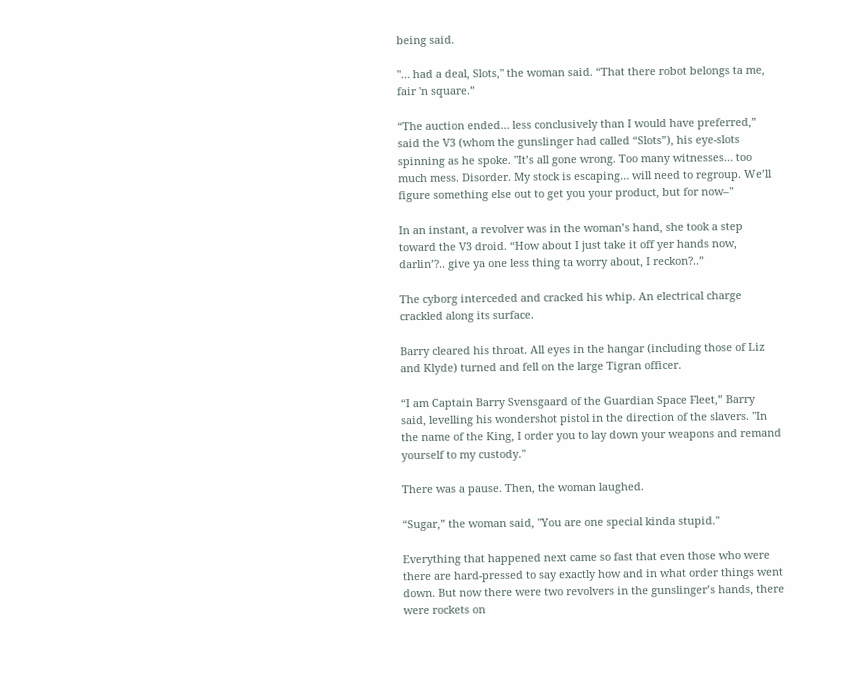being said.

"… had a deal, Slots," the woman said. “That there robot belongs ta me, fair 'n square.”

“The auction ended… less conclusively than I would have preferred,” said the V3 (whom the gunslinger had called “Slots”), his eye-slots spinning as he spoke. "It’s all gone wrong. Too many witnesses… too much mess. Disorder. My stock is escaping… will need to regroup. We’ll figure something else out to get you your product, but for now–"

In an instant, a revolver was in the woman’s hand, she took a step toward the V3 droid. “How about I just take it off yer hands now, darlin’?.. give ya one less thing ta worry about, I reckon?..”

The cyborg interceded and cracked his whip. An electrical charge crackled along its surface.

Barry cleared his throat. All eyes in the hangar (including those of Liz and Klyde) turned and fell on the large Tigran officer.

“I am Captain Barry Svensgaard of the Guardian Space Fleet,” Barry said, levelling his wondershot pistol in the direction of the slavers. "In the name of the King, I order you to lay down your weapons and remand yourself to my custody."

There was a pause. Then, the woman laughed.

“Sugar,” the woman said, "You are one special kinda stupid."

Everything that happened next came so fast that even those who were there are hard-pressed to say exactly how and in what order things went down. But now there were two revolvers in the gunslinger’s hands, there were rockets on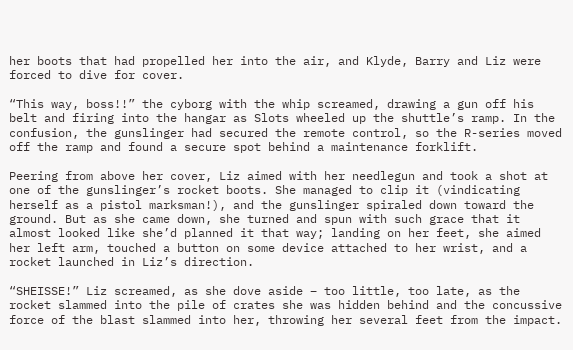her boots that had propelled her into the air, and Klyde, Barry and Liz were forced to dive for cover.

“This way, boss!!” the cyborg with the whip screamed, drawing a gun off his belt and firing into the hangar as Slots wheeled up the shuttle’s ramp. In the confusion, the gunslinger had secured the remote control, so the R-series moved off the ramp and found a secure spot behind a maintenance forklift.

Peering from above her cover, Liz aimed with her needlegun and took a shot at one of the gunslinger’s rocket boots. She managed to clip it (vindicating herself as a pistol marksman!), and the gunslinger spiraled down toward the ground. But as she came down, she turned and spun with such grace that it almost looked like she’d planned it that way; landing on her feet, she aimed her left arm, touched a button on some device attached to her wrist, and a rocket launched in Liz’s direction.

“SHEISSE!” Liz screamed, as she dove aside – too little, too late, as the rocket slammed into the pile of crates she was hidden behind and the concussive force of the blast slammed into her, throwing her several feet from the impact.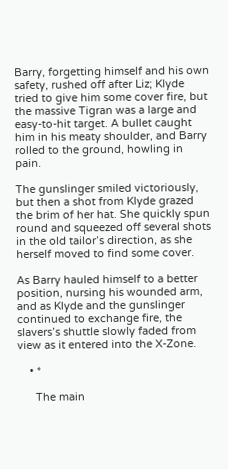Barry, forgetting himself and his own safety, rushed off after Liz; Klyde tried to give him some cover fire, but the massive Tigran was a large and easy-to-hit target. A bullet caught him in his meaty shoulder, and Barry rolled to the ground, howling in pain.

The gunslinger smiled victoriously, but then a shot from Klyde grazed the brim of her hat. She quickly spun round and squeezed off several shots in the old tailor’s direction, as she herself moved to find some cover.

As Barry hauled himself to a better position, nursing his wounded arm, and as Klyde and the gunslinger continued to exchange fire, the slavers’s shuttle slowly faded from view as it entered into the X-Zone.

    • *

      The main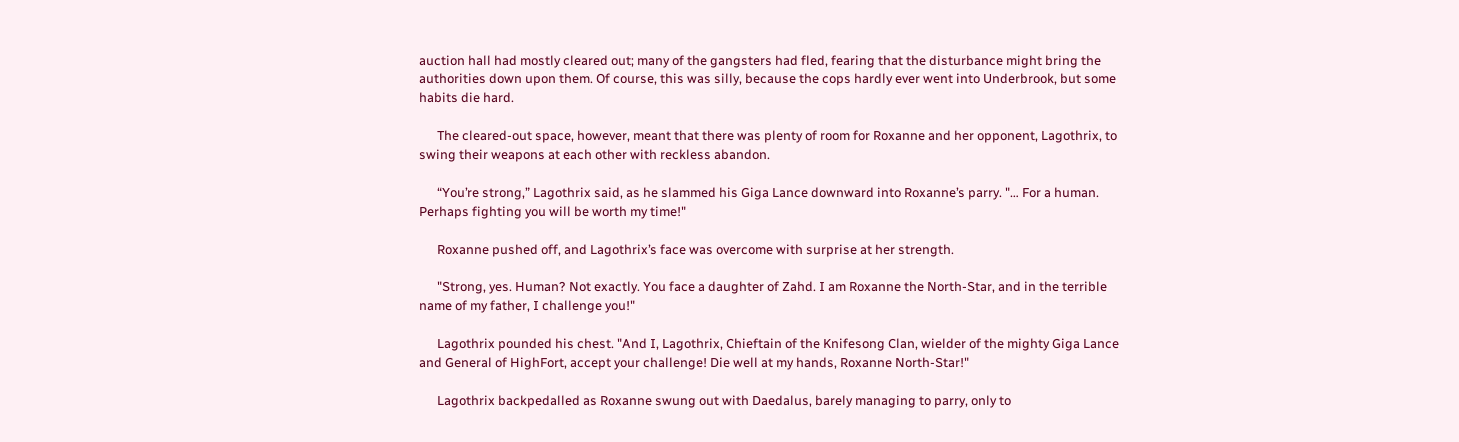auction hall had mostly cleared out; many of the gangsters had fled, fearing that the disturbance might bring the authorities down upon them. Of course, this was silly, because the cops hardly ever went into Underbrook, but some habits die hard.

      The cleared-out space, however, meant that there was plenty of room for Roxanne and her opponent, Lagothrix, to swing their weapons at each other with reckless abandon.

      “You’re strong,” Lagothrix said, as he slammed his Giga Lance downward into Roxanne’s parry. "… For a human. Perhaps fighting you will be worth my time!"

      Roxanne pushed off, and Lagothrix’s face was overcome with surprise at her strength.

      "Strong, yes. Human? Not exactly. You face a daughter of Zahd. I am Roxanne the North-Star, and in the terrible name of my father, I challenge you!"

      Lagothrix pounded his chest. "And I, Lagothrix, Chieftain of the Knifesong Clan, wielder of the mighty Giga Lance and General of HighFort, accept your challenge! Die well at my hands, Roxanne North-Star!"

      Lagothrix backpedalled as Roxanne swung out with Daedalus, barely managing to parry, only to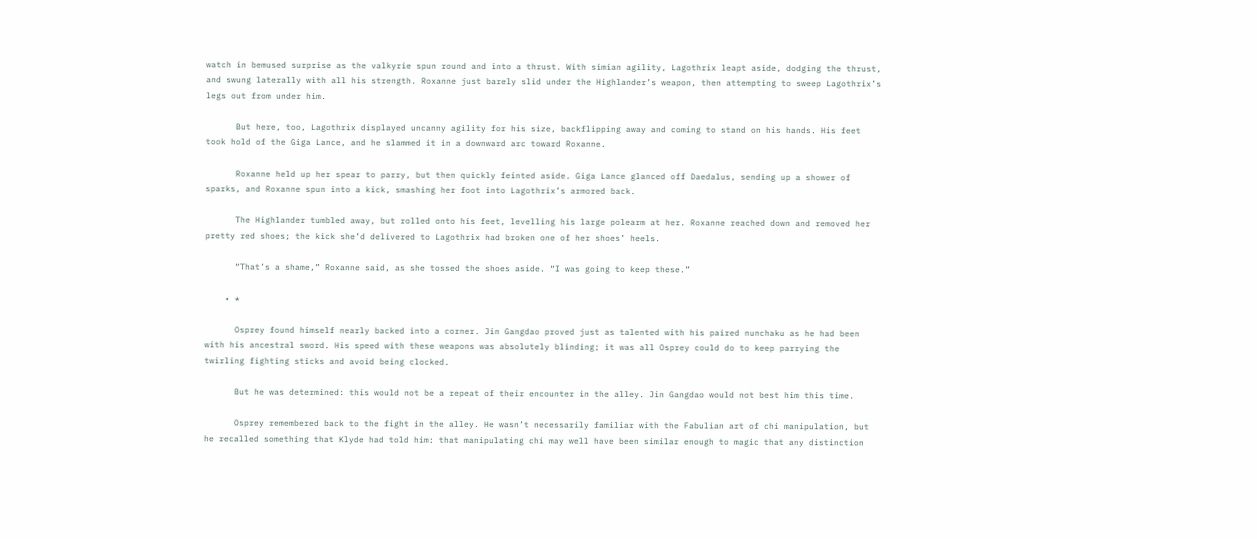watch in bemused surprise as the valkyrie spun round and into a thrust. With simian agility, Lagothrix leapt aside, dodging the thrust, and swung laterally with all his strength. Roxanne just barely slid under the Highlander’s weapon, then attempting to sweep Lagothrix’s legs out from under him.

      But here, too, Lagothrix displayed uncanny agility for his size, backflipping away and coming to stand on his hands. His feet took hold of the Giga Lance, and he slammed it in a downward arc toward Roxanne.

      Roxanne held up her spear to parry, but then quickly feinted aside. Giga Lance glanced off Daedalus, sending up a shower of sparks, and Roxanne spun into a kick, smashing her foot into Lagothrix’s armored back.

      The Highlander tumbled away, but rolled onto his feet, levelling his large polearm at her. Roxanne reached down and removed her pretty red shoes; the kick she’d delivered to Lagothrix had broken one of her shoes’ heels.

      “That’s a shame,” Roxanne said, as she tossed the shoes aside. “I was going to keep these.”

    • *

      Osprey found himself nearly backed into a corner. Jin Gangdao proved just as talented with his paired nunchaku as he had been with his ancestral sword. His speed with these weapons was absolutely blinding; it was all Osprey could do to keep parrying the twirling fighting sticks and avoid being clocked.

      But he was determined: this would not be a repeat of their encounter in the alley. Jin Gangdao would not best him this time.

      Osprey remembered back to the fight in the alley. He wasn’t necessarily familiar with the Fabulian art of chi manipulation, but he recalled something that Klyde had told him: that manipulating chi may well have been similar enough to magic that any distinction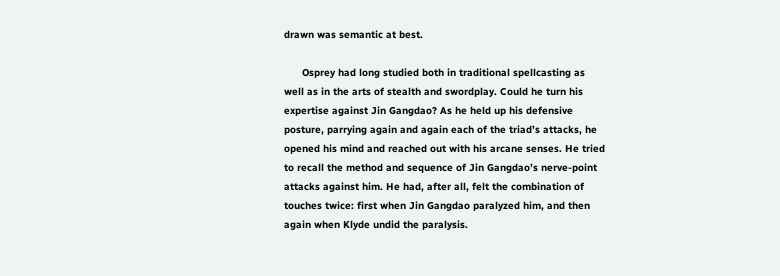drawn was semantic at best.

      Osprey had long studied both in traditional spellcasting as well as in the arts of stealth and swordplay. Could he turn his expertise against Jin Gangdao? As he held up his defensive posture, parrying again and again each of the triad’s attacks, he opened his mind and reached out with his arcane senses. He tried to recall the method and sequence of Jin Gangdao’s nerve-point attacks against him. He had, after all, felt the combination of touches twice: first when Jin Gangdao paralyzed him, and then again when Klyde undid the paralysis.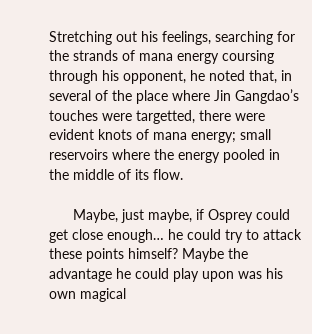Stretching out his feelings, searching for the strands of mana energy coursing through his opponent, he noted that, in several of the place where Jin Gangdao’s touches were targetted, there were evident knots of mana energy; small reservoirs where the energy pooled in the middle of its flow.

      Maybe, just maybe, if Osprey could get close enough… he could try to attack these points himself? Maybe the advantage he could play upon was his own magical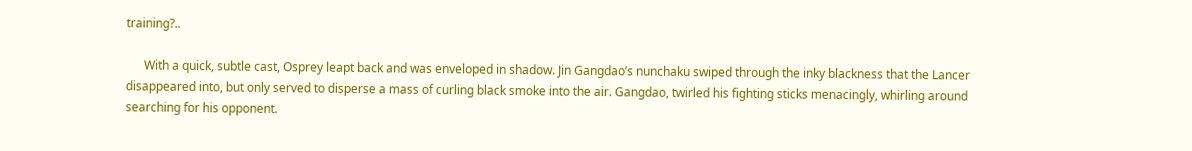training?..

      With a quick, subtle cast, Osprey leapt back and was enveloped in shadow. Jin Gangdao’s nunchaku swiped through the inky blackness that the Lancer disappeared into, but only served to disperse a mass of curling black smoke into the air. Gangdao, twirled his fighting sticks menacingly, whirling around searching for his opponent.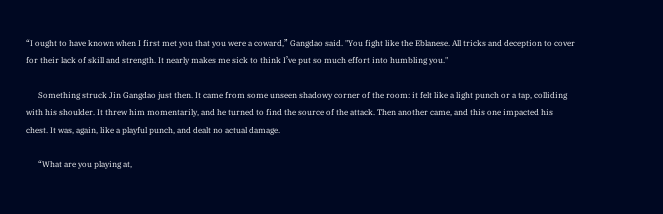“I ought to have known when I first met you that you were a coward,” Gangdao said. "You fight like the Eblanese. All tricks and deception to cover for their lack of skill and strength. It nearly makes me sick to think I’ve put so much effort into humbling you."

      Something struck Jin Gangdao just then. It came from some unseen shadowy corner of the room: it felt like a light punch or a tap, colliding with his shoulder. It threw him momentarily, and he turned to find the source of the attack. Then another came, and this one impacted his chest. It was, again, like a playful punch, and dealt no actual damage.

      “What are you playing at,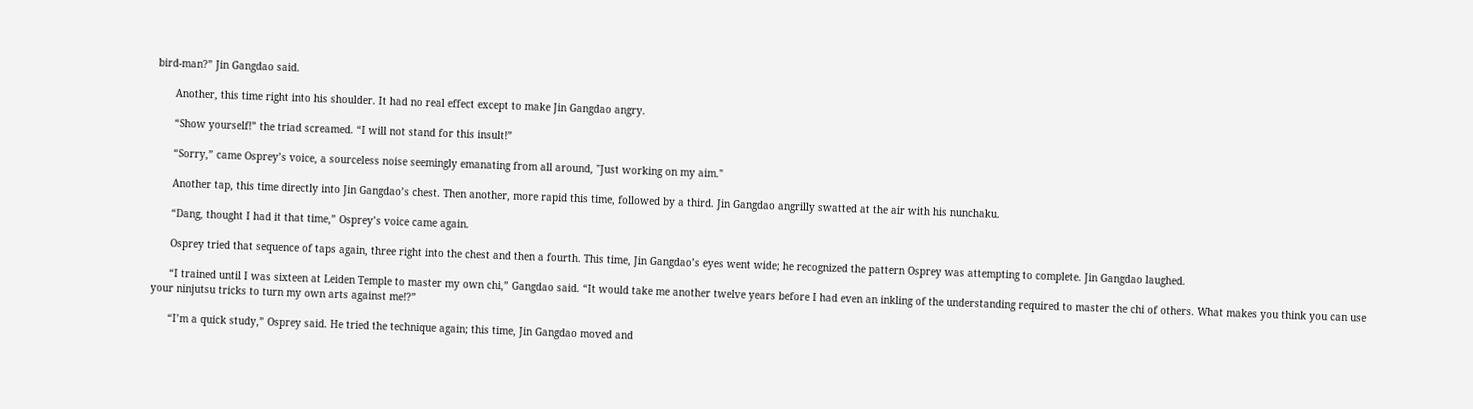bird-man?” Jin Gangdao said.

      Another, this time right into his shoulder. It had no real effect except to make Jin Gangdao angry.

      “Show yourself!” the triad screamed. “I will not stand for this insult!”

      “Sorry,” came Osprey’s voice, a sourceless noise seemingly emanating from all around, "Just working on my aim."

      Another tap, this time directly into Jin Gangdao’s chest. Then another, more rapid this time, followed by a third. Jin Gangdao angrilly swatted at the air with his nunchaku.

      “Dang, thought I had it that time,” Osprey’s voice came again.

      Osprey tried that sequence of taps again, three right into the chest and then a fourth. This time, Jin Gangdao’s eyes went wide; he recognized the pattern Osprey was attempting to complete. Jin Gangdao laughed.

      “I trained until I was sixteen at Leiden Temple to master my own chi,” Gangdao said. “It would take me another twelve years before I had even an inkling of the understanding required to master the chi of others. What makes you think you can use your ninjutsu tricks to turn my own arts against me!?”

      “I’m a quick study,” Osprey said. He tried the technique again; this time, Jin Gangdao moved and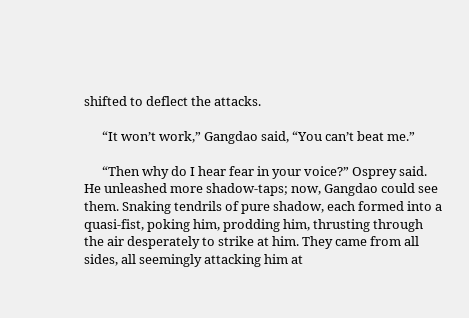shifted to deflect the attacks.

      “It won’t work,” Gangdao said, “You can’t beat me.”

      “Then why do I hear fear in your voice?” Osprey said. He unleashed more shadow-taps; now, Gangdao could see them. Snaking tendrils of pure shadow, each formed into a quasi-fist, poking him, prodding him, thrusting through the air desperately to strike at him. They came from all sides, all seemingly attacking him at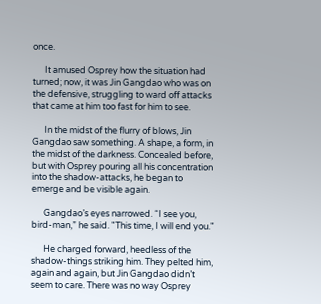once.

      It amused Osprey how the situation had turned; now, it was Jin Gangdao who was on the defensive, struggling to ward off attacks that came at him too fast for him to see.

      In the midst of the flurry of blows, Jin Gangdao saw something. A shape, a form, in the midst of the darkness. Concealed before, but with Osprey pouring all his concentration into the shadow-attacks, he began to emerge and be visible again.

      Gangdao’s eyes narrowed. “I see you, bird-man,” he said. "This time, I will end you."

      He charged forward, heedless of the shadow-things striking him. They pelted him, again and again, but Jin Gangdao didn’t seem to care. There was no way Osprey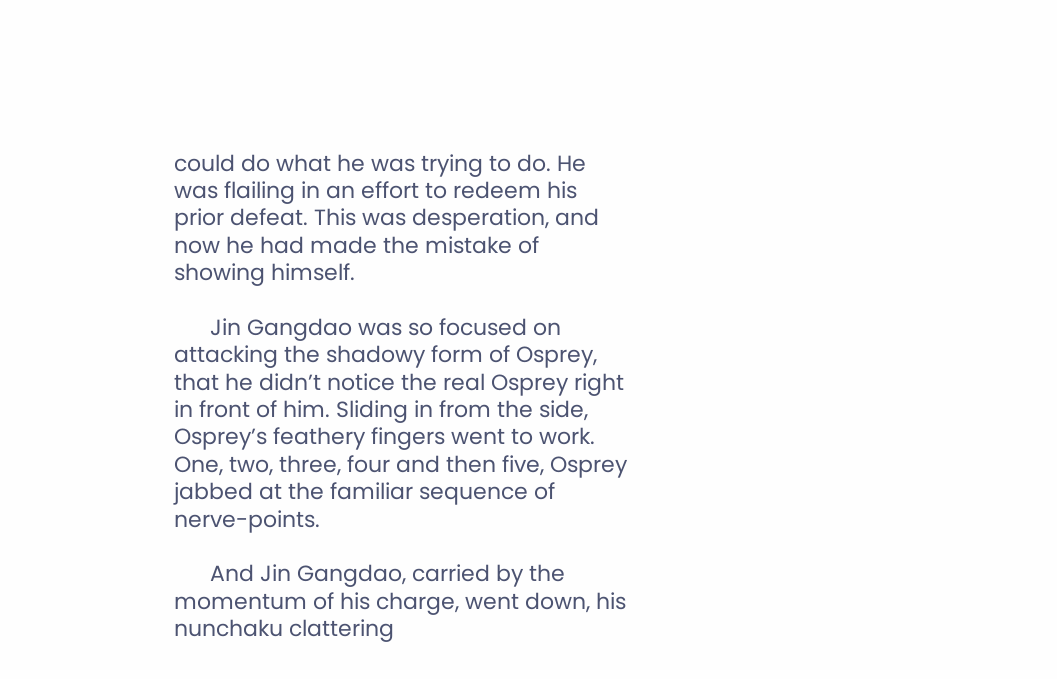could do what he was trying to do. He was flailing in an effort to redeem his prior defeat. This was desperation, and now he had made the mistake of showing himself.

      Jin Gangdao was so focused on attacking the shadowy form of Osprey, that he didn’t notice the real Osprey right in front of him. Sliding in from the side, Osprey’s feathery fingers went to work. One, two, three, four and then five, Osprey jabbed at the familiar sequence of nerve-points.

      And Jin Gangdao, carried by the momentum of his charge, went down, his nunchaku clattering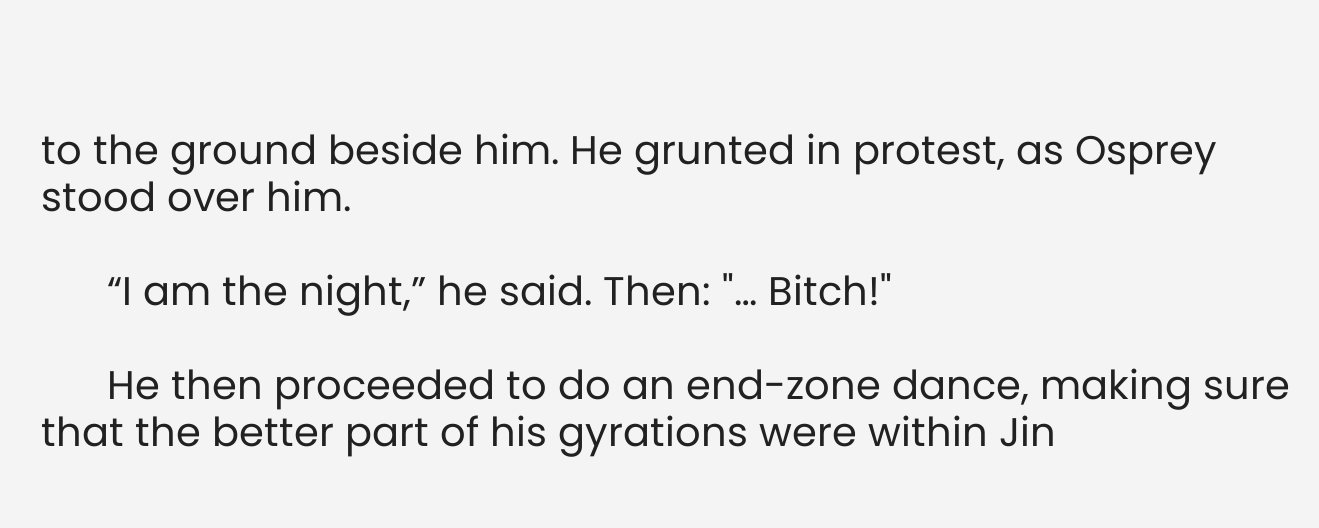to the ground beside him. He grunted in protest, as Osprey stood over him.

      “I am the night,” he said. Then: "… Bitch!"

      He then proceeded to do an end-zone dance, making sure that the better part of his gyrations were within Jin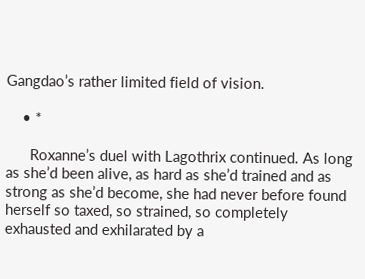Gangdao’s rather limited field of vision.

    • *

      Roxanne’s duel with Lagothrix continued. As long as she’d been alive, as hard as she’d trained and as strong as she’d become, she had never before found herself so taxed, so strained, so completely exhausted and exhilarated by a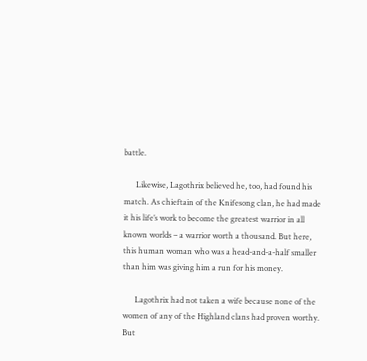battle.

      Likewise, Lagothrix believed he, too, had found his match. As chieftain of the Knifesong clan, he had made it his life’s work to become the greatest warrior in all known worlds – a warrior worth a thousand. But here, this human woman who was a head-and-a-half smaller than him was giving him a run for his money.

      Lagothrix had not taken a wife because none of the women of any of the Highland clans had proven worthy. But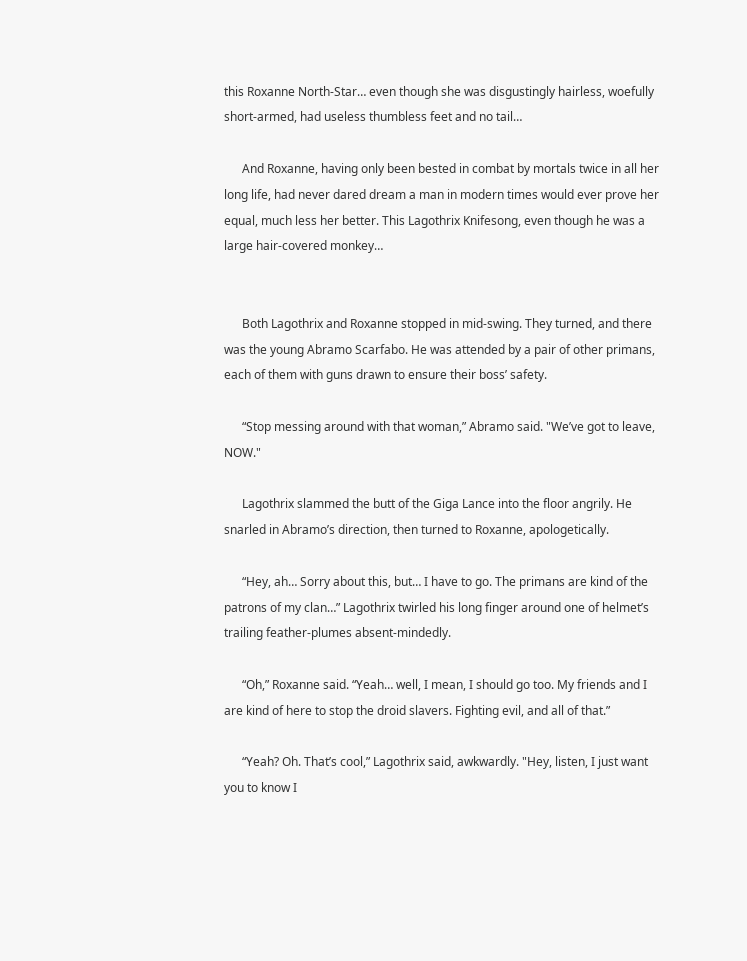this Roxanne North-Star… even though she was disgustingly hairless, woefully short-armed, had useless thumbless feet and no tail…

      And Roxanne, having only been bested in combat by mortals twice in all her long life, had never dared dream a man in modern times would ever prove her equal, much less her better. This Lagothrix Knifesong, even though he was a large hair-covered monkey…


      Both Lagothrix and Roxanne stopped in mid-swing. They turned, and there was the young Abramo Scarfabo. He was attended by a pair of other primans, each of them with guns drawn to ensure their boss’ safety.

      “Stop messing around with that woman,” Abramo said. "We’ve got to leave, NOW."

      Lagothrix slammed the butt of the Giga Lance into the floor angrily. He snarled in Abramo’s direction, then turned to Roxanne, apologetically.

      “Hey, ah… Sorry about this, but… I have to go. The primans are kind of the patrons of my clan…” Lagothrix twirled his long finger around one of helmet’s trailing feather-plumes absent-mindedly.

      “Oh,” Roxanne said. “Yeah… well, I mean, I should go too. My friends and I are kind of here to stop the droid slavers. Fighting evil, and all of that.”

      “Yeah? Oh. That’s cool,” Lagothrix said, awkwardly. "Hey, listen, I just want you to know I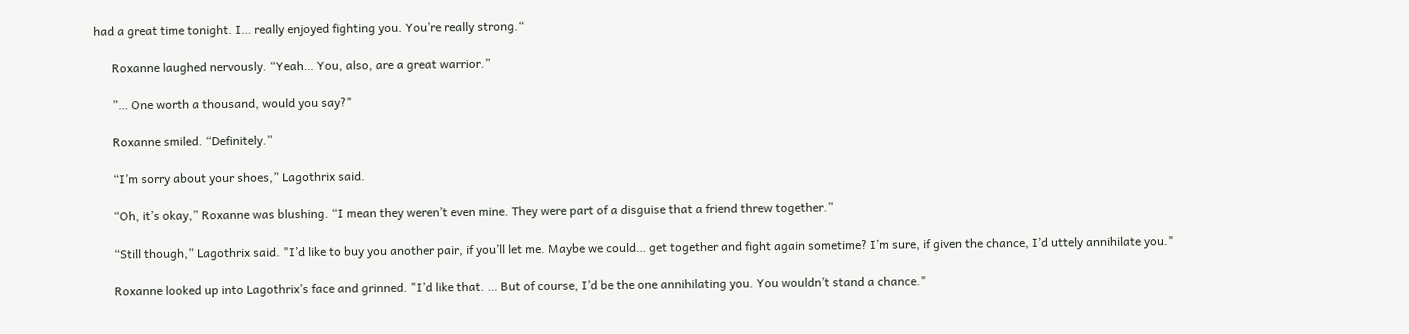had a great time tonight. I… really enjoyed fighting you. You’re really strong.“

      Roxanne laughed nervously. “Yeah… You, also, are a great warrior.”

      ”… One worth a thousand, would you say?"

      Roxanne smiled. “Definitely.”

      “I’m sorry about your shoes,” Lagothrix said.

      “Oh, it’s okay,” Roxanne was blushing. “I mean they weren’t even mine. They were part of a disguise that a friend threw together.”

      “Still though,” Lagothrix said. "I’d like to buy you another pair, if you’ll let me. Maybe we could… get together and fight again sometime? I’m sure, if given the chance, I’d uttely annihilate you."

      Roxanne looked up into Lagothrix’s face and grinned. "I’d like that. … But of course, I’d be the one annihilating you. You wouldn’t stand a chance."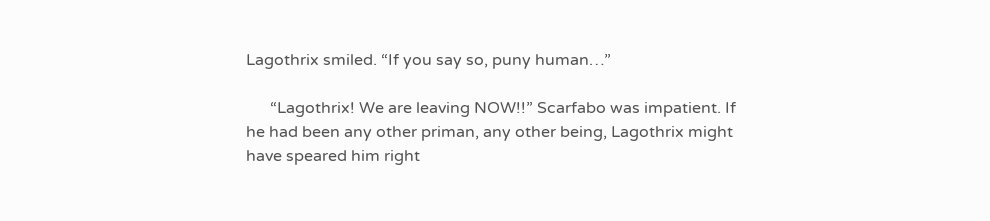Lagothrix smiled. “If you say so, puny human…”

      “Lagothrix! We are leaving NOW!!” Scarfabo was impatient. If he had been any other priman, any other being, Lagothrix might have speared him right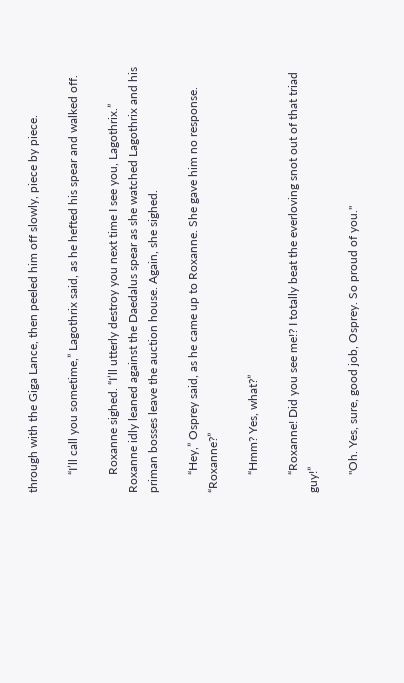through with the Giga Lance, then peeled him off slowly, piece by piece.

      “I’ll call you sometime,” Lagothrix said, as he hefted his spear and walked off.

      Roxanne sighed. “I’ll utterly destroy you next time I see you, Lagothrix.” Roxanne idly leaned against the Daedalus spear as she watched Lagothrix and his priman bosses leave the auction house. Again, she sighed.

      “Hey,” Osprey said, as he came up to Roxanne. She gave him no response. “Roxanne?”

      “Hmm? Yes, what?”

      “Roxanne! Did you see me!? I totally beat the everloving snot out of that triad guy!”

      "Oh. Yes, sure, good job, Osprey. So proud of you."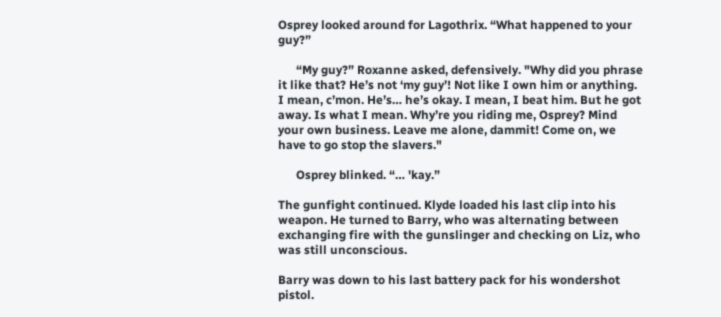Osprey looked around for Lagothrix. “What happened to your guy?”

      “My guy?” Roxanne asked, defensively. "Why did you phrase it like that? He’s not ‘my guy’! Not like I own him or anything. I mean, c’mon. He’s… he’s okay. I mean, I beat him. But he got away. Is what I mean. Why’re you riding me, Osprey? Mind your own business. Leave me alone, dammit! Come on, we have to go stop the slavers."

      Osprey blinked. “… 'kay.”

The gunfight continued. Klyde loaded his last clip into his weapon. He turned to Barry, who was alternating between exchanging fire with the gunslinger and checking on Liz, who was still unconscious.

Barry was down to his last battery pack for his wondershot pistol.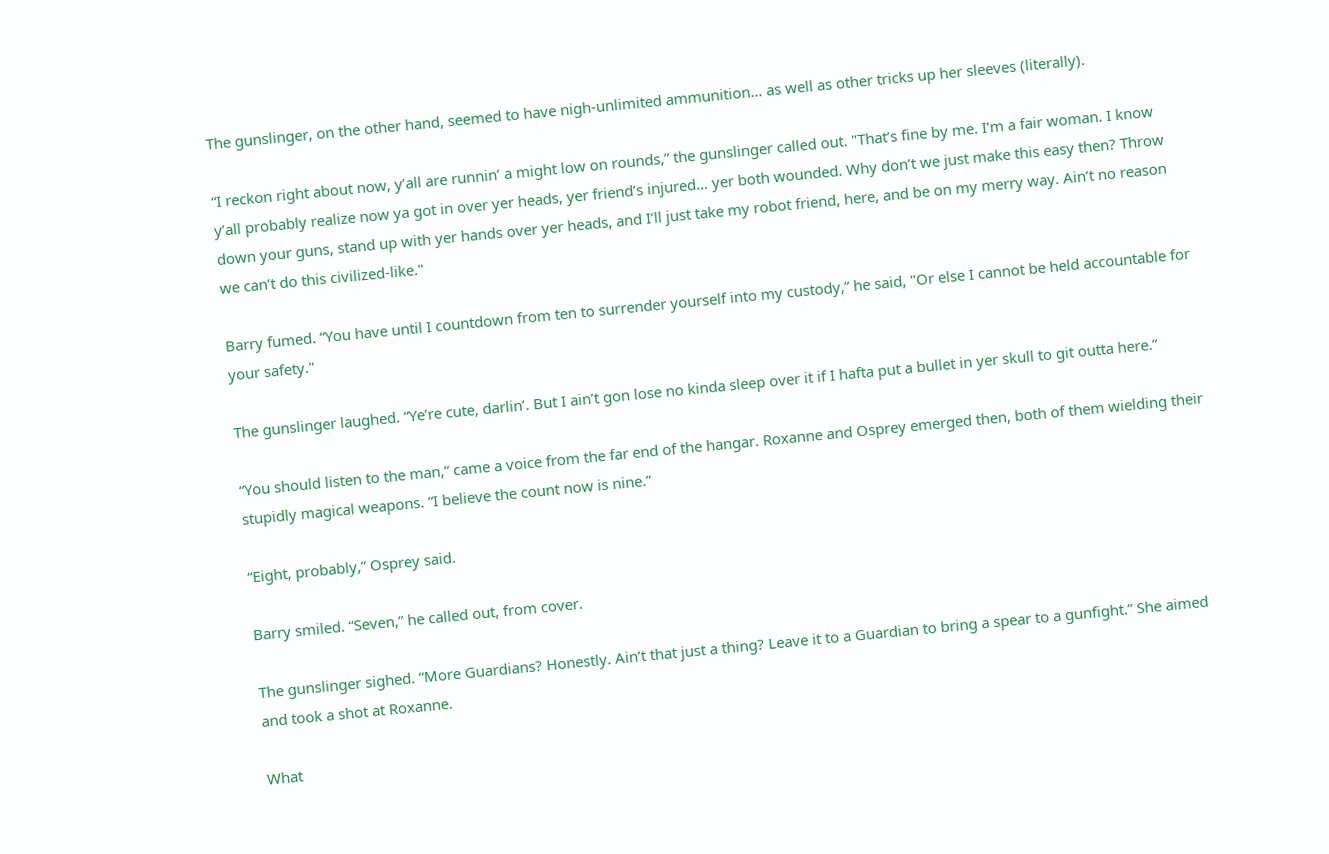The gunslinger, on the other hand, seemed to have nigh-unlimited ammunition… as well as other tricks up her sleeves (literally).

“I reckon right about now, y’all are runnin’ a might low on rounds,” the gunslinger called out. "That’s fine by me. I’m a fair woman. I know y’all probably realize now ya got in over yer heads, yer friend’s injured… yer both wounded. Why don’t we just make this easy then? Throw down your guns, stand up with yer hands over yer heads, and I’ll just take my robot friend, here, and be on my merry way. Ain’t no reason we can’t do this civilized-like."

Barry fumed. “You have until I countdown from ten to surrender yourself into my custody,” he said, "Or else I cannot be held accountable for your safety."

The gunslinger laughed. “Ye’re cute, darlin’. But I ain’t gon lose no kinda sleep over it if I hafta put a bullet in yer skull to git outta here.”

“You should listen to the man,” came a voice from the far end of the hangar. Roxanne and Osprey emerged then, both of them wielding their stupidly magical weapons. “I believe the count now is nine.”

“Eight, probably,” Osprey said.

Barry smiled. “Seven,” he called out, from cover.

The gunslinger sighed. “More Guardians? Honestly. Ain’t that just a thing? Leave it to a Guardian to bring a spear to a gunfight.” She aimed and took a shot at Roxanne.

What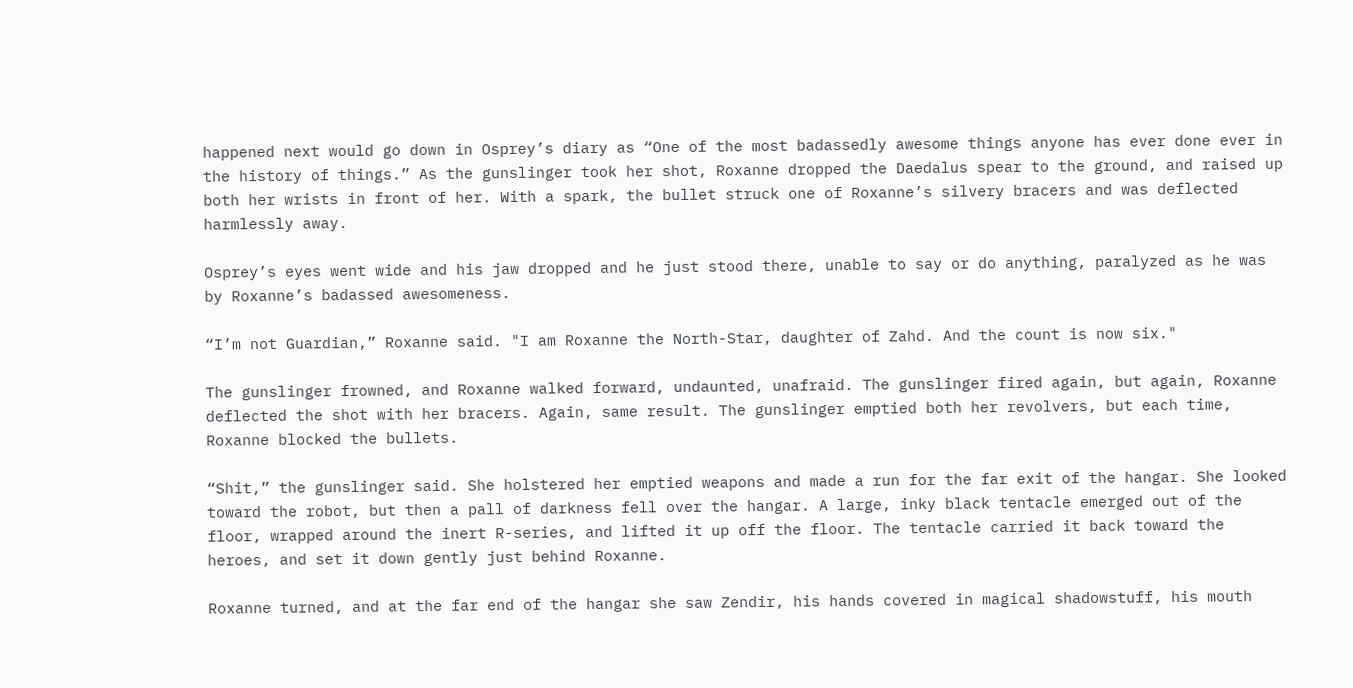happened next would go down in Osprey’s diary as “One of the most badassedly awesome things anyone has ever done ever in the history of things.” As the gunslinger took her shot, Roxanne dropped the Daedalus spear to the ground, and raised up both her wrists in front of her. With a spark, the bullet struck one of Roxanne’s silvery bracers and was deflected harmlessly away.

Osprey’s eyes went wide and his jaw dropped and he just stood there, unable to say or do anything, paralyzed as he was by Roxanne’s badassed awesomeness.

“I’m not Guardian,” Roxanne said. "I am Roxanne the North-Star, daughter of Zahd. And the count is now six."

The gunslinger frowned, and Roxanne walked forward, undaunted, unafraid. The gunslinger fired again, but again, Roxanne deflected the shot with her bracers. Again, same result. The gunslinger emptied both her revolvers, but each time, Roxanne blocked the bullets.

“Shit,” the gunslinger said. She holstered her emptied weapons and made a run for the far exit of the hangar. She looked toward the robot, but then a pall of darkness fell over the hangar. A large, inky black tentacle emerged out of the floor, wrapped around the inert R-series, and lifted it up off the floor. The tentacle carried it back toward the heroes, and set it down gently just behind Roxanne.

Roxanne turned, and at the far end of the hangar she saw Zendir, his hands covered in magical shadowstuff, his mouth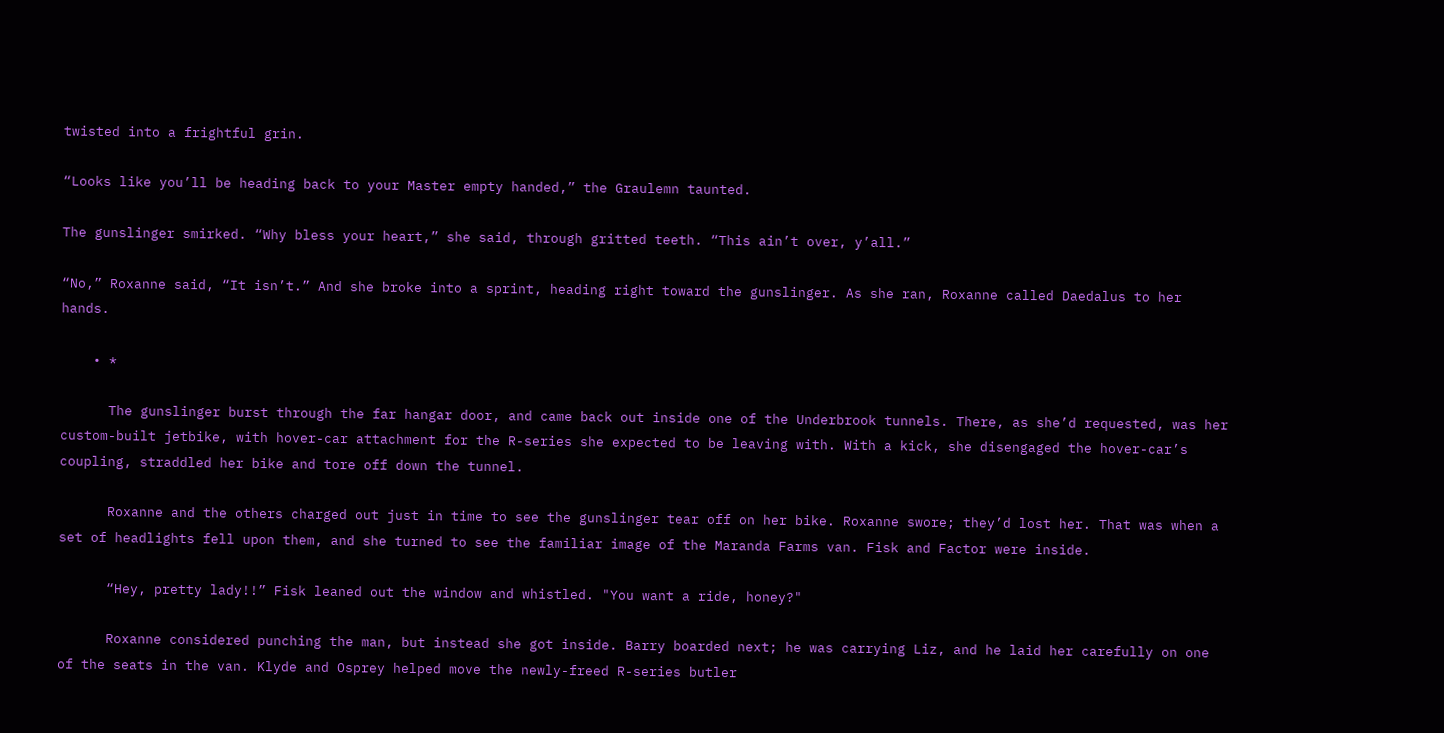twisted into a frightful grin.

“Looks like you’ll be heading back to your Master empty handed,” the Graulemn taunted.

The gunslinger smirked. “Why bless your heart,” she said, through gritted teeth. “This ain’t over, y’all.”

“No,” Roxanne said, “It isn’t.” And she broke into a sprint, heading right toward the gunslinger. As she ran, Roxanne called Daedalus to her hands.

    • *

      The gunslinger burst through the far hangar door, and came back out inside one of the Underbrook tunnels. There, as she’d requested, was her custom-built jetbike, with hover-car attachment for the R-series she expected to be leaving with. With a kick, she disengaged the hover-car’s coupling, straddled her bike and tore off down the tunnel.

      Roxanne and the others charged out just in time to see the gunslinger tear off on her bike. Roxanne swore; they’d lost her. That was when a set of headlights fell upon them, and she turned to see the familiar image of the Maranda Farms van. Fisk and Factor were inside.

      “Hey, pretty lady!!” Fisk leaned out the window and whistled. "You want a ride, honey?"

      Roxanne considered punching the man, but instead she got inside. Barry boarded next; he was carrying Liz, and he laid her carefully on one of the seats in the van. Klyde and Osprey helped move the newly-freed R-series butler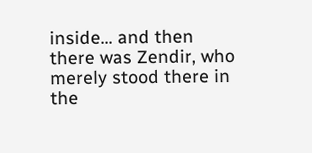inside… and then there was Zendir, who merely stood there in the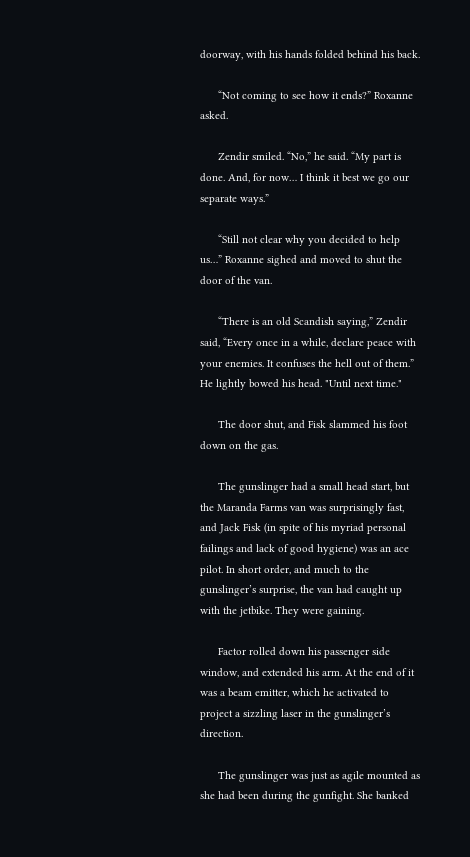doorway, with his hands folded behind his back.

      “Not coming to see how it ends?” Roxanne asked.

      Zendir smiled. “No,” he said. “My part is done. And, for now… I think it best we go our separate ways.”

      “Still not clear why you decided to help us…” Roxanne sighed and moved to shut the door of the van.

      “There is an old Scandish saying,” Zendir said, “Every once in a while, declare peace with your enemies. It confuses the hell out of them.” He lightly bowed his head. "Until next time."

      The door shut, and Fisk slammed his foot down on the gas.

      The gunslinger had a small head start, but the Maranda Farms van was surprisingly fast, and Jack Fisk (in spite of his myriad personal failings and lack of good hygiene) was an ace pilot. In short order, and much to the gunslinger’s surprise, the van had caught up with the jetbike. They were gaining.

      Factor rolled down his passenger side window, and extended his arm. At the end of it was a beam emitter, which he activated to project a sizzling laser in the gunslinger’s direction.

      The gunslinger was just as agile mounted as she had been during the gunfight. She banked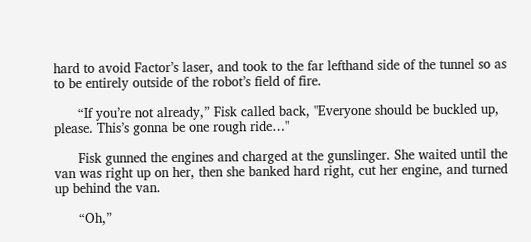hard to avoid Factor’s laser, and took to the far lefthand side of the tunnel so as to be entirely outside of the robot’s field of fire.

      “If you’re not already,” Fisk called back, "Everyone should be buckled up, please. This’s gonna be one rough ride…"

      Fisk gunned the engines and charged at the gunslinger. She waited until the van was right up on her, then she banked hard right, cut her engine, and turned up behind the van.

      “Oh,”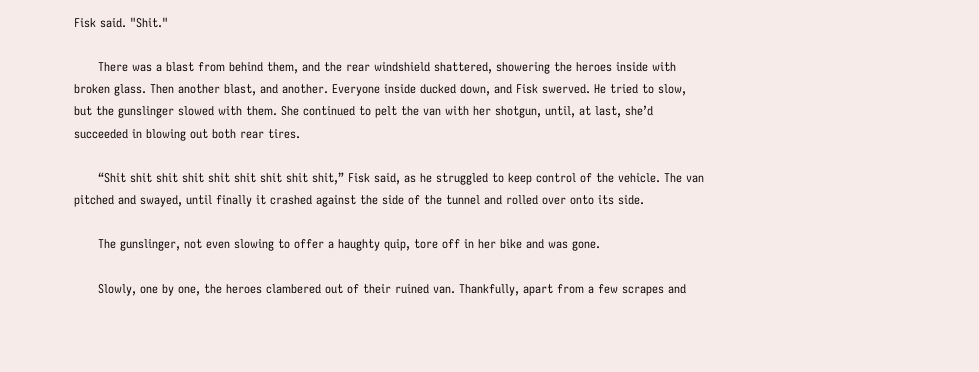Fisk said. "Shit."

      There was a blast from behind them, and the rear windshield shattered, showering the heroes inside with broken glass. Then another blast, and another. Everyone inside ducked down, and Fisk swerved. He tried to slow, but the gunslinger slowed with them. She continued to pelt the van with her shotgun, until, at last, she’d succeeded in blowing out both rear tires.

      “Shit shit shit shit shit shit shit shit shit,” Fisk said, as he struggled to keep control of the vehicle. The van pitched and swayed, until finally it crashed against the side of the tunnel and rolled over onto its side.

      The gunslinger, not even slowing to offer a haughty quip, tore off in her bike and was gone.

      Slowly, one by one, the heroes clambered out of their ruined van. Thankfully, apart from a few scrapes and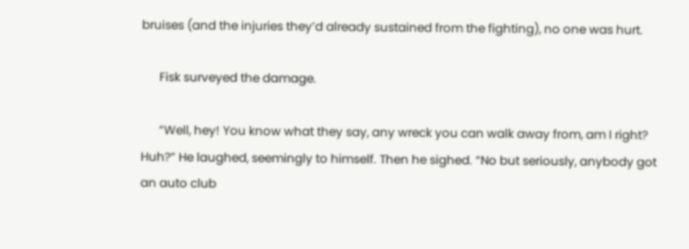bruises (and the injuries they’d already sustained from the fighting), no one was hurt.

      Fisk surveyed the damage.

      “Well, hey! You know what they say, any wreck you can walk away from, am I right? Huh?” He laughed, seemingly to himself. Then he sighed. “No but seriously, anybody got an auto club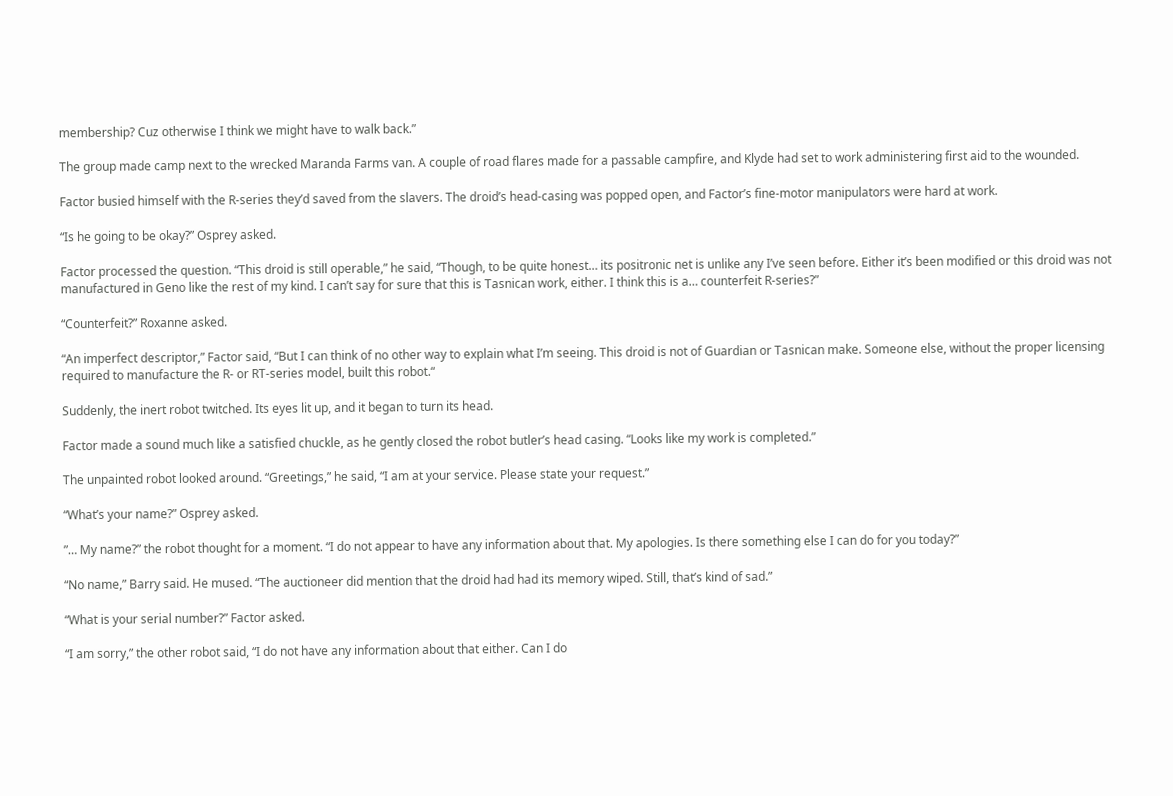membership? Cuz otherwise I think we might have to walk back.”

The group made camp next to the wrecked Maranda Farms van. A couple of road flares made for a passable campfire, and Klyde had set to work administering first aid to the wounded.

Factor busied himself with the R-series they’d saved from the slavers. The droid’s head-casing was popped open, and Factor’s fine-motor manipulators were hard at work.

“Is he going to be okay?” Osprey asked.

Factor processed the question. “This droid is still operable,” he said, “Though, to be quite honest… its positronic net is unlike any I’ve seen before. Either it’s been modified or this droid was not manufactured in Geno like the rest of my kind. I can’t say for sure that this is Tasnican work, either. I think this is a… counterfeit R-series?”

“Counterfeit?” Roxanne asked.

“An imperfect descriptor,” Factor said, “But I can think of no other way to explain what I’m seeing. This droid is not of Guardian or Tasnican make. Someone else, without the proper licensing required to manufacture the R- or RT-series model, built this robot.“

Suddenly, the inert robot twitched. Its eyes lit up, and it began to turn its head.

Factor made a sound much like a satisfied chuckle, as he gently closed the robot butler’s head casing. “Looks like my work is completed.”

The unpainted robot looked around. “Greetings,” he said, “I am at your service. Please state your request.”

“What’s your name?” Osprey asked.

”… My name?” the robot thought for a moment. “I do not appear to have any information about that. My apologies. Is there something else I can do for you today?”

“No name,” Barry said. He mused. “The auctioneer did mention that the droid had had its memory wiped. Still, that’s kind of sad.”

“What is your serial number?” Factor asked.

“I am sorry,” the other robot said, “I do not have any information about that either. Can I do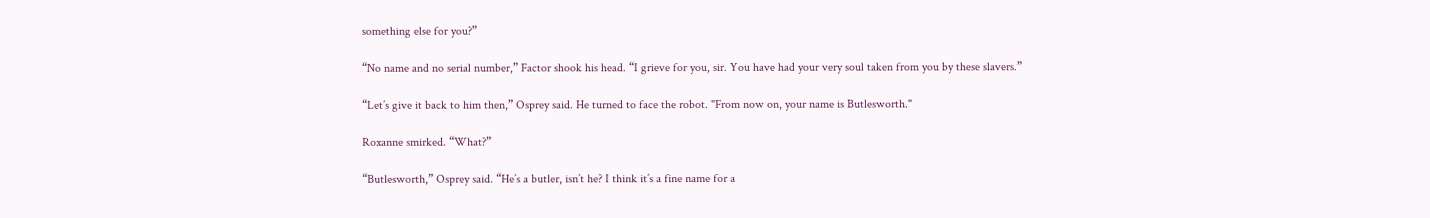something else for you?”

“No name and no serial number,” Factor shook his head. “I grieve for you, sir. You have had your very soul taken from you by these slavers.”

“Let’s give it back to him then,” Osprey said. He turned to face the robot. "From now on, your name is Butlesworth."

Roxanne smirked. “What?”

“Butlesworth,” Osprey said. “He’s a butler, isn’t he? I think it’s a fine name for a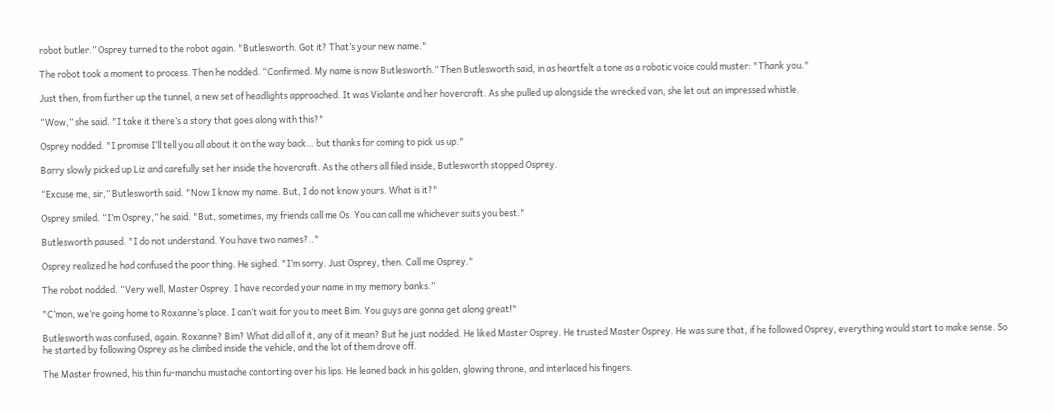robot butler.” Osprey turned to the robot again. "Butlesworth. Got it? That’s your new name."

The robot took a moment to process. Then he nodded. “Confirmed. My name is now Butlesworth.” Then Butlesworth said, in as heartfelt a tone as a robotic voice could muster: "Thank you."

Just then, from further up the tunnel, a new set of headlights approached. It was Violante and her hovercraft. As she pulled up alongside the wrecked van, she let out an impressed whistle.

“Wow,” she said. "I take it there’s a story that goes along with this?"

Osprey nodded. "I promise I’ll tell you all about it on the way back… but thanks for coming to pick us up."

Barry slowly picked up Liz and carefully set her inside the hovercraft. As the others all filed inside, Butlesworth stopped Osprey.

“Excuse me, sir,” Butlesworth said. "Now I know my name. But, I do not know yours. What is it?"

Osprey smiled. “I’m Osprey,” he said. "But, sometimes, my friends call me Os. You can call me whichever suits you best."

Butlesworth paused. "I do not understand. You have two names?.."

Osprey realized he had confused the poor thing. He sighed. "I’m sorry. Just Osprey, then. Call me Osprey."

The robot nodded. “Very well, Master Osprey. I have recorded your name in my memory banks.”

"C’mon, we’re going home to Roxanne’s place. I can’t wait for you to meet Bim. You guys are gonna get along great!"

Butlesworth was confused, again. Roxanne? Bim? What did all of it, any of it mean? But he just nodded. He liked Master Osprey. He trusted Master Osprey. He was sure that, if he followed Osprey, everything would start to make sense. So he started by following Osprey as he climbed inside the vehicle, and the lot of them drove off.

The Master frowned, his thin fu-manchu mustache contorting over his lips. He leaned back in his golden, glowing throne, and interlaced his fingers.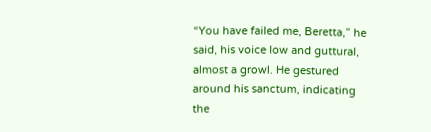“You have failed me, Beretta,” he said, his voice low and guttural, almost a growl. He gestured around his sanctum, indicating the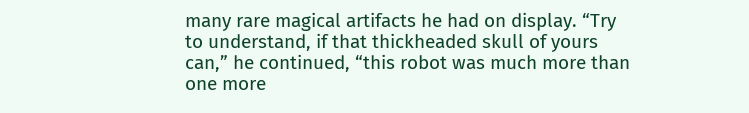many rare magical artifacts he had on display. “Try to understand, if that thickheaded skull of yours can,” he continued, “this robot was much more than one more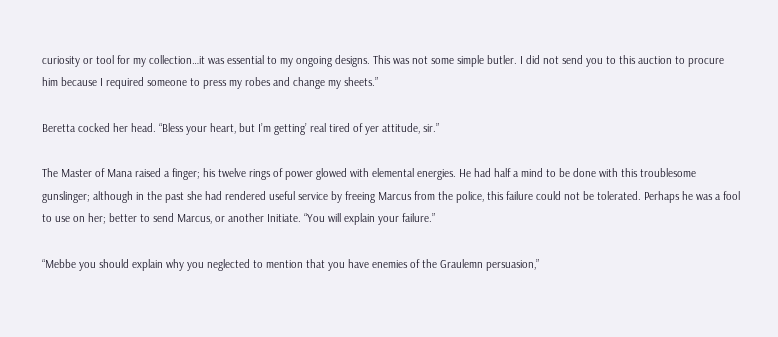curiosity or tool for my collection…it was essential to my ongoing designs. This was not some simple butler. I did not send you to this auction to procure him because I required someone to press my robes and change my sheets.”

Beretta cocked her head. “Bless your heart, but I’m getting’ real tired of yer attitude, sir.”

The Master of Mana raised a finger; his twelve rings of power glowed with elemental energies. He had half a mind to be done with this troublesome gunslinger; although in the past she had rendered useful service by freeing Marcus from the police, this failure could not be tolerated. Perhaps he was a fool to use on her; better to send Marcus, or another Initiate. “You will explain your failure.”

“Mebbe you should explain why you neglected to mention that you have enemies of the Graulemn persuasion,”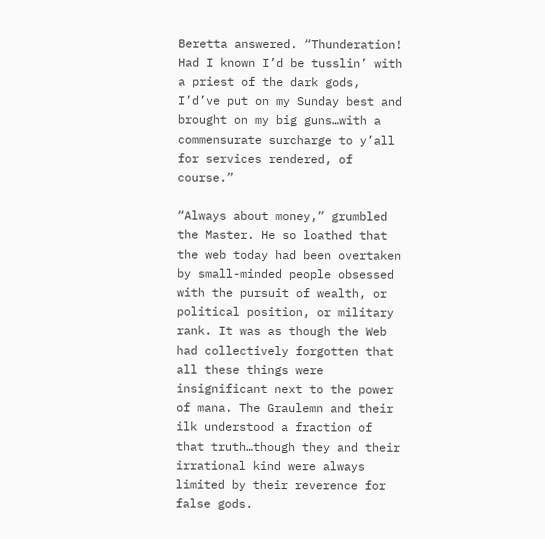Beretta answered. “Thunderation! Had I known I’d be tusslin’ with a priest of the dark gods, I’d’ve put on my Sunday best and brought on my big guns…with a commensurate surcharge to y’all for services rendered, of course.”

“Always about money,” grumbled the Master. He so loathed that the web today had been overtaken by small-minded people obsessed with the pursuit of wealth, or political position, or military rank. It was as though the Web had collectively forgotten that all these things were insignificant next to the power of mana. The Graulemn and their ilk understood a fraction of that truth…though they and their irrational kind were always limited by their reverence for false gods.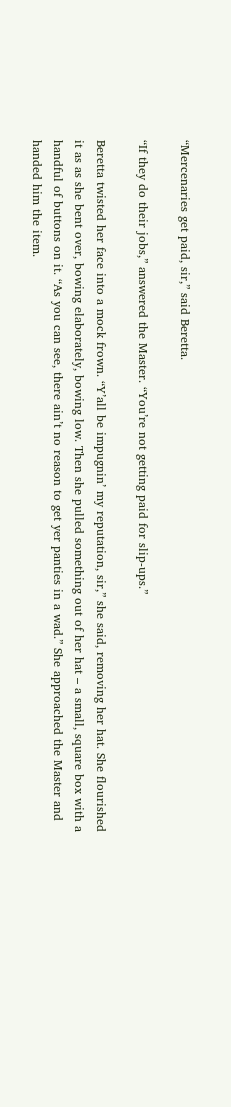“Mercenaries get paid, sir,” said Beretta.

“If they do their jobs,” answered the Master. “You’re not getting paid for slip-ups.”

Beretta twisted her face into a mock frown. “Y’all be impugnin’ my reputation, sir,” she said, removing her hat. She flourished it as as she bent over, bowing elaborately, bowing low. Then she pulled something out of her hat – a small, square box with a handful of buttons on it. “As you can see, there ain’t no reason to get yer panties in a wad.” She approached the Master and handed him the item.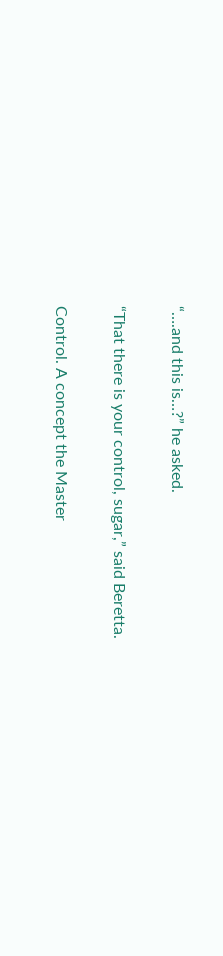“….and this is…?” he asked.

“That there is your control, sugar,” said Beretta.

Control. A concept the Master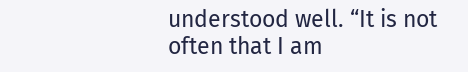understood well. “It is not often that I am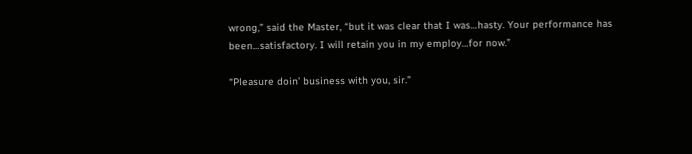wrong,” said the Master, “but it was clear that I was…hasty. Your performance has been…satisfactory. I will retain you in my employ…for now.”

“Pleasure doin’ business with you, sir.”